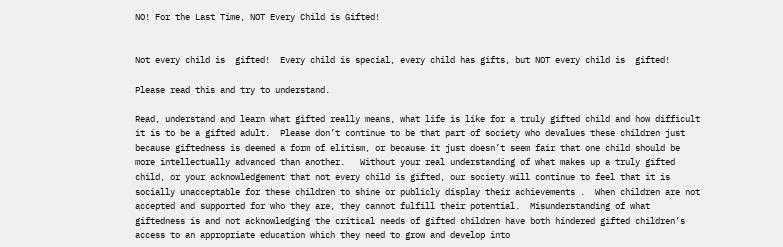NO! For the Last Time, NOT Every Child is Gifted!


Not every child is  gifted!  Every child is special, every child has gifts, but NOT every child is  gifted!

Please read this and try to understand.

Read, understand and learn what gifted really means, what life is like for a truly gifted child and how difficult it is to be a gifted adult.  Please don’t continue to be that part of society who devalues these children just because giftedness is deemed a form of elitism, or because it just doesn’t seem fair that one child should be more intellectually advanced than another.   Without your real understanding of what makes up a truly gifted child, or your acknowledgement that not every child is gifted, our society will continue to feel that it is socially unacceptable for these children to shine or publicly display their achievements .  When children are not accepted and supported for who they are, they cannot fulfill their potential.  Misunderstanding of what giftedness is and not acknowledging the critical needs of gifted children have both hindered gifted children’s access to an appropriate education which they need to grow and develop into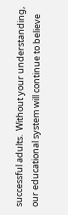successful adults.  Without your understanding, our educational system will continue to believe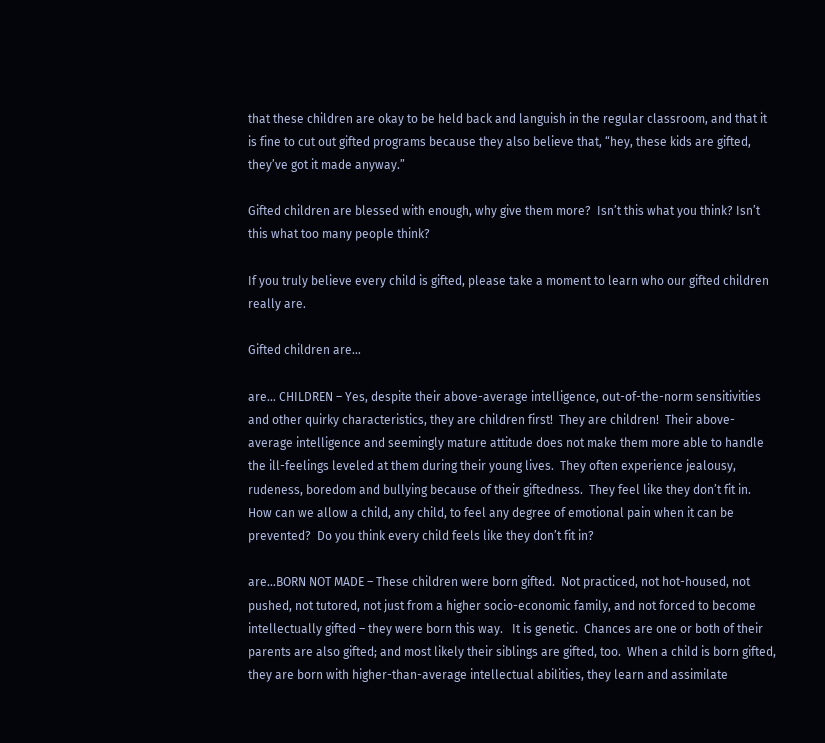that these children are okay to be held back and languish in the regular classroom, and that it is fine to cut out gifted programs because they also believe that, “hey, these kids are gifted, they’ve got it made anyway.”

Gifted children are blessed with enough, why give them more?  Isn’t this what you think? Isn’t this what too many people think?

If you truly believe every child is gifted, please take a moment to learn who our gifted children really are.

Gifted children are…

are… CHILDREN – Yes, despite their above-average intelligence, out-of-the-norm sensitivities and other quirky characteristics, they are children first!  They are children!  Their above-average intelligence and seemingly mature attitude does not make them more able to handle the ill-feelings leveled at them during their young lives.  They often experience jealousy, rudeness, boredom and bullying because of their giftedness.  They feel like they don’t fit in.  How can we allow a child, any child, to feel any degree of emotional pain when it can be prevented?  Do you think every child feels like they don’t fit in?

are…BORN NOT MADE – These children were born gifted.  Not practiced, not hot-housed, not pushed, not tutored, not just from a higher socio-economic family, and not forced to become intellectually gifted – they were born this way.   It is genetic.  Chances are one or both of their parents are also gifted; and most likely their siblings are gifted, too.  When a child is born gifted, they are born with higher-than-average intellectual abilities, they learn and assimilate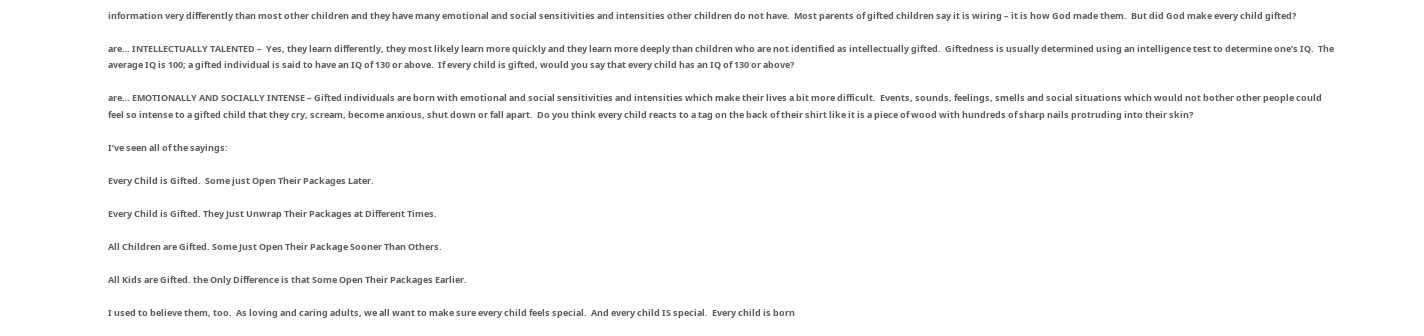information very differently than most other children and they have many emotional and social sensitivities and intensities other children do not have.  Most parents of gifted children say it is wiring – it is how God made them.  But did God make every child gifted?

are… INTELLECTUALLY TALENTED –  Yes, they learn differently, they most likely learn more quickly and they learn more deeply than children who are not identified as intellectually gifted.  Giftedness is usually determined using an intelligence test to determine one’s IQ.  The average IQ is 100; a gifted individual is said to have an IQ of 130 or above.  If every child is gifted, would you say that every child has an IQ of 130 or above?

are… EMOTIONALLY AND SOCIALLY INTENSE – Gifted individuals are born with emotional and social sensitivities and intensities which make their lives a bit more difficult.  Events, sounds, feelings, smells and social situations which would not bother other people could feel so intense to a gifted child that they cry, scream, become anxious, shut down or fall apart.  Do you think every child reacts to a tag on the back of their shirt like it is a piece of wood with hundreds of sharp nails protruding into their skin?

I’ve seen all of the sayings:

Every Child is Gifted.  Some just Open Their Packages Later.

Every Child is Gifted. They Just Unwrap Their Packages at Different Times.

All Children are Gifted. Some Just Open Their Package Sooner Than Others.

All Kids are Gifted. the Only Difference is that Some Open Their Packages Earlier.

I used to believe them, too.  As loving and caring adults, we all want to make sure every child feels special.  And every child IS special.  Every child is born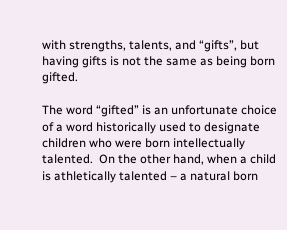with strengths, talents, and “gifts”, but having gifts is not the same as being born gifted.

The word “gifted” is an unfortunate choice of a word historically used to designate children who were born intellectually talented.  On the other hand, when a child is athletically talented – a natural born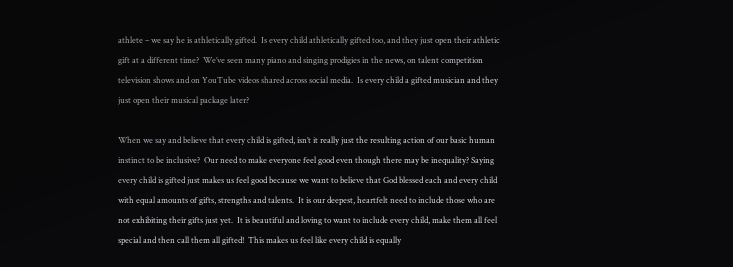athlete – we say he is athletically gifted.  Is every child athletically gifted too, and they just open their athletic gift at a different time?  We’ve seen many piano and singing prodigies in the news, on talent competition television shows and on YouTube videos shared across social media.  Is every child a gifted musician and they just open their musical package later?

When we say and believe that every child is gifted, isn’t it really just the resulting action of our basic human instinct to be inclusive?  Our need to make everyone feel good even though there may be inequality? Saying every child is gifted just makes us feel good because we want to believe that God blessed each and every child with equal amounts of gifts, strengths and talents.  It is our deepest, heartfelt need to include those who are not exhibiting their gifts just yet.  It is beautiful and loving to want to include every child, make them all feel special and then call them all gifted!  This makes us feel like every child is equally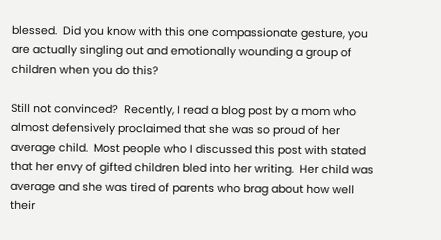blessed.  Did you know with this one compassionate gesture, you are actually singling out and emotionally wounding a group of children when you do this?

Still not convinced?  Recently, I read a blog post by a mom who almost defensively proclaimed that she was so proud of her average child.  Most people who I discussed this post with stated that her envy of gifted children bled into her writing.  Her child was average and she was tired of parents who brag about how well their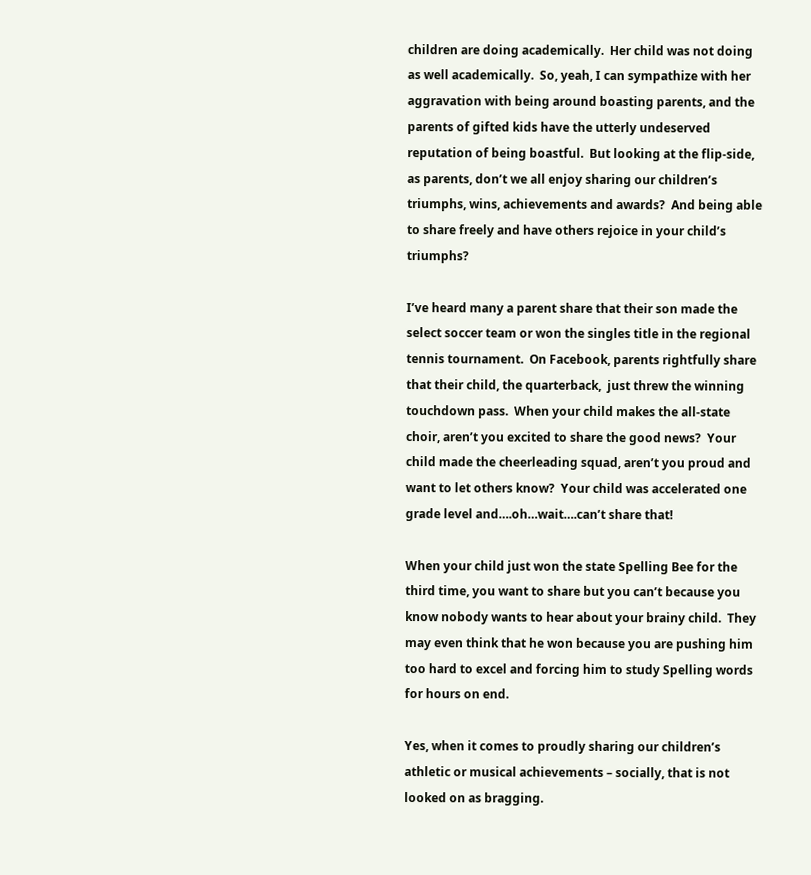children are doing academically.  Her child was not doing as well academically.  So, yeah, I can sympathize with her aggravation with being around boasting parents, and the parents of gifted kids have the utterly undeserved reputation of being boastful.  But looking at the flip-side, as parents, don’t we all enjoy sharing our children’s triumphs, wins, achievements and awards?  And being able to share freely and have others rejoice in your child’s triumphs?

I’ve heard many a parent share that their son made the select soccer team or won the singles title in the regional tennis tournament.  On Facebook, parents rightfully share that their child, the quarterback,  just threw the winning touchdown pass.  When your child makes the all-state choir, aren’t you excited to share the good news?  Your child made the cheerleading squad, aren’t you proud and want to let others know?  Your child was accelerated one grade level and….oh…wait….can’t share that!

When your child just won the state Spelling Bee for the third time, you want to share but you can’t because you know nobody wants to hear about your brainy child.  They may even think that he won because you are pushing him too hard to excel and forcing him to study Spelling words for hours on end.

Yes, when it comes to proudly sharing our children’s athletic or musical achievements – socially, that is not looked on as bragging.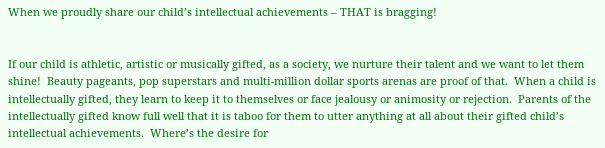When we proudly share our child’s intellectual achievements – THAT is bragging!


If our child is athletic, artistic or musically gifted, as a society, we nurture their talent and we want to let them shine!  Beauty pageants, pop superstars and multi-million dollar sports arenas are proof of that.  When a child is intellectually gifted, they learn to keep it to themselves or face jealousy or animosity or rejection.  Parents of the intellectually gifted know full well that it is taboo for them to utter anything at all about their gifted child’s intellectual achievements.  Where’s the desire for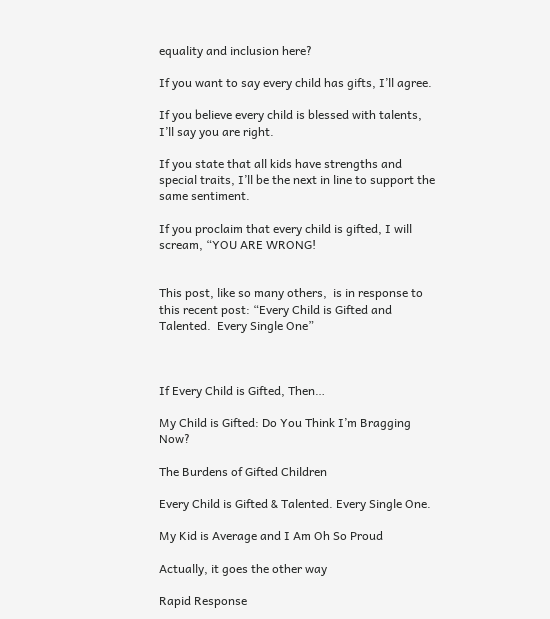equality and inclusion here?

If you want to say every child has gifts, I’ll agree.

If you believe every child is blessed with talents, I’ll say you are right.

If you state that all kids have strengths and special traits, I’ll be the next in line to support the same sentiment.

If you proclaim that every child is gifted, I will scream, “YOU ARE WRONG!


This post, like so many others,  is in response to this recent post: “Every Child is Gifted and Talented.  Every Single One”



If Every Child is Gifted, Then…

My Child is Gifted: Do You Think I’m Bragging Now?

The Burdens of Gifted Children

Every Child is Gifted & Talented. Every Single One.

My Kid is Average and I Am Oh So Proud

Actually, it goes the other way

Rapid Response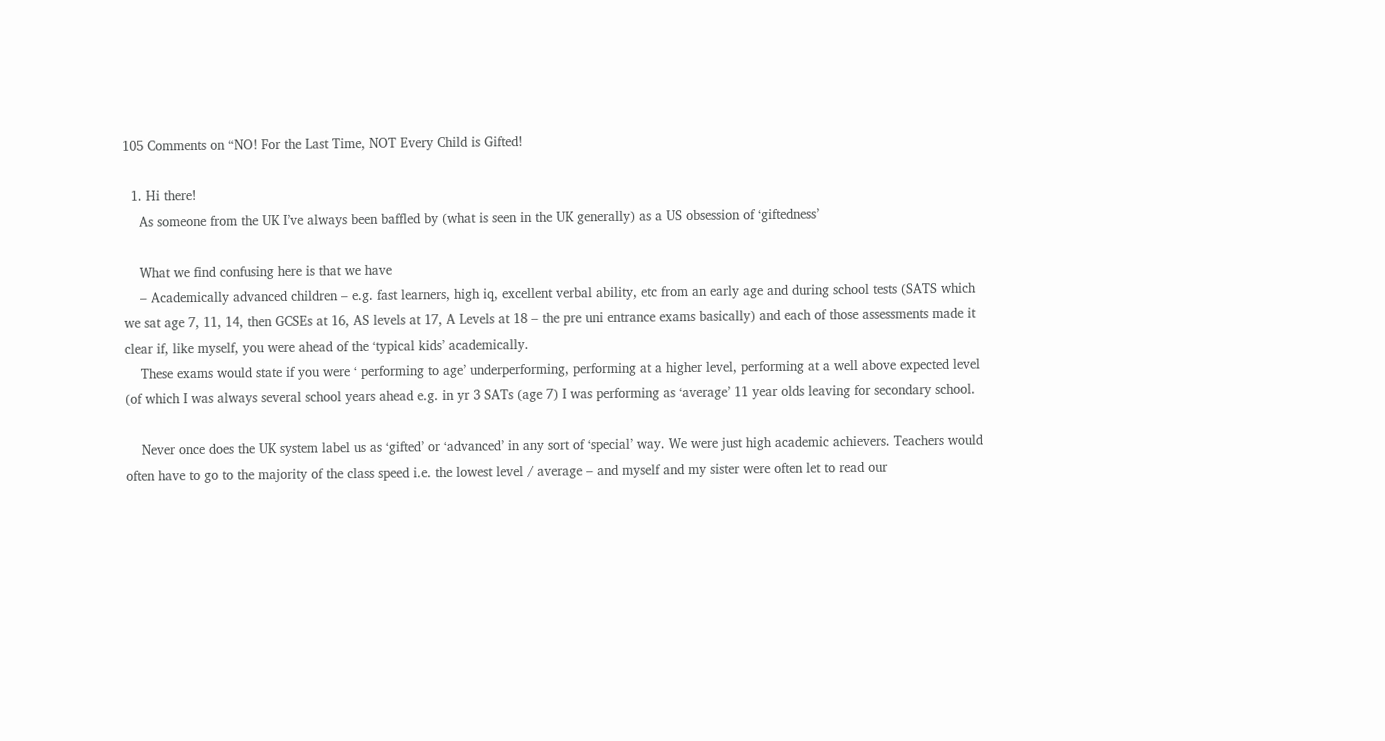105 Comments on “NO! For the Last Time, NOT Every Child is Gifted!

  1. Hi there!
    As someone from the UK I’ve always been baffled by (what is seen in the UK generally) as a US obsession of ‘giftedness’

    What we find confusing here is that we have
    – Academically advanced children – e.g. fast learners, high iq, excellent verbal ability, etc from an early age and during school tests (SATS which we sat age 7, 11, 14, then GCSEs at 16, AS levels at 17, A Levels at 18 – the pre uni entrance exams basically) and each of those assessments made it clear if, like myself, you were ahead of the ‘typical kids’ academically.
    These exams would state if you were ‘ performing to age’ underperforming, performing at a higher level, performing at a well above expected level (of which I was always several school years ahead e.g. in yr 3 SATs (age 7) I was performing as ‘average’ 11 year olds leaving for secondary school.

    Never once does the UK system label us as ‘gifted’ or ‘advanced’ in any sort of ‘special’ way. We were just high academic achievers. Teachers would often have to go to the majority of the class speed i.e. the lowest level / average – and myself and my sister were often let to read our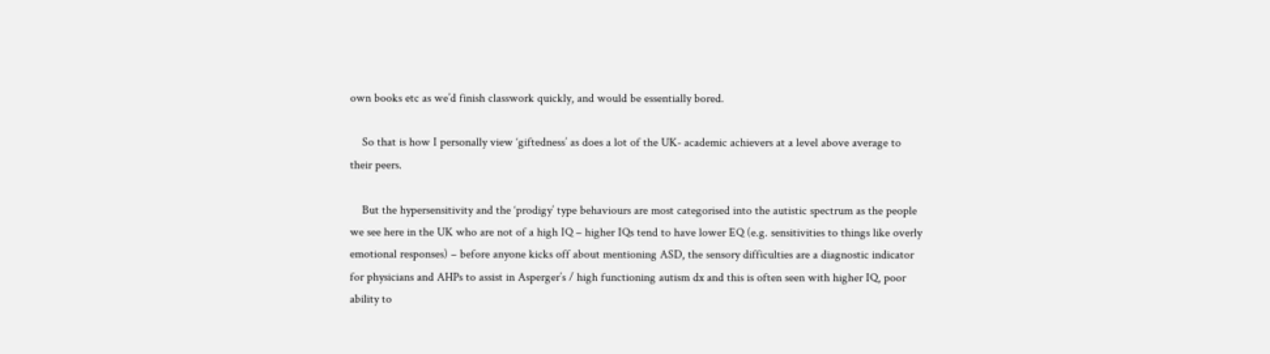own books etc as we’d finish classwork quickly, and would be essentially bored.

    So that is how I personally view ‘giftedness’ as does a lot of the UK- academic achievers at a level above average to their peers.

    But the hypersensitivity and the ‘prodigy’ type behaviours are most categorised into the autistic spectrum as the people we see here in the UK who are not of a high IQ – higher IQs tend to have lower EQ (e.g. sensitivities to things like overly emotional responses) – before anyone kicks off about mentioning ASD, the sensory difficulties are a diagnostic indicator for physicians and AHPs to assist in Asperger’s / high functioning autism dx and this is often seen with higher IQ, poor ability to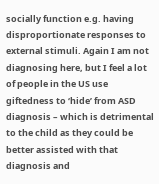socially function e.g. having disproportionate responses to external stimuli. Again I am not diagnosing here, but I feel a lot of people in the US use giftedness to ‘hide’ from ASD diagnosis – which is detrimental to the child as they could be better assisted with that diagnosis and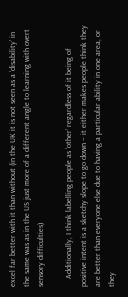excel far better with it than without (in the UK it is not seen as a ‘disability’ in the same was as in the US just more of a different angle to learning with overt sensory difficulties)

    Additionally, I think labelling people as ‘other’ regardless of it being of positive intent is a sketchy slope to go down – it either makes people think they are better than everyone else due to having a particular ability in one area, or they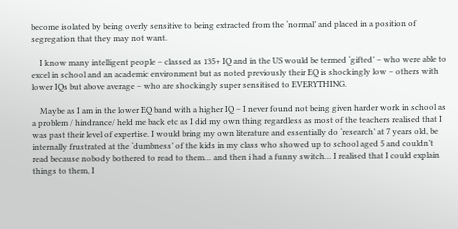become isolated by being overly sensitive to being extracted from the ‘normal’ and placed in a position of segregation that they may not want.

    I know many intelligent people – classed as 135+ IQ and in the US would be termed ‘gifted’ – who were able to excel in school and an academic environment but as noted previously their EQ is shockingly low – others with lower IQs but above average – who are shockingly super sensitised to EVERYTHING.

    Maybe as I am in the lower EQ band with a higher IQ – I never found not being given harder work in school as a problem / hindrance/ held me back etc as I did my own thing regardless as most of the teachers realised that I was past their level of expertise. I would bring my own literature and essentially do ‘research’ at 7 years old, be internally frustrated at the ‘dumbness’ of the kids in my class who showed up to school aged 5 and couldn’t read because nobody bothered to read to them… and then i had a funny switch… I realised that I could explain things to them, I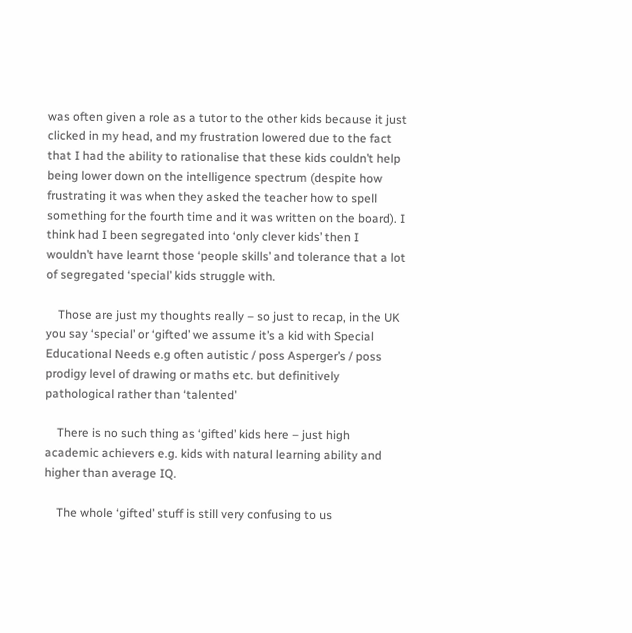was often given a role as a tutor to the other kids because it just clicked in my head, and my frustration lowered due to the fact that I had the ability to rationalise that these kids couldn’t help being lower down on the intelligence spectrum (despite how frustrating it was when they asked the teacher how to spell something for the fourth time and it was written on the board). I think had I been segregated into ‘only clever kids’ then I wouldn’t have learnt those ‘people skills’ and tolerance that a lot of segregated ‘special’ kids struggle with.

    Those are just my thoughts really – so just to recap, in the UK you say ‘special’ or ‘gifted’ we assume it’s a kid with Special Educational Needs e.g often autistic / poss Asperger’s / poss prodigy level of drawing or maths etc. but definitively pathological rather than ‘talented’

    There is no such thing as ‘gifted’ kids here – just high academic achievers e.g. kids with natural learning ability and higher than average IQ.

    The whole ‘gifted’ stuff is still very confusing to us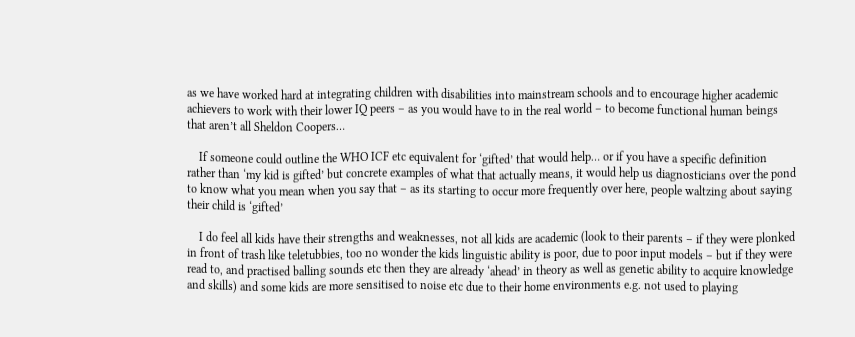as we have worked hard at integrating children with disabilities into mainstream schools and to encourage higher academic achievers to work with their lower IQ peers – as you would have to in the real world – to become functional human beings that aren’t all Sheldon Coopers…

    If someone could outline the WHO ICF etc equivalent for ‘gifted’ that would help… or if you have a specific definition rather than ‘my kid is gifted’ but concrete examples of what that actually means, it would help us diagnosticians over the pond to know what you mean when you say that – as its starting to occur more frequently over here, people waltzing about saying their child is ‘gifted’

    I do feel all kids have their strengths and weaknesses, not all kids are academic (look to their parents – if they were plonked in front of trash like teletubbies, too no wonder the kids linguistic ability is poor, due to poor input models – but if they were read to, and practised balling sounds etc then they are already ‘ahead’ in theory as well as genetic ability to acquire knowledge and skills) and some kids are more sensitised to noise etc due to their home environments e.g. not used to playing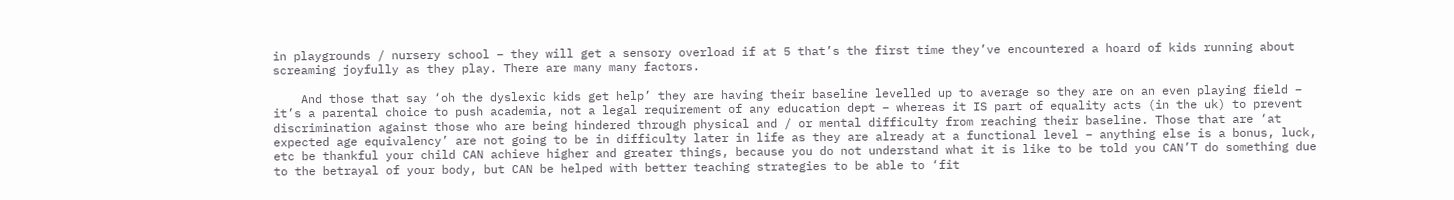in playgrounds / nursery school – they will get a sensory overload if at 5 that’s the first time they’ve encountered a hoard of kids running about screaming joyfully as they play. There are many many factors.

    And those that say ‘oh the dyslexic kids get help’ they are having their baseline levelled up to average so they are on an even playing field – it’s a parental choice to push academia, not a legal requirement of any education dept – whereas it IS part of equality acts (in the uk) to prevent discrimination against those who are being hindered through physical and / or mental difficulty from reaching their baseline. Those that are ‘at expected age equivalency’ are not going to be in difficulty later in life as they are already at a functional level – anything else is a bonus, luck, etc be thankful your child CAN achieve higher and greater things, because you do not understand what it is like to be told you CAN’T do something due to the betrayal of your body, but CAN be helped with better teaching strategies to be able to ‘fit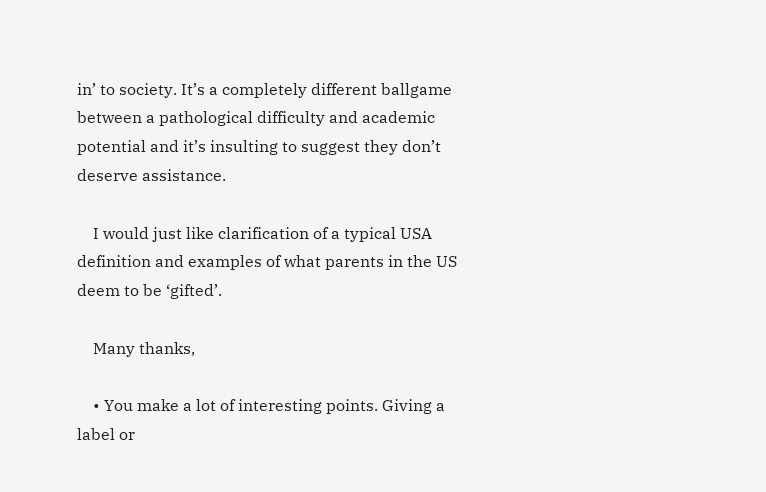in’ to society. It’s a completely different ballgame between a pathological difficulty and academic potential and it’s insulting to suggest they don’t deserve assistance.

    I would just like clarification of a typical USA definition and examples of what parents in the US deem to be ‘gifted’.

    Many thanks,

    • You make a lot of interesting points. Giving a label or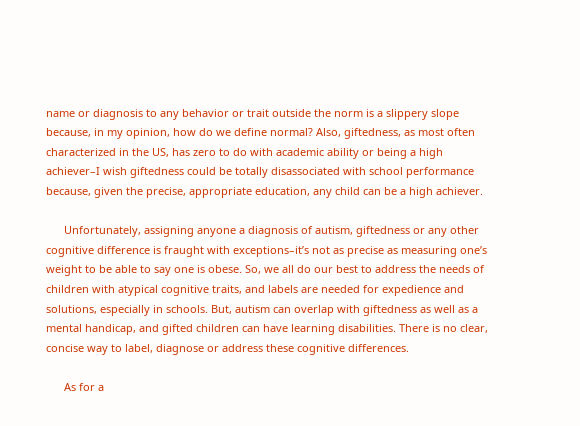name or diagnosis to any behavior or trait outside the norm is a slippery slope because, in my opinion, how do we define normal? Also, giftedness, as most often characterized in the US, has zero to do with academic ability or being a high achiever–I wish giftedness could be totally disassociated with school performance because, given the precise, appropriate education, any child can be a high achiever.

      Unfortunately, assigning anyone a diagnosis of autism, giftedness or any other cognitive difference is fraught with exceptions–it’s not as precise as measuring one’s weight to be able to say one is obese. So, we all do our best to address the needs of children with atypical cognitive traits, and labels are needed for expedience and solutions, especially in schools. But, autism can overlap with giftedness as well as a mental handicap, and gifted children can have learning disabilities. There is no clear, concise way to label, diagnose or address these cognitive differences.

      As for a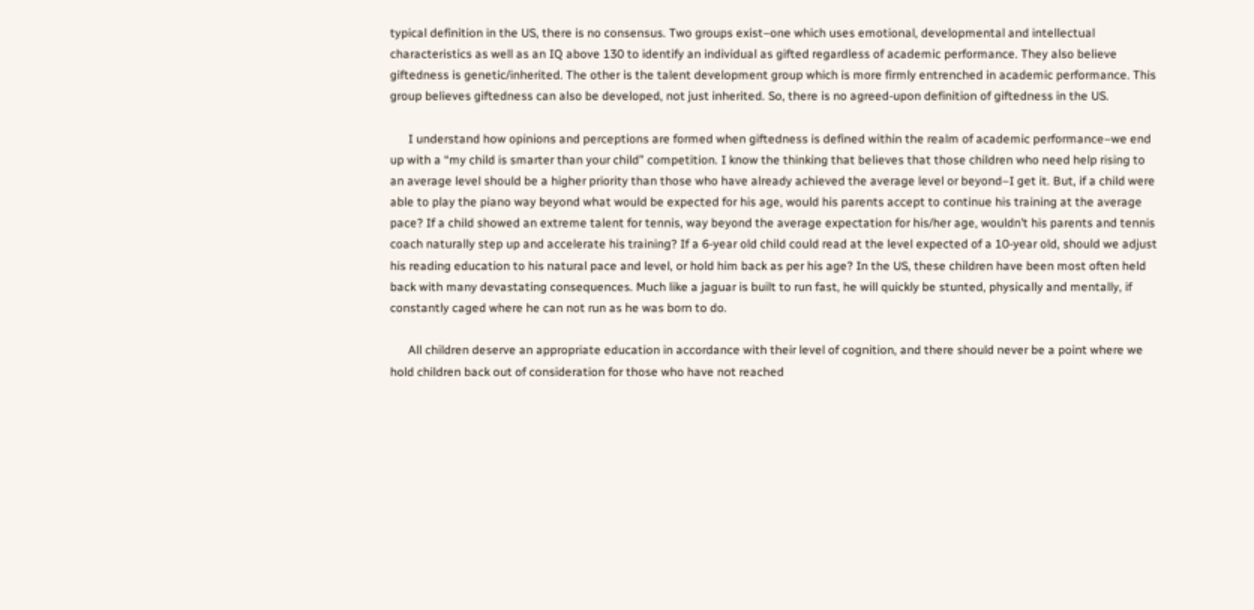typical definition in the US, there is no consensus. Two groups exist–one which uses emotional, developmental and intellectual characteristics as well as an IQ above 130 to identify an individual as gifted regardless of academic performance. They also believe giftedness is genetic/inherited. The other is the talent development group which is more firmly entrenched in academic performance. This group believes giftedness can also be developed, not just inherited. So, there is no agreed-upon definition of giftedness in the US.

      I understand how opinions and perceptions are formed when giftedness is defined within the realm of academic performance–we end up with a “my child is smarter than your child” competition. I know the thinking that believes that those children who need help rising to an average level should be a higher priority than those who have already achieved the average level or beyond–I get it. But, if a child were able to play the piano way beyond what would be expected for his age, would his parents accept to continue his training at the average pace? If a child showed an extreme talent for tennis, way beyond the average expectation for his/her age, wouldn’t his parents and tennis coach naturally step up and accelerate his training? If a 6-year old child could read at the level expected of a 10-year old, should we adjust his reading education to his natural pace and level, or hold him back as per his age? In the US, these children have been most often held back with many devastating consequences. Much like a jaguar is built to run fast, he will quickly be stunted, physically and mentally, if constantly caged where he can not run as he was born to do.

      All children deserve an appropriate education in accordance with their level of cognition, and there should never be a point where we hold children back out of consideration for those who have not reached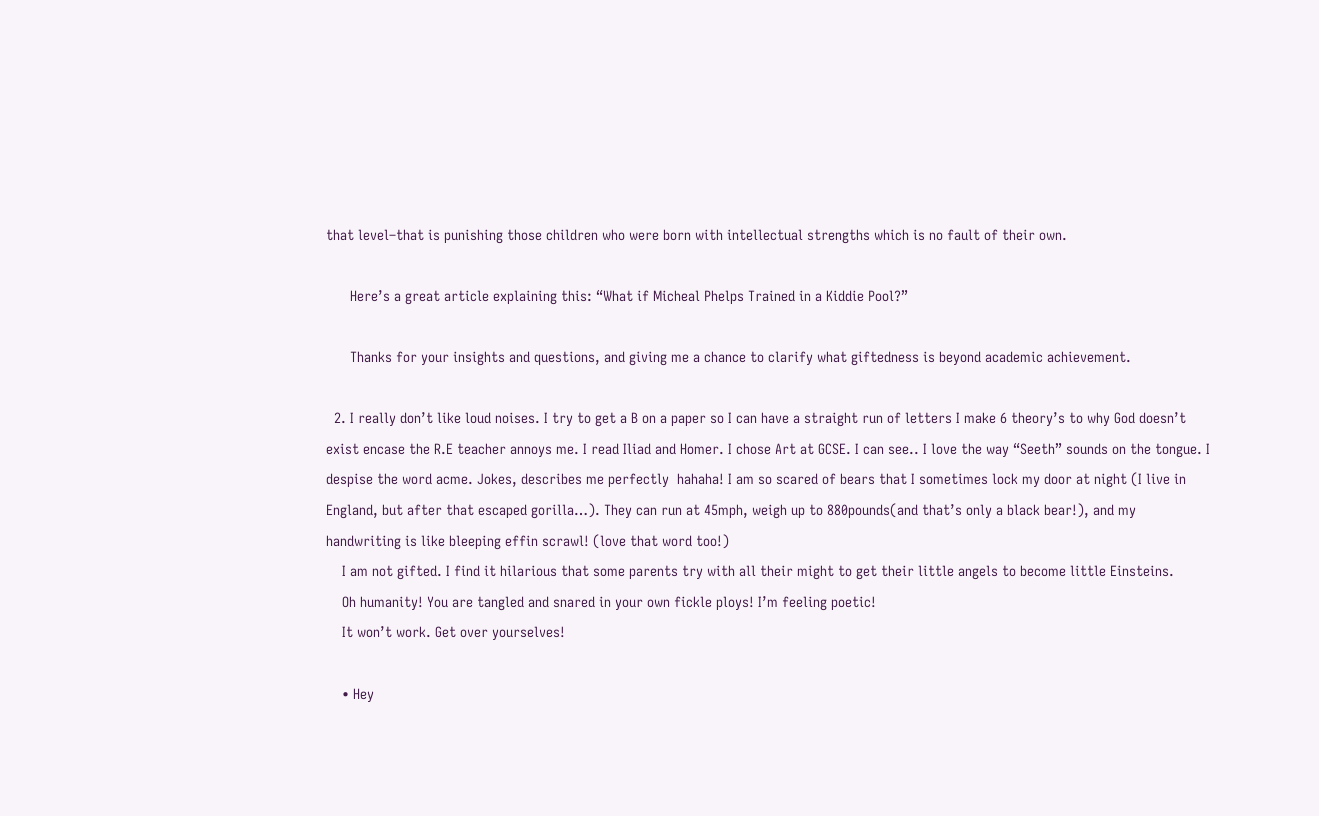that level–that is punishing those children who were born with intellectual strengths which is no fault of their own.

      Here’s a great article explaining this: “What if Micheal Phelps Trained in a Kiddie Pool?”

      Thanks for your insights and questions, and giving me a chance to clarify what giftedness is beyond academic achievement.

  2. I really don’t like loud noises. I try to get a B on a paper so I can have a straight run of letters I make 6 theory’s to why God doesn’t exist encase the R.E teacher annoys me. I read Iliad and Homer. I chose Art at GCSE. I can see.. I love the way “Seeth” sounds on the tongue. I despise the word acme. Jokes, describes me perfectly  hahaha! I am so scared of bears that I sometimes lock my door at night (I live in England, but after that escaped gorilla…). They can run at 45mph, weigh up to 880pounds(and that’s only a black bear!), and my handwriting is like bleeping effin scrawl! (love that word too!)
    I am not gifted. I find it hilarious that some parents try with all their might to get their little angels to become little Einsteins.
    Oh humanity! You are tangled and snared in your own fickle ploys! I’m feeling poetic!
    It won’t work. Get over yourselves!

    • Hey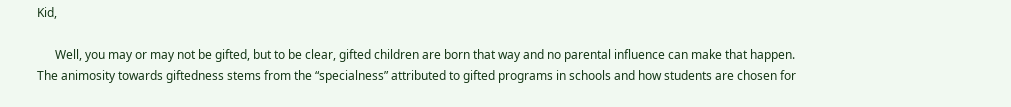Kid,

      Well, you may or may not be gifted, but to be clear, gifted children are born that way and no parental influence can make that happen. The animosity towards giftedness stems from the “specialness” attributed to gifted programs in schools and how students are chosen for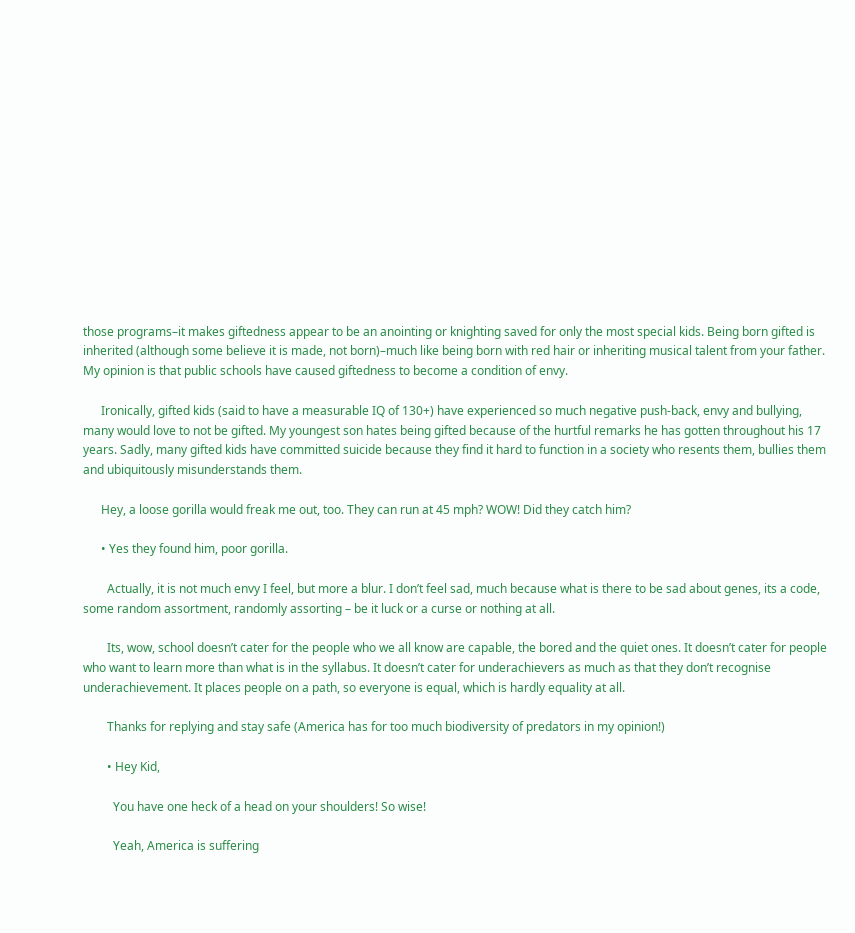those programs–it makes giftedness appear to be an anointing or knighting saved for only the most special kids. Being born gifted is inherited (although some believe it is made, not born)–much like being born with red hair or inheriting musical talent from your father. My opinion is that public schools have caused giftedness to become a condition of envy.

      Ironically, gifted kids (said to have a measurable IQ of 130+) have experienced so much negative push-back, envy and bullying, many would love to not be gifted. My youngest son hates being gifted because of the hurtful remarks he has gotten throughout his 17 years. Sadly, many gifted kids have committed suicide because they find it hard to function in a society who resents them, bullies them and ubiquitously misunderstands them.

      Hey, a loose gorilla would freak me out, too. They can run at 45 mph? WOW! Did they catch him?

      • Yes they found him, poor gorilla.

        Actually, it is not much envy I feel, but more a blur. I don’t feel sad, much because what is there to be sad about genes, its a code, some random assortment, randomly assorting – be it luck or a curse or nothing at all.

        Its, wow, school doesn’t cater for the people who we all know are capable, the bored and the quiet ones. It doesn’t cater for people who want to learn more than what is in the syllabus. It doesn’t cater for underachievers as much as that they don’t recognise underachievement. It places people on a path, so everyone is equal, which is hardly equality at all.

        Thanks for replying and stay safe (America has for too much biodiversity of predators in my opinion!)

        • Hey Kid,

          You have one heck of a head on your shoulders! So wise!

          Yeah, America is suffering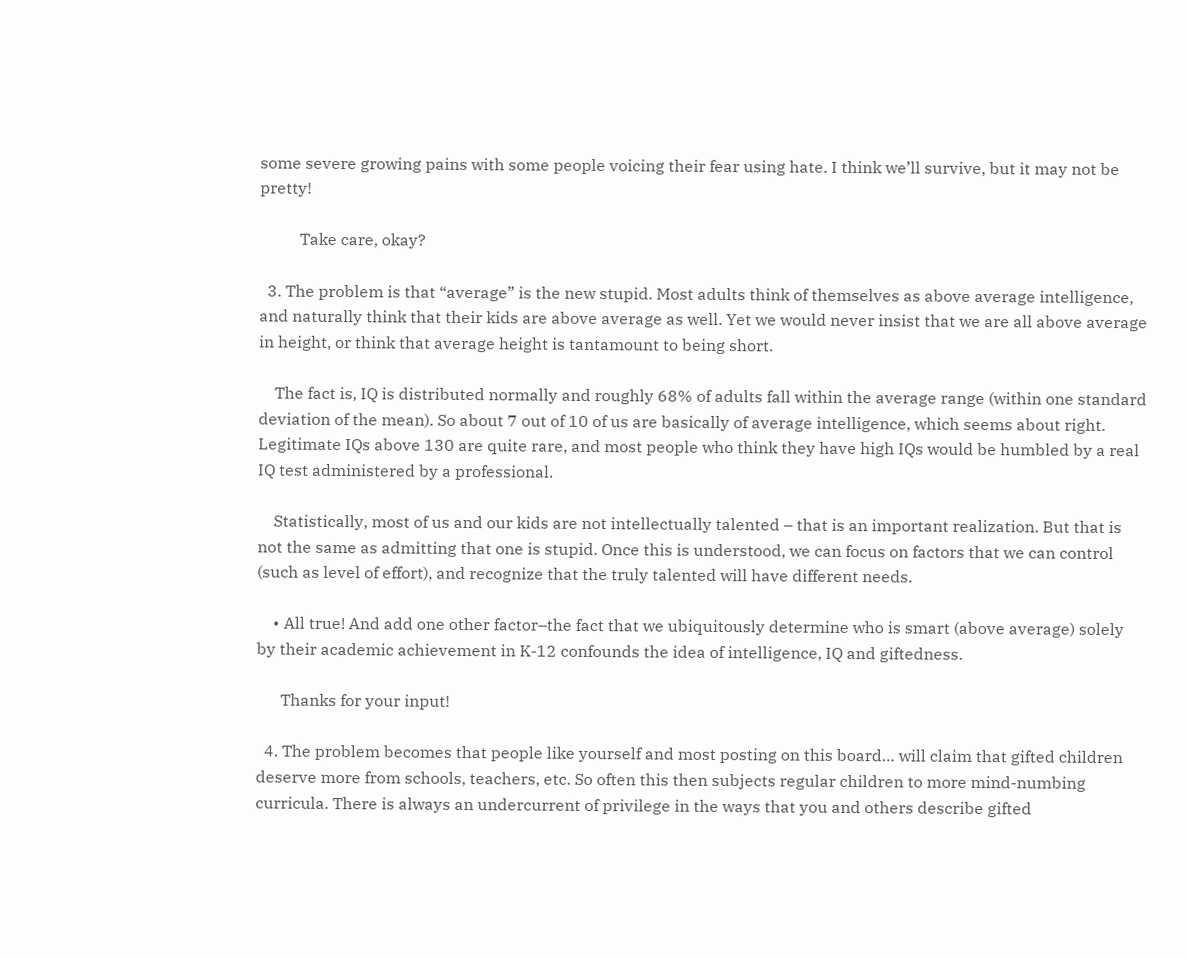some severe growing pains with some people voicing their fear using hate. I think we’ll survive, but it may not be pretty!

          Take care, okay?

  3. The problem is that “average” is the new stupid. Most adults think of themselves as above average intelligence, and naturally think that their kids are above average as well. Yet we would never insist that we are all above average in height, or think that average height is tantamount to being short.

    The fact is, IQ is distributed normally and roughly 68% of adults fall within the average range (within one standard deviation of the mean). So about 7 out of 10 of us are basically of average intelligence, which seems about right. Legitimate IQs above 130 are quite rare, and most people who think they have high IQs would be humbled by a real IQ test administered by a professional.

    Statistically, most of us and our kids are not intellectually talented – that is an important realization. But that is not the same as admitting that one is stupid. Once this is understood, we can focus on factors that we can control (such as level of effort), and recognize that the truly talented will have different needs.

    • All true! And add one other factor–the fact that we ubiquitously determine who is smart (above average) solely by their academic achievement in K-12 confounds the idea of intelligence, IQ and giftedness.

      Thanks for your input!

  4. The problem becomes that people like yourself and most posting on this board… will claim that gifted children deserve more from schools, teachers, etc. So often this then subjects regular children to more mind-numbing curricula. There is always an undercurrent of privilege in the ways that you and others describe gifted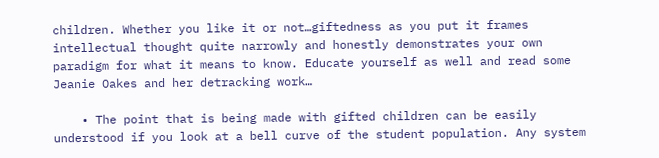children. Whether you like it or not…giftedness as you put it frames intellectual thought quite narrowly and honestly demonstrates your own paradigm for what it means to know. Educate yourself as well and read some Jeanie Oakes and her detracking work…

    • The point that is being made with gifted children can be easily understood if you look at a bell curve of the student population. Any system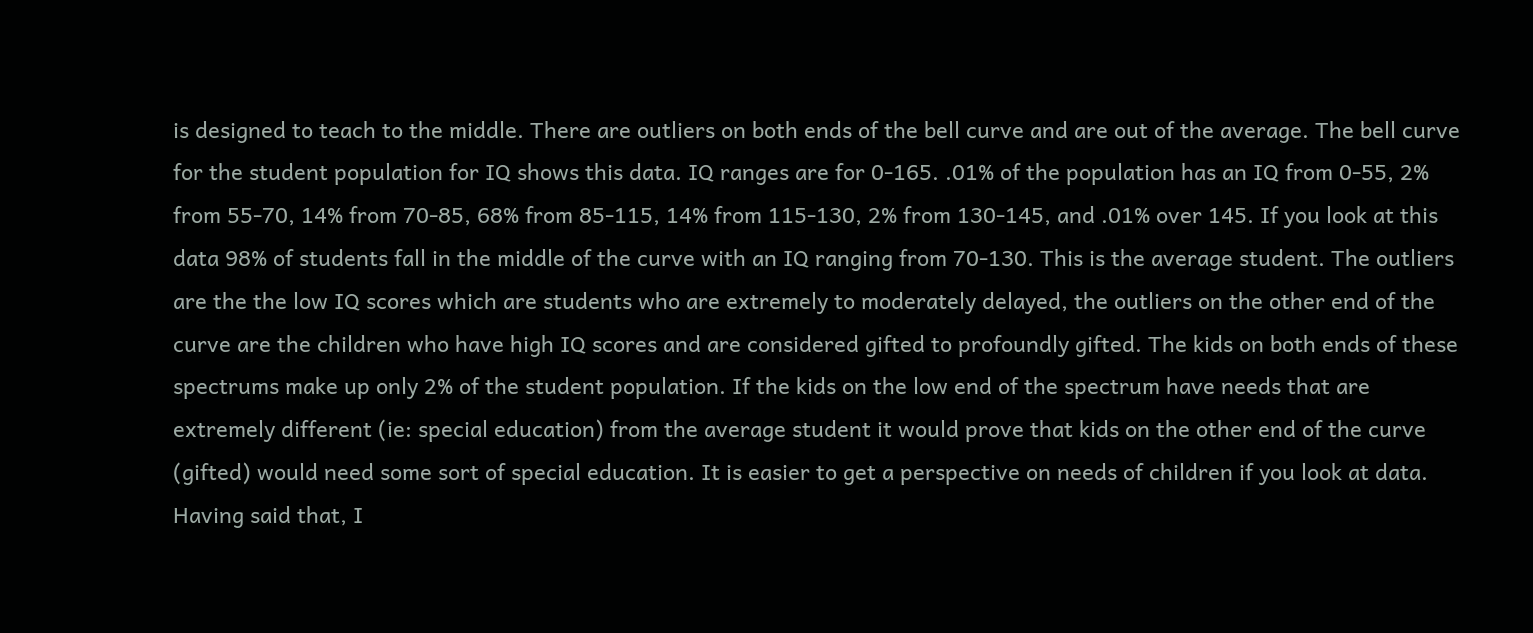is designed to teach to the middle. There are outliers on both ends of the bell curve and are out of the average. The bell curve for the student population for IQ shows this data. IQ ranges are for 0-165. .01% of the population has an IQ from 0-55, 2% from 55-70, 14% from 70-85, 68% from 85-115, 14% from 115-130, 2% from 130-145, and .01% over 145. If you look at this data 98% of students fall in the middle of the curve with an IQ ranging from 70-130. This is the average student. The outliers are the the low IQ scores which are students who are extremely to moderately delayed, the outliers on the other end of the curve are the children who have high IQ scores and are considered gifted to profoundly gifted. The kids on both ends of these spectrums make up only 2% of the student population. If the kids on the low end of the spectrum have needs that are extremely different (ie: special education) from the average student it would prove that kids on the other end of the curve (gifted) would need some sort of special education. It is easier to get a perspective on needs of children if you look at data. Having said that, I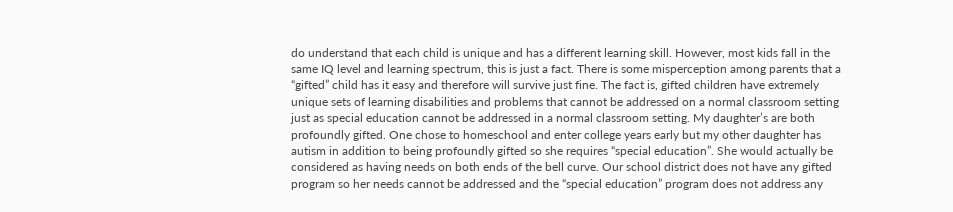do understand that each child is unique and has a different learning skill. However, most kids fall in the same IQ level and learning spectrum, this is just a fact. There is some misperception among parents that a “gifted” child has it easy and therefore will survive just fine. The fact is, gifted children have extremely unique sets of learning disabilities and problems that cannot be addressed on a normal classroom setting just as special education cannot be addressed in a normal classroom setting. My daughter’s are both profoundly gifted. One chose to homeschool and enter college years early but my other daughter has autism in addition to being profoundly gifted so she requires “special education”. She would actually be considered as having needs on both ends of the bell curve. Our school district does not have any gifted program so her needs cannot be addressed and the “special education” program does not address any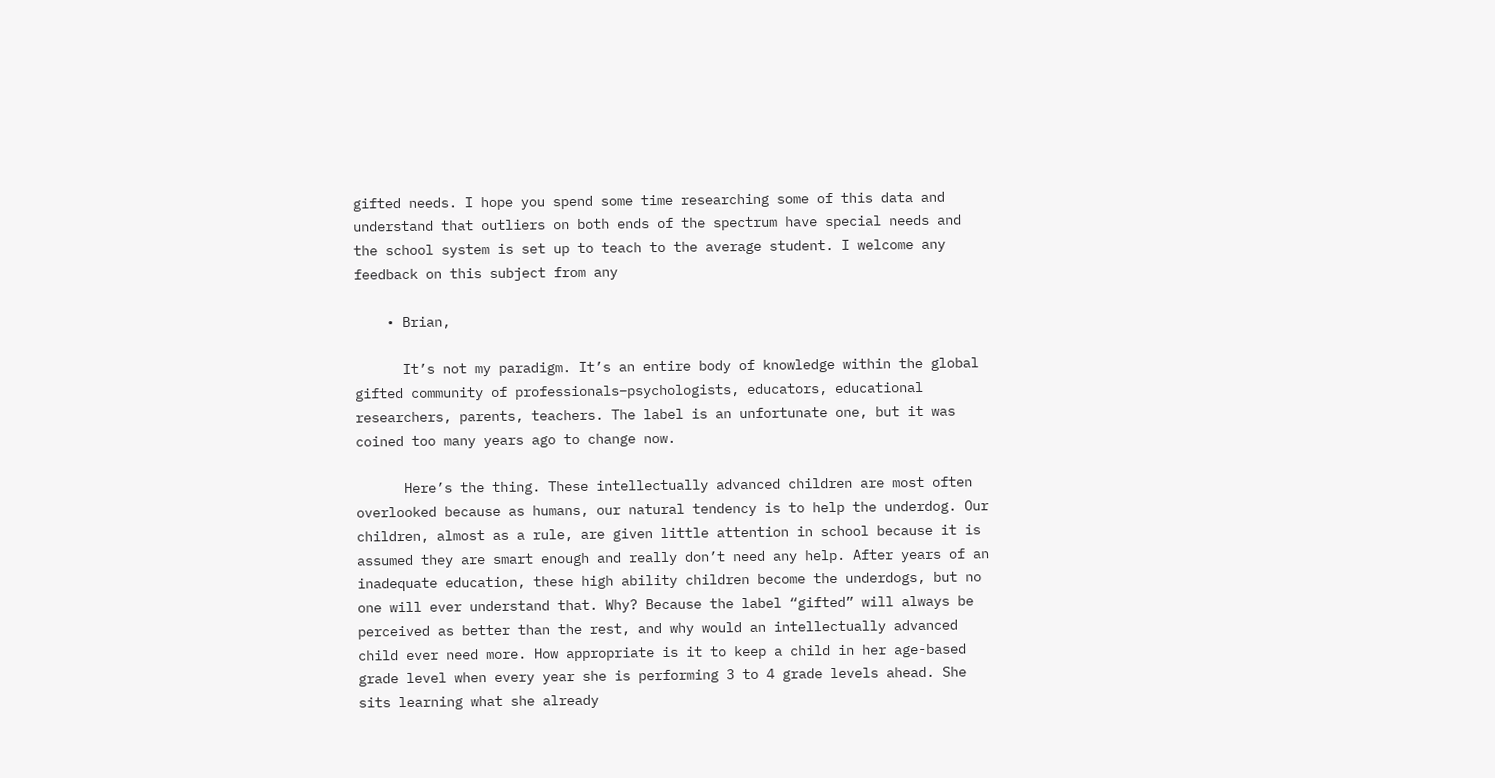gifted needs. I hope you spend some time researching some of this data and understand that outliers on both ends of the spectrum have special needs and the school system is set up to teach to the average student. I welcome any feedback on this subject from any

    • Brian,

      It’s not my paradigm. It’s an entire body of knowledge within the global gifted community of professionals–psychologists, educators, educational researchers, parents, teachers. The label is an unfortunate one, but it was coined too many years ago to change now.

      Here’s the thing. These intellectually advanced children are most often overlooked because as humans, our natural tendency is to help the underdog. Our children, almost as a rule, are given little attention in school because it is assumed they are smart enough and really don’t need any help. After years of an inadequate education, these high ability children become the underdogs, but no one will ever understand that. Why? Because the label “gifted” will always be perceived as better than the rest, and why would an intellectually advanced child ever need more. How appropriate is it to keep a child in her age-based grade level when every year she is performing 3 to 4 grade levels ahead. She sits learning what she already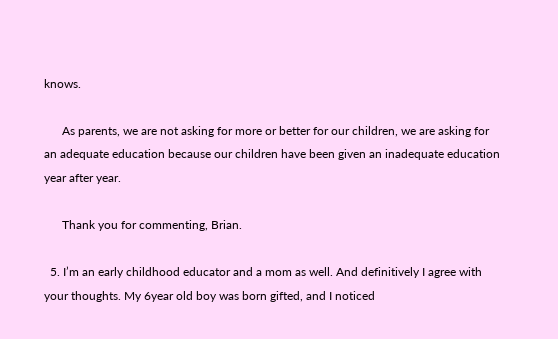knows.

      As parents, we are not asking for more or better for our children, we are asking for an adequate education because our children have been given an inadequate education year after year.

      Thank you for commenting, Brian.

  5. I’m an early childhood educator and a mom as well. And definitively I agree with your thoughts. My 6year old boy was born gifted, and I noticed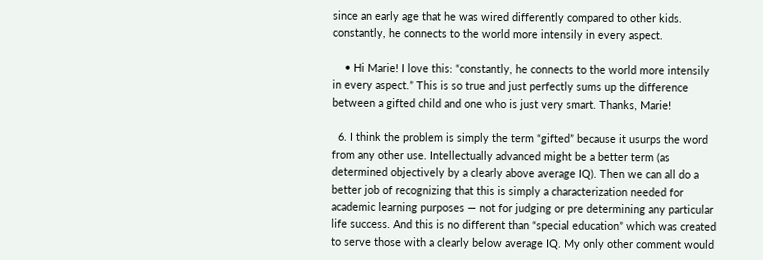since an early age that he was wired differently compared to other kids. constantly, he connects to the world more intensily in every aspect.

    • Hi Marie! I love this: “constantly, he connects to the world more intensily in every aspect.” This is so true and just perfectly sums up the difference between a gifted child and one who is just very smart. Thanks, Marie!

  6. I think the problem is simply the term “gifted” because it usurps the word from any other use. Intellectually advanced might be a better term (as determined objectively by a clearly above average IQ). Then we can all do a better job of recognizing that this is simply a characterization needed for academic learning purposes — not for judging or pre determining any particular life success. And this is no different than “special education” which was created to serve those with a clearly below average IQ. My only other comment would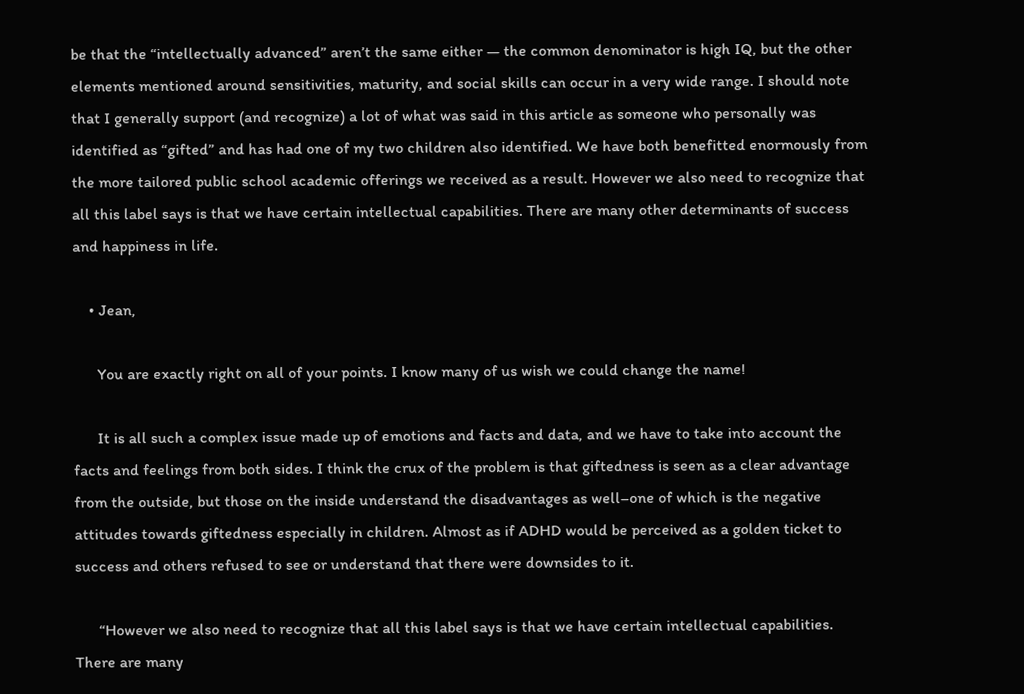be that the “intellectually advanced” aren’t the same either — the common denominator is high IQ, but the other elements mentioned around sensitivities, maturity, and social skills can occur in a very wide range. I should note that I generally support (and recognize) a lot of what was said in this article as someone who personally was identified as “gifted” and has had one of my two children also identified. We have both benefitted enormously from the more tailored public school academic offerings we received as a result. However we also need to recognize that all this label says is that we have certain intellectual capabilities. There are many other determinants of success and happiness in life.

    • Jean,

      You are exactly right on all of your points. I know many of us wish we could change the name!

      It is all such a complex issue made up of emotions and facts and data, and we have to take into account the facts and feelings from both sides. I think the crux of the problem is that giftedness is seen as a clear advantage from the outside, but those on the inside understand the disadvantages as well–one of which is the negative attitudes towards giftedness especially in children. Almost as if ADHD would be perceived as a golden ticket to success and others refused to see or understand that there were downsides to it.

      “However we also need to recognize that all this label says is that we have certain intellectual capabilities. There are many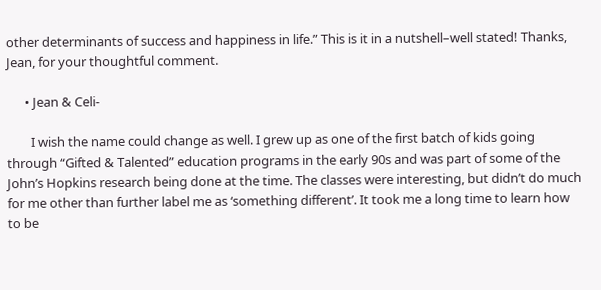other determinants of success and happiness in life.” This is it in a nutshell–well stated! Thanks, Jean, for your thoughtful comment.

      • Jean & Celi-

        I wish the name could change as well. I grew up as one of the first batch of kids going through “Gifted & Talented” education programs in the early 90s and was part of some of the John’s Hopkins research being done at the time. The classes were interesting, but didn’t do much for me other than further label me as ‘something different’. It took me a long time to learn how to be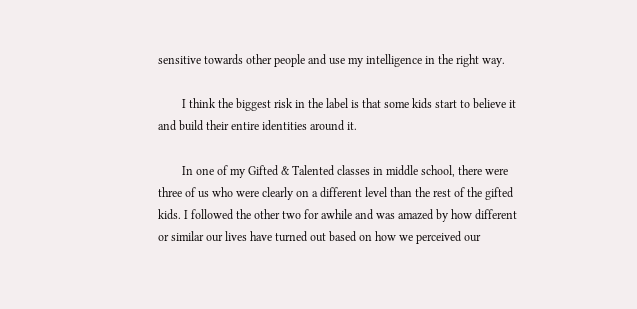sensitive towards other people and use my intelligence in the right way.

        I think the biggest risk in the label is that some kids start to believe it and build their entire identities around it.

        In one of my Gifted & Talented classes in middle school, there were three of us who were clearly on a different level than the rest of the gifted kids. I followed the other two for awhile and was amazed by how different or similar our lives have turned out based on how we perceived our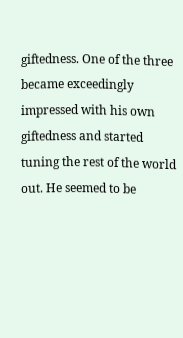giftedness. One of the three became exceedingly impressed with his own giftedness and started tuning the rest of the world out. He seemed to be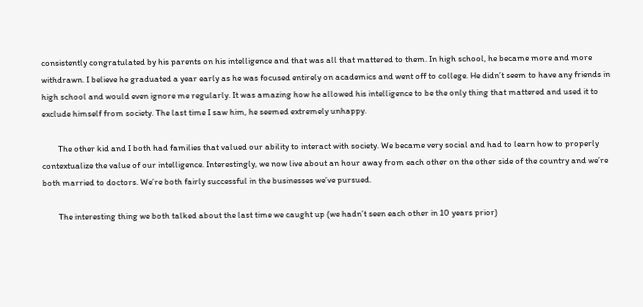consistently congratulated by his parents on his intelligence and that was all that mattered to them. In high school, he became more and more withdrawn. I believe he graduated a year early as he was focused entirely on academics and went off to college. He didn’t seem to have any friends in high school and would even ignore me regularly. It was amazing how he allowed his intelligence to be the only thing that mattered and used it to exclude himself from society. The last time I saw him, he seemed extremely unhappy.

        The other kid and I both had families that valued our ability to interact with society. We became very social and had to learn how to properly contextualize the value of our intelligence. Interestingly, we now live about an hour away from each other on the other side of the country and we’re both married to doctors. We’re both fairly successful in the businesses we’ve pursued.

        The interesting thing we both talked about the last time we caught up (we hadn’t seen each other in 10 years prior)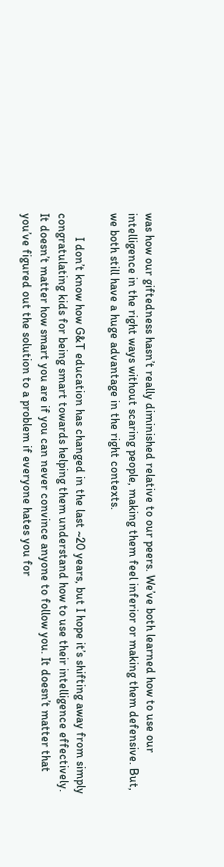was how our giftedness hasn’t really diminished relative to our peers. We’ve both learned how to use our intelligence in the right ways without scaring people, making them feel inferior or making them defensive. But, we both still have a huge advantage in the right contexts.

        I don’t know how G&T education has changed in the last ~20 years, but I hope it’s shifting away from simply congratulating kids for being smart towards helping them understand how to use their intelligence effectively. It doesn’t matter how smart you are if you can never convince anyone to follow you. It doesn’t matter that you’ve figured out the solution to a problem if everyone hates you for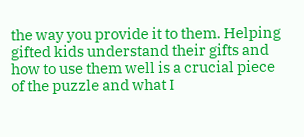the way you provide it to them. Helping gifted kids understand their gifts and how to use them well is a crucial piece of the puzzle and what I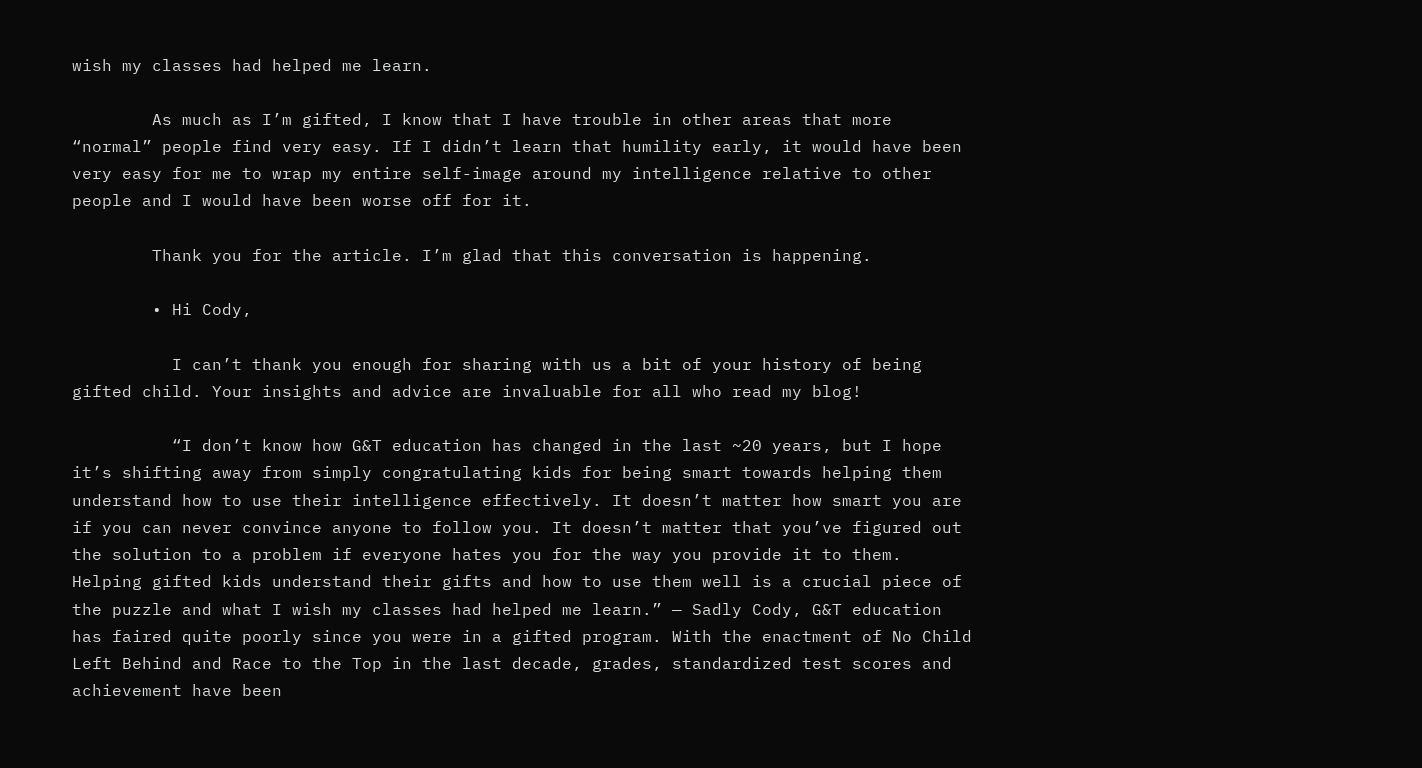wish my classes had helped me learn.

        As much as I’m gifted, I know that I have trouble in other areas that more “normal” people find very easy. If I didn’t learn that humility early, it would have been very easy for me to wrap my entire self-image around my intelligence relative to other people and I would have been worse off for it.

        Thank you for the article. I’m glad that this conversation is happening.

        • Hi Cody,

          I can’t thank you enough for sharing with us a bit of your history of being gifted child. Your insights and advice are invaluable for all who read my blog!

          “I don’t know how G&T education has changed in the last ~20 years, but I hope it’s shifting away from simply congratulating kids for being smart towards helping them understand how to use their intelligence effectively. It doesn’t matter how smart you are if you can never convince anyone to follow you. It doesn’t matter that you’ve figured out the solution to a problem if everyone hates you for the way you provide it to them. Helping gifted kids understand their gifts and how to use them well is a crucial piece of the puzzle and what I wish my classes had helped me learn.” — Sadly Cody, G&T education has faired quite poorly since you were in a gifted program. With the enactment of No Child Left Behind and Race to the Top in the last decade, grades, standardized test scores and achievement have been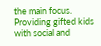the main focus. Providing gifted kids with social and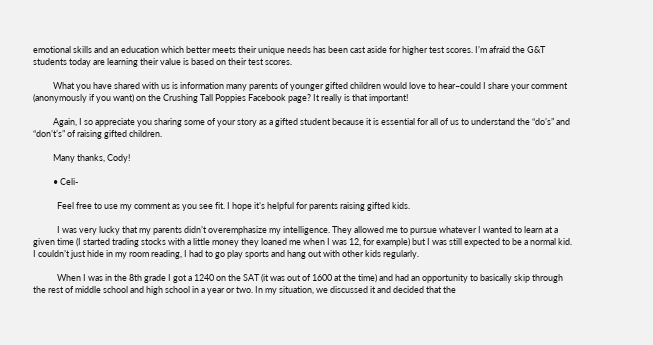emotional skills and an education which better meets their unique needs has been cast aside for higher test scores. I’m afraid the G&T students today are learning their value is based on their test scores.

          What you have shared with us is information many parents of younger gifted children would love to hear–could I share your comment (anonymously if you want) on the Crushing Tall Poppies Facebook page? It really is that important!

          Again, I so appreciate you sharing some of your story as a gifted student because it is essential for all of us to understand the “do’s” and “don’t’s” of raising gifted children.

          Many thanks, Cody!

          • Celi-

            Feel free to use my comment as you see fit. I hope it’s helpful for parents raising gifted kids.

            I was very lucky that my parents didn’t overemphasize my intelligence. They allowed me to pursue whatever I wanted to learn at a given time (I started trading stocks with a little money they loaned me when I was 12, for example) but I was still expected to be a normal kid. I couldn’t just hide in my room reading, I had to go play sports and hang out with other kids regularly.

            When I was in the 8th grade I got a 1240 on the SAT (it was out of 1600 at the time) and had an opportunity to basically skip through the rest of middle school and high school in a year or two. In my situation, we discussed it and decided that the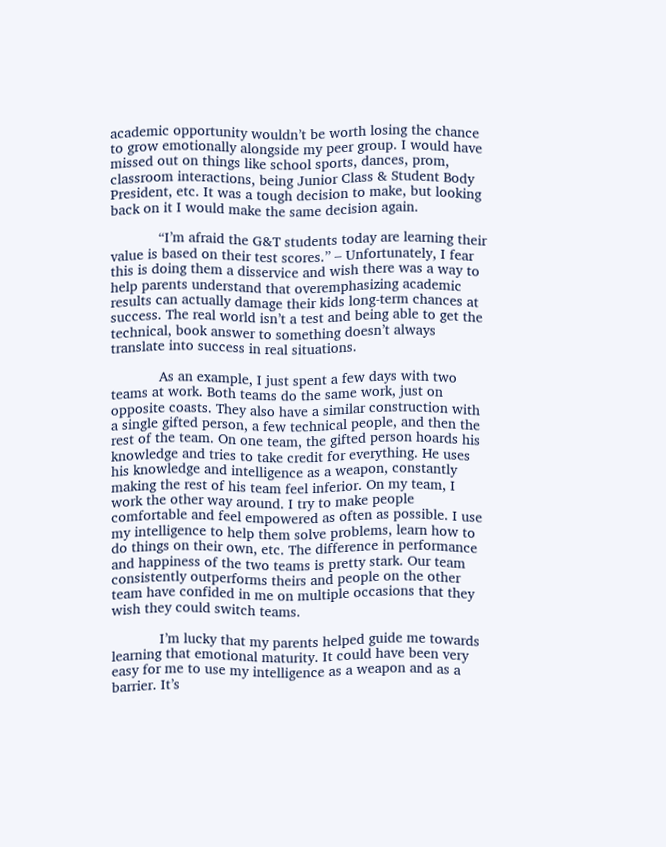academic opportunity wouldn’t be worth losing the chance to grow emotionally alongside my peer group. I would have missed out on things like school sports, dances, prom, classroom interactions, being Junior Class & Student Body President, etc. It was a tough decision to make, but looking back on it I would make the same decision again.

            “I’m afraid the G&T students today are learning their value is based on their test scores.” – Unfortunately, I fear this is doing them a disservice and wish there was a way to help parents understand that overemphasizing academic results can actually damage their kids long-term chances at success. The real world isn’t a test and being able to get the technical, book answer to something doesn’t always translate into success in real situations.

            As an example, I just spent a few days with two teams at work. Both teams do the same work, just on opposite coasts. They also have a similar construction with a single gifted person, a few technical people, and then the rest of the team. On one team, the gifted person hoards his knowledge and tries to take credit for everything. He uses his knowledge and intelligence as a weapon, constantly making the rest of his team feel inferior. On my team, I work the other way around. I try to make people comfortable and feel empowered as often as possible. I use my intelligence to help them solve problems, learn how to do things on their own, etc. The difference in performance and happiness of the two teams is pretty stark. Our team consistently outperforms theirs and people on the other team have confided in me on multiple occasions that they wish they could switch teams.

            I’m lucky that my parents helped guide me towards learning that emotional maturity. It could have been very easy for me to use my intelligence as a weapon and as a barrier. It’s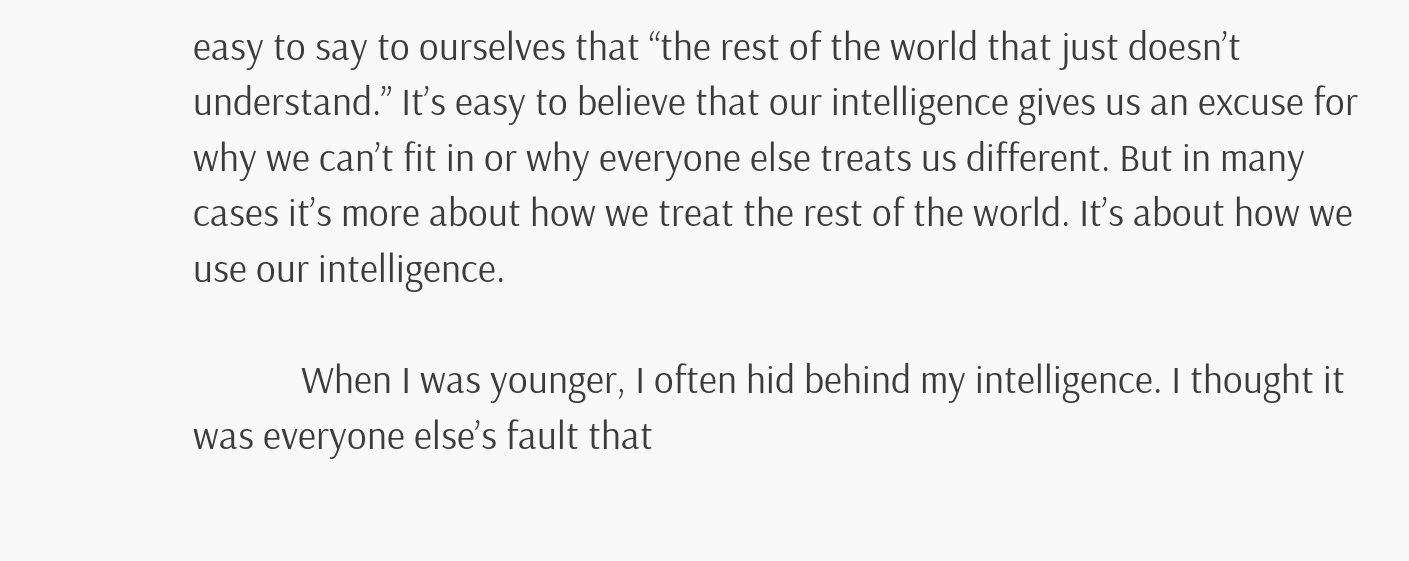easy to say to ourselves that “the rest of the world that just doesn’t understand.” It’s easy to believe that our intelligence gives us an excuse for why we can’t fit in or why everyone else treats us different. But in many cases it’s more about how we treat the rest of the world. It’s about how we use our intelligence.

            When I was younger, I often hid behind my intelligence. I thought it was everyone else’s fault that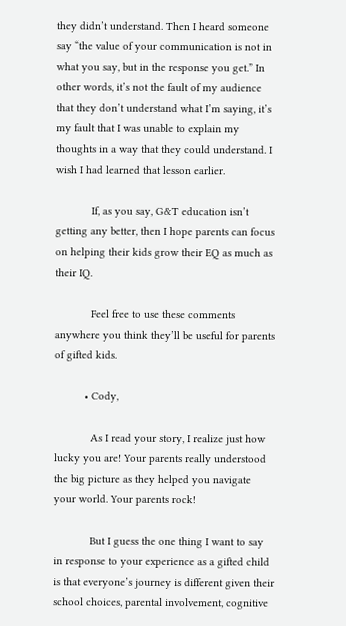they didn’t understand. Then I heard someone say “the value of your communication is not in what you say, but in the response you get.” In other words, it’s not the fault of my audience that they don’t understand what I’m saying, it’s my fault that I was unable to explain my thoughts in a way that they could understand. I wish I had learned that lesson earlier.

            If, as you say, G&T education isn’t getting any better, then I hope parents can focus on helping their kids grow their EQ as much as their IQ.

            Feel free to use these comments anywhere you think they’ll be useful for parents of gifted kids.

          • Cody,

            As I read your story, I realize just how lucky you are! Your parents really understood the big picture as they helped you navigate your world. Your parents rock!

            But I guess the one thing I want to say in response to your experience as a gifted child is that everyone’s journey is different given their school choices, parental involvement, cognitive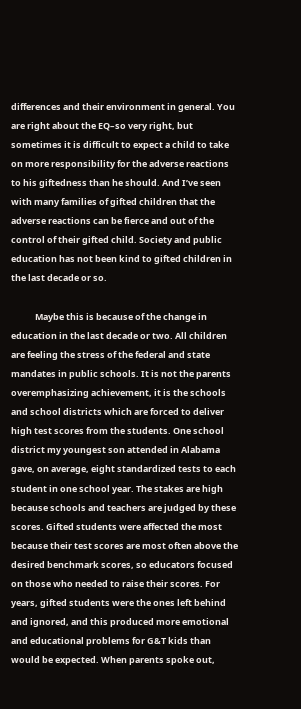differences and their environment in general. You are right about the EQ–so very right, but sometimes it is difficult to expect a child to take on more responsibility for the adverse reactions to his giftedness than he should. And I’ve seen with many families of gifted children that the adverse reactions can be fierce and out of the control of their gifted child. Society and public education has not been kind to gifted children in the last decade or so.

            Maybe this is because of the change in education in the last decade or two. All children are feeling the stress of the federal and state mandates in public schools. It is not the parents overemphasizing achievement, it is the schools and school districts which are forced to deliver high test scores from the students. One school district my youngest son attended in Alabama gave, on average, eight standardized tests to each student in one school year. The stakes are high because schools and teachers are judged by these scores. Gifted students were affected the most because their test scores are most often above the desired benchmark scores, so educators focused on those who needed to raise their scores. For years, gifted students were the ones left behind and ignored, and this produced more emotional and educational problems for G&T kids than would be expected. When parents spoke out,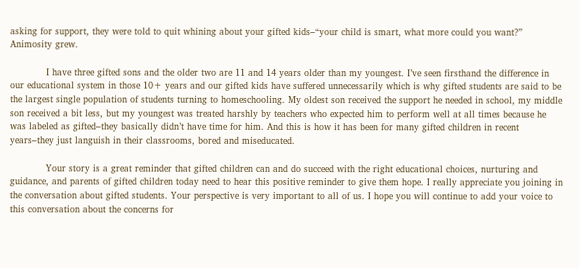asking for support, they were told to quit whining about your gifted kids–“your child is smart, what more could you want?” Animosity grew.

            I have three gifted sons and the older two are 11 and 14 years older than my youngest. I’ve seen firsthand the difference in our educational system in those 10+ years and our gifted kids have suffered unnecessarily which is why gifted students are said to be the largest single population of students turning to homeschooling. My oldest son received the support he needed in school, my middle son received a bit less, but my youngest was treated harshly by teachers who expected him to perform well at all times because he was labeled as gifted–they basically didn’t have time for him. And this is how it has been for many gifted children in recent years–they just languish in their classrooms, bored and miseducated.

            Your story is a great reminder that gifted children can and do succeed with the right educational choices, nurturing and guidance, and parents of gifted children today need to hear this positive reminder to give them hope. I really appreciate you joining in the conversation about gifted students. Your perspective is very important to all of us. I hope you will continue to add your voice to this conversation about the concerns for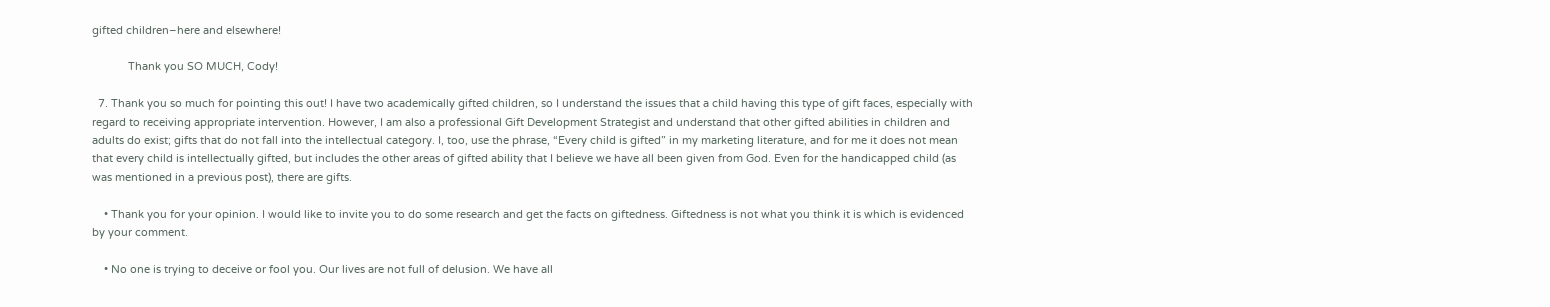gifted children–here and elsewhere!

            Thank you SO MUCH, Cody!

  7. Thank you so much for pointing this out! I have two academically gifted children, so I understand the issues that a child having this type of gift faces, especially with regard to receiving appropriate intervention. However, I am also a professional Gift Development Strategist and understand that other gifted abilities in children and adults do exist; gifts that do not fall into the intellectual category. I, too, use the phrase, “Every child is gifted” in my marketing literature, and for me it does not mean that every child is intellectually gifted, but includes the other areas of gifted ability that I believe we have all been given from God. Even for the handicapped child (as was mentioned in a previous post), there are gifts.

    • Thank you for your opinion. I would like to invite you to do some research and get the facts on giftedness. Giftedness is not what you think it is which is evidenced by your comment.

    • No one is trying to deceive or fool you. Our lives are not full of delusion. We have all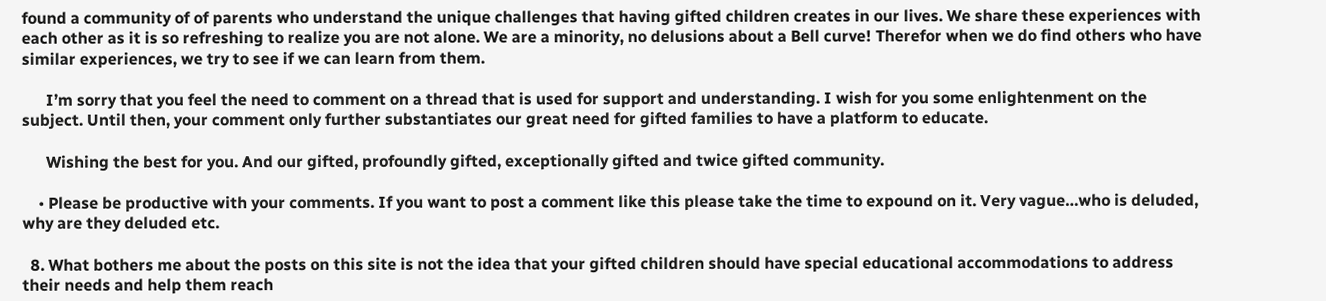found a community of of parents who understand the unique challenges that having gifted children creates in our lives. We share these experiences with each other as it is so refreshing to realize you are not alone. We are a minority, no delusions about a Bell curve! Therefor when we do find others who have similar experiences, we try to see if we can learn from them.

      I’m sorry that you feel the need to comment on a thread that is used for support and understanding. I wish for you some enlightenment on the subject. Until then, your comment only further substantiates our great need for gifted families to have a platform to educate.

      Wishing the best for you. And our gifted, profoundly gifted, exceptionally gifted and twice gifted community.

    • Please be productive with your comments. If you want to post a comment like this please take the time to expound on it. Very vague…who is deluded, why are they deluded etc.

  8. What bothers me about the posts on this site is not the idea that your gifted children should have special educational accommodations to address their needs and help them reach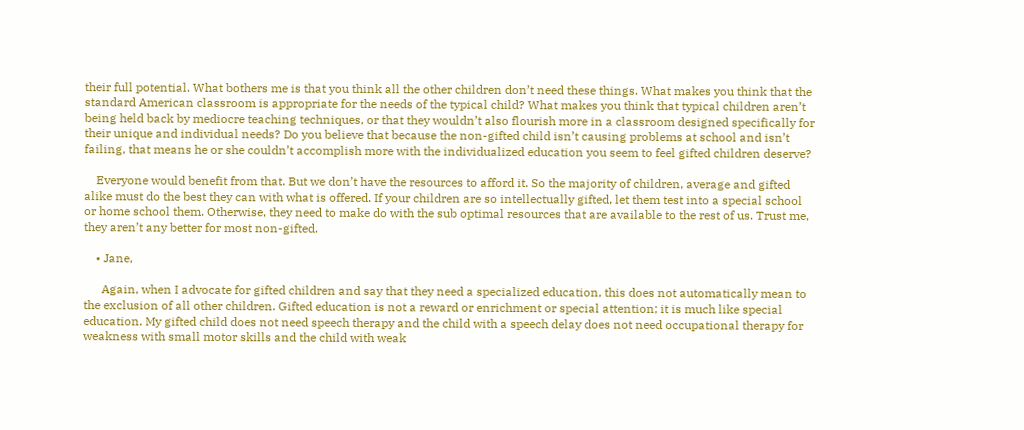their full potential. What bothers me is that you think all the other children don’t need these things. What makes you think that the standard American classroom is appropriate for the needs of the typical child? What makes you think that typical children aren’t being held back by mediocre teaching techniques, or that they wouldn’t also flourish more in a classroom designed specifically for their unique and individual needs? Do you believe that because the non-gifted child isn’t causing problems at school and isn’t failing, that means he or she couldn’t accomplish more with the individualized education you seem to feel gifted children deserve?

    Everyone would benefit from that. But we don’t have the resources to afford it. So the majority of children, average and gifted alike must do the best they can with what is offered. If your children are so intellectually gifted, let them test into a special school or home school them. Otherwise, they need to make do with the sub optimal resources that are available to the rest of us. Trust me, they aren’t any better for most non-gifted.

    • Jane,

      Again, when I advocate for gifted children and say that they need a specialized education, this does not automatically mean to the exclusion of all other children. Gifted education is not a reward or enrichment or special attention; it is much like special education. My gifted child does not need speech therapy and the child with a speech delay does not need occupational therapy for weakness with small motor skills and the child with weak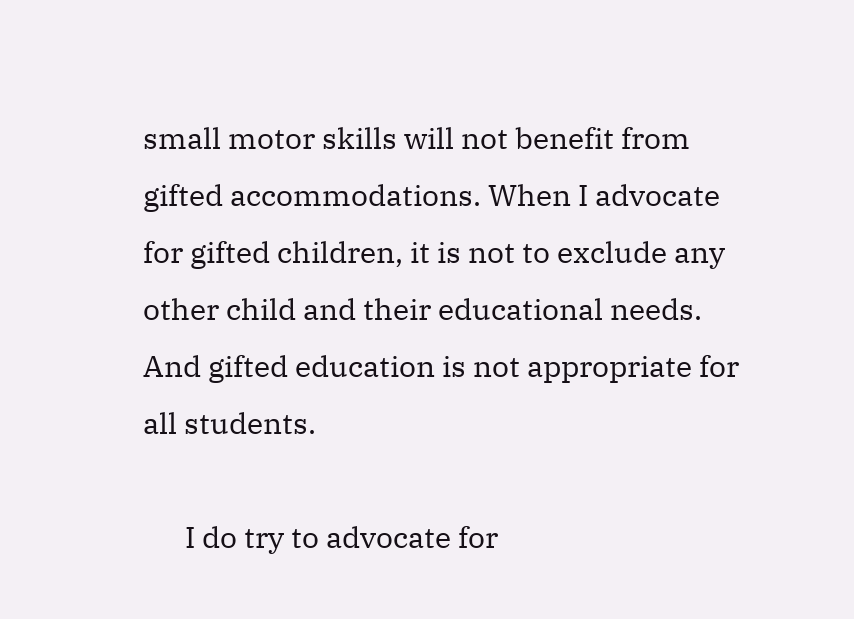small motor skills will not benefit from gifted accommodations. When I advocate for gifted children, it is not to exclude any other child and their educational needs. And gifted education is not appropriate for all students.

      I do try to advocate for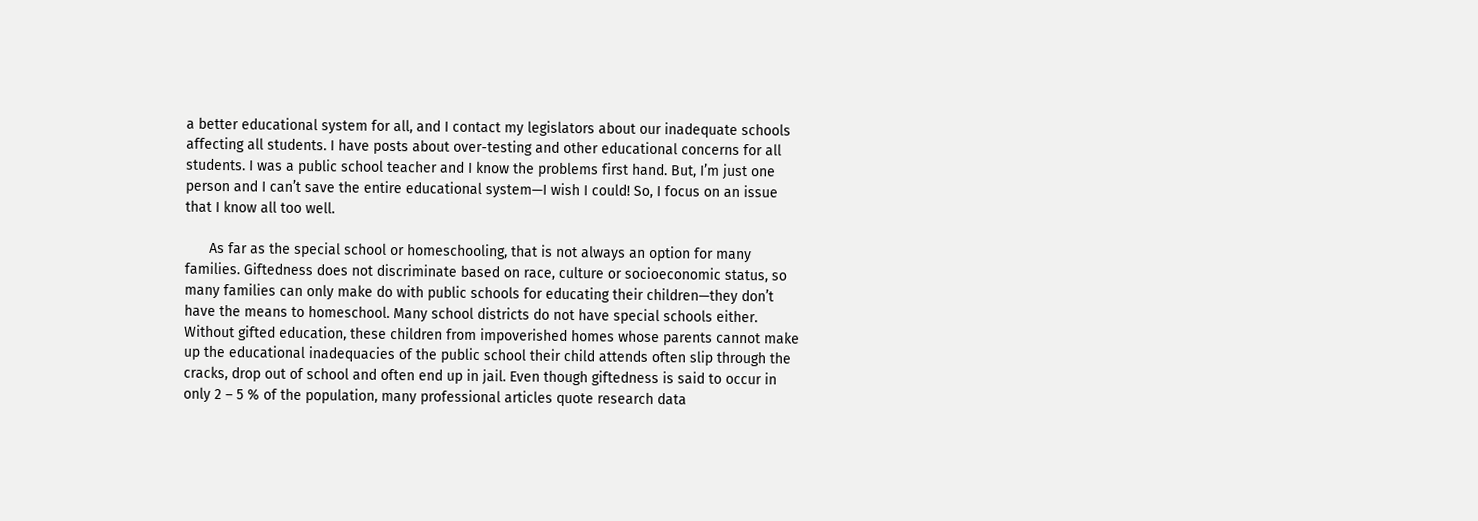a better educational system for all, and I contact my legislators about our inadequate schools affecting all students. I have posts about over-testing and other educational concerns for all students. I was a public school teacher and I know the problems first hand. But, I’m just one person and I can’t save the entire educational system—I wish I could! So, I focus on an issue that I know all too well.

      As far as the special school or homeschooling, that is not always an option for many families. Giftedness does not discriminate based on race, culture or socioeconomic status, so many families can only make do with public schools for educating their children—they don’t have the means to homeschool. Many school districts do not have special schools either. Without gifted education, these children from impoverished homes whose parents cannot make up the educational inadequacies of the public school their child attends often slip through the cracks, drop out of school and often end up in jail. Even though giftedness is said to occur in only 2 – 5 % of the population, many professional articles quote research data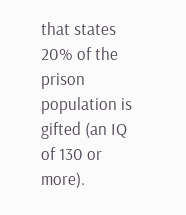that states 20% of the prison population is gifted (an IQ of 130 or more).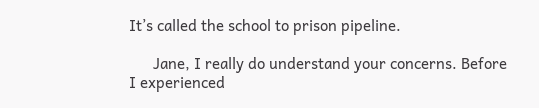It’s called the school to prison pipeline.

      Jane, I really do understand your concerns. Before I experienced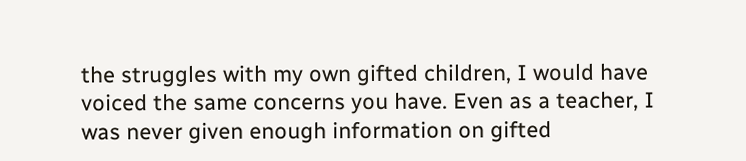the struggles with my own gifted children, I would have voiced the same concerns you have. Even as a teacher, I was never given enough information on gifted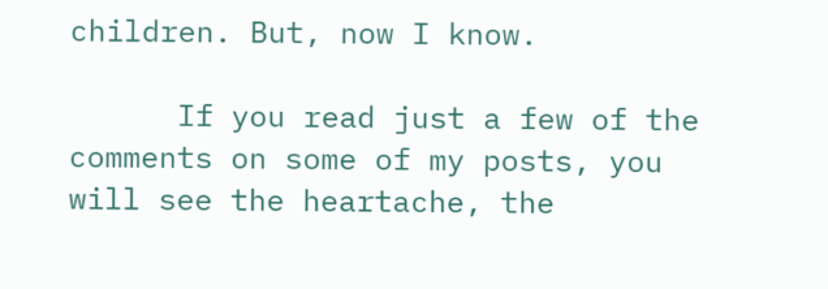children. But, now I know.

      If you read just a few of the comments on some of my posts, you will see the heartache, the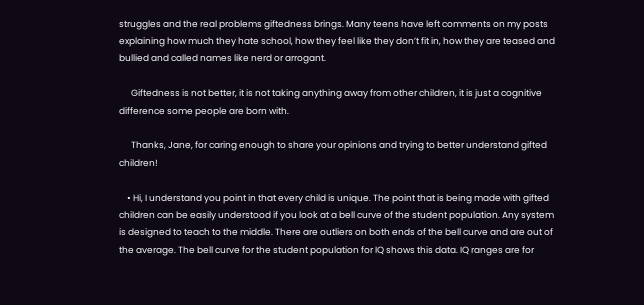struggles and the real problems giftedness brings. Many teens have left comments on my posts explaining how much they hate school, how they feel like they don’t fit in, how they are teased and bullied and called names like nerd or arrogant.

      Giftedness is not better, it is not taking anything away from other children, it is just a cognitive difference some people are born with.

      Thanks, Jane, for caring enough to share your opinions and trying to better understand gifted children!

    • Hi, I understand you point in that every child is unique. The point that is being made with gifted children can be easily understood if you look at a bell curve of the student population. Any system is designed to teach to the middle. There are outliers on both ends of the bell curve and are out of the average. The bell curve for the student population for IQ shows this data. IQ ranges are for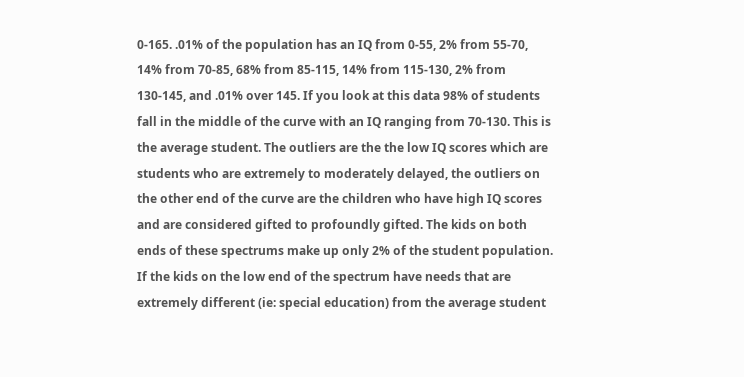0-165. .01% of the population has an IQ from 0-55, 2% from 55-70, 14% from 70-85, 68% from 85-115, 14% from 115-130, 2% from 130-145, and .01% over 145. If you look at this data 98% of students fall in the middle of the curve with an IQ ranging from 70-130. This is the average student. The outliers are the the low IQ scores which are students who are extremely to moderately delayed, the outliers on the other end of the curve are the children who have high IQ scores and are considered gifted to profoundly gifted. The kids on both ends of these spectrums make up only 2% of the student population. If the kids on the low end of the spectrum have needs that are extremely different (ie: special education) from the average student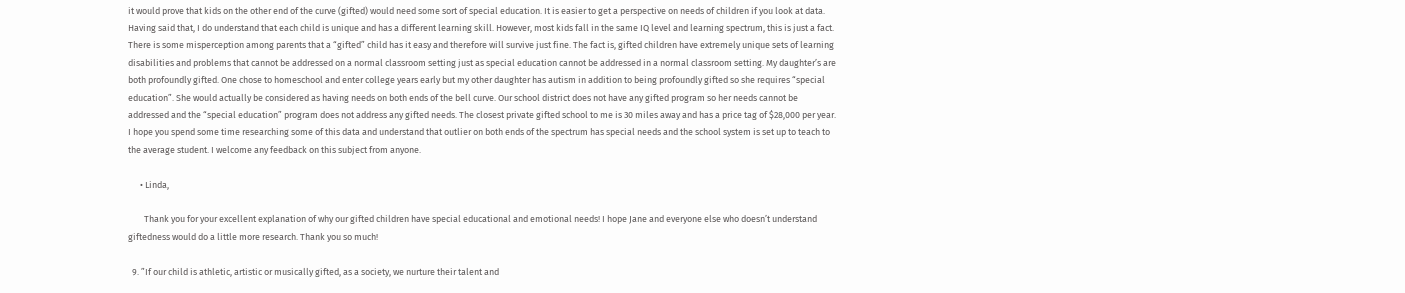it would prove that kids on the other end of the curve (gifted) would need some sort of special education. It is easier to get a perspective on needs of children if you look at data. Having said that, I do understand that each child is unique and has a different learning skill. However, most kids fall in the same IQ level and learning spectrum, this is just a fact. There is some misperception among parents that a “gifted” child has it easy and therefore will survive just fine. The fact is, gifted children have extremely unique sets of learning disabilities and problems that cannot be addressed on a normal classroom setting just as special education cannot be addressed in a normal classroom setting. My daughter’s are both profoundly gifted. One chose to homeschool and enter college years early but my other daughter has autism in addition to being profoundly gifted so she requires “special education”. She would actually be considered as having needs on both ends of the bell curve. Our school district does not have any gifted program so her needs cannot be addressed and the “special education” program does not address any gifted needs. The closest private gifted school to me is 30 miles away and has a price tag of $28,000 per year. I hope you spend some time researching some of this data and understand that outlier on both ends of the spectrum has special needs and the school system is set up to teach to the average student. I welcome any feedback on this subject from anyone.

      • Linda,

        Thank you for your excellent explanation of why our gifted children have special educational and emotional needs! I hope Jane and everyone else who doesn’t understand giftedness would do a little more research. Thank you so much!

  9. ”If our child is athletic, artistic or musically gifted, as a society, we nurture their talent and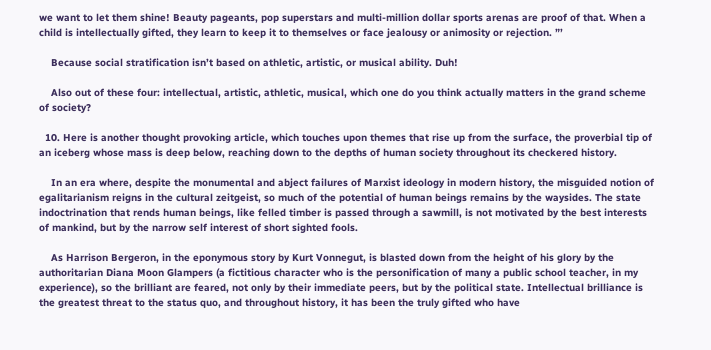we want to let them shine! Beauty pageants, pop superstars and multi-million dollar sports arenas are proof of that. When a child is intellectually gifted, they learn to keep it to themselves or face jealousy or animosity or rejection. ”’

    Because social stratification isn’t based on athletic, artistic, or musical ability. Duh!

    Also out of these four: intellectual, artistic, athletic, musical, which one do you think actually matters in the grand scheme of society?

  10. Here is another thought provoking article, which touches upon themes that rise up from the surface, the proverbial tip of an iceberg whose mass is deep below, reaching down to the depths of human society throughout its checkered history.

    In an era where, despite the monumental and abject failures of Marxist ideology in modern history, the misguided notion of egalitarianism reigns in the cultural zeitgeist, so much of the potential of human beings remains by the waysides. The state indoctrination that rends human beings, like felled timber is passed through a sawmill, is not motivated by the best interests of mankind, but by the narrow self interest of short sighted fools.

    As Harrison Bergeron, in the eponymous story by Kurt Vonnegut, is blasted down from the height of his glory by the authoritarian Diana Moon Glampers (a fictitious character who is the personification of many a public school teacher, in my experience), so the brilliant are feared, not only by their immediate peers, but by the political state. Intellectual brilliance is the greatest threat to the status quo, and throughout history, it has been the truly gifted who have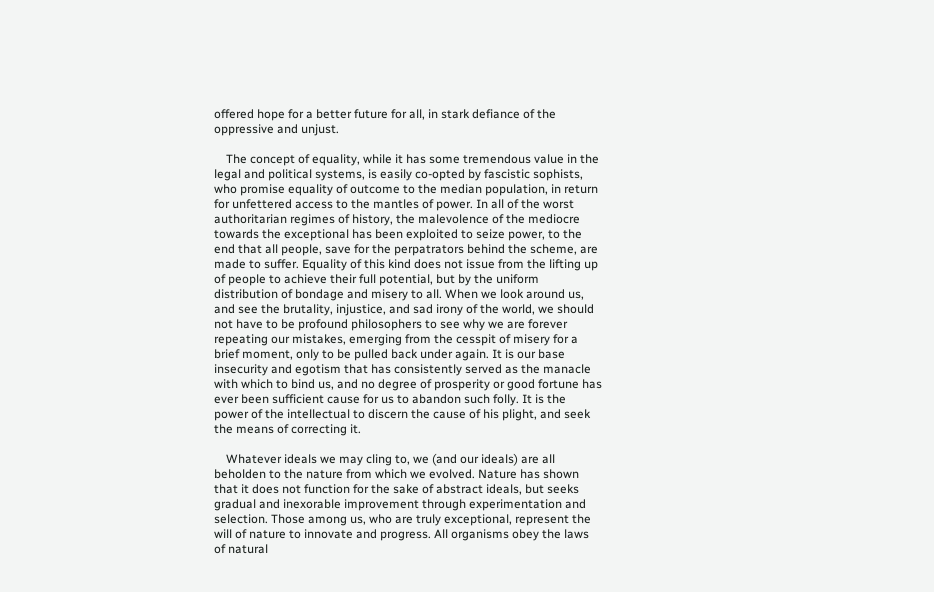offered hope for a better future for all, in stark defiance of the oppressive and unjust.

    The concept of equality, while it has some tremendous value in the legal and political systems, is easily co-opted by fascistic sophists, who promise equality of outcome to the median population, in return for unfettered access to the mantles of power. In all of the worst authoritarian regimes of history, the malevolence of the mediocre towards the exceptional has been exploited to seize power, to the end that all people, save for the perpatrators behind the scheme, are made to suffer. Equality of this kind does not issue from the lifting up of people to achieve their full potential, but by the uniform distribution of bondage and misery to all. When we look around us, and see the brutality, injustice, and sad irony of the world, we should not have to be profound philosophers to see why we are forever repeating our mistakes, emerging from the cesspit of misery for a brief moment, only to be pulled back under again. It is our base insecurity and egotism that has consistently served as the manacle with which to bind us, and no degree of prosperity or good fortune has ever been sufficient cause for us to abandon such folly. It is the power of the intellectual to discern the cause of his plight, and seek the means of correcting it.

    Whatever ideals we may cling to, we (and our ideals) are all beholden to the nature from which we evolved. Nature has shown that it does not function for the sake of abstract ideals, but seeks gradual and inexorable improvement through experimentation and selection. Those among us, who are truly exceptional, represent the will of nature to innovate and progress. All organisms obey the laws of natural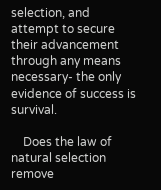selection, and attempt to secure their advancement through any means necessary- the only evidence of success is survival.

    Does the law of natural selection remove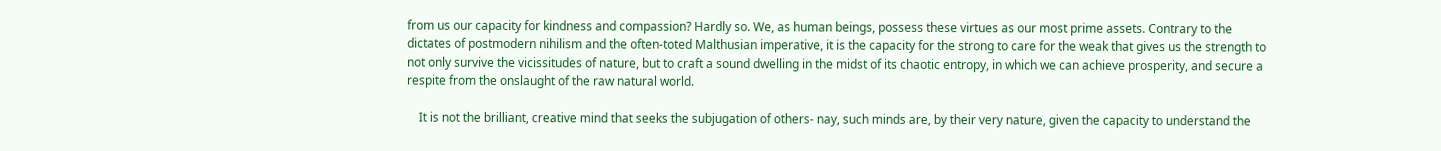from us our capacity for kindness and compassion? Hardly so. We, as human beings, possess these virtues as our most prime assets. Contrary to the dictates of postmodern nihilism and the often-toted Malthusian imperative, it is the capacity for the strong to care for the weak that gives us the strength to not only survive the vicissitudes of nature, but to craft a sound dwelling in the midst of its chaotic entropy, in which we can achieve prosperity, and secure a respite from the onslaught of the raw natural world.

    It is not the brilliant, creative mind that seeks the subjugation of others- nay, such minds are, by their very nature, given the capacity to understand the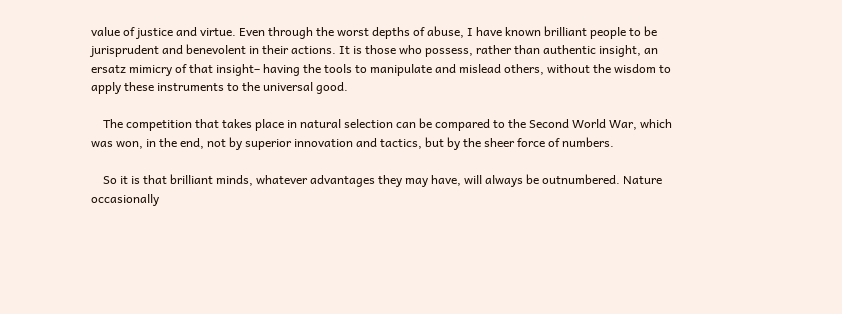value of justice and virtue. Even through the worst depths of abuse, I have known brilliant people to be jurisprudent and benevolent in their actions. It is those who possess, rather than authentic insight, an ersatz mimicry of that insight– having the tools to manipulate and mislead others, without the wisdom to apply these instruments to the universal good.

    The competition that takes place in natural selection can be compared to the Second World War, which was won, in the end, not by superior innovation and tactics, but by the sheer force of numbers.

    So it is that brilliant minds, whatever advantages they may have, will always be outnumbered. Nature occasionally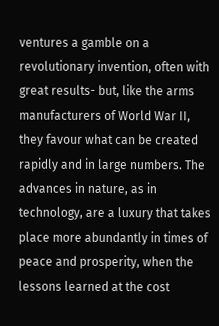ventures a gamble on a revolutionary invention, often with great results- but, like the arms manufacturers of World War II, they favour what can be created rapidly and in large numbers. The advances in nature, as in technology, are a luxury that takes place more abundantly in times of peace and prosperity, when the lessons learned at the cost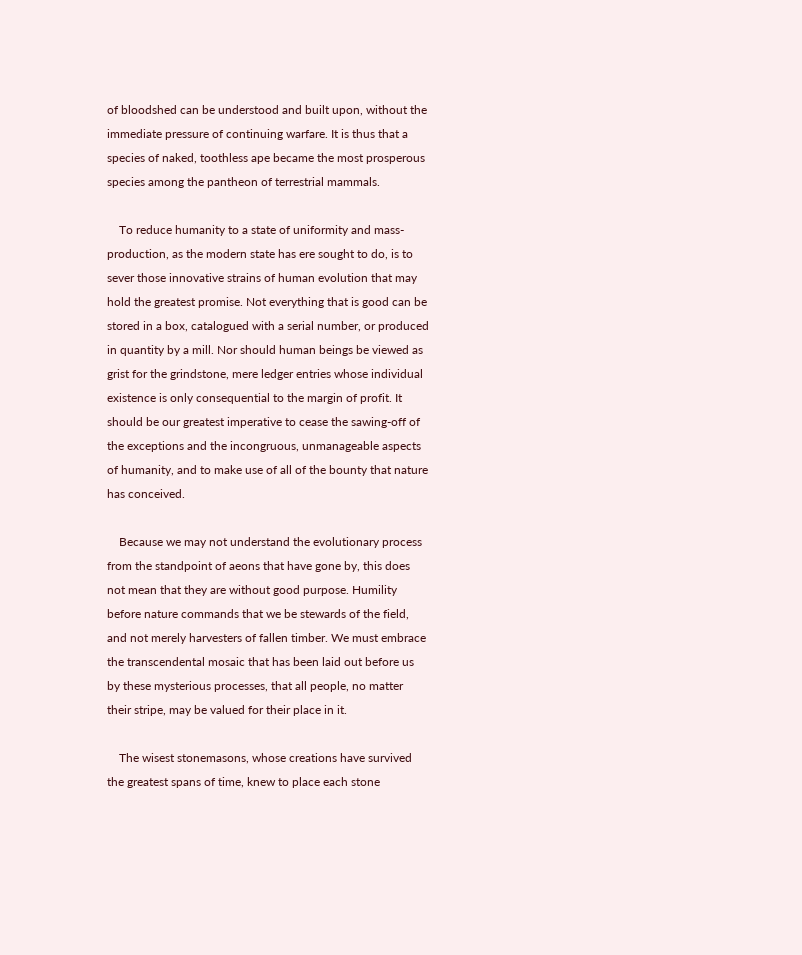of bloodshed can be understood and built upon, without the immediate pressure of continuing warfare. It is thus that a species of naked, toothless ape became the most prosperous species among the pantheon of terrestrial mammals.

    To reduce humanity to a state of uniformity and mass-production, as the modern state has ere sought to do, is to sever those innovative strains of human evolution that may hold the greatest promise. Not everything that is good can be stored in a box, catalogued with a serial number, or produced in quantity by a mill. Nor should human beings be viewed as grist for the grindstone, mere ledger entries whose individual existence is only consequential to the margin of profit. It should be our greatest imperative to cease the sawing-off of the exceptions and the incongruous, unmanageable aspects of humanity, and to make use of all of the bounty that nature has conceived.

    Because we may not understand the evolutionary process from the standpoint of aeons that have gone by, this does not mean that they are without good purpose. Humility before nature commands that we be stewards of the field, and not merely harvesters of fallen timber. We must embrace the transcendental mosaic that has been laid out before us by these mysterious processes, that all people, no matter their stripe, may be valued for their place in it.

    The wisest stonemasons, whose creations have survived the greatest spans of time, knew to place each stone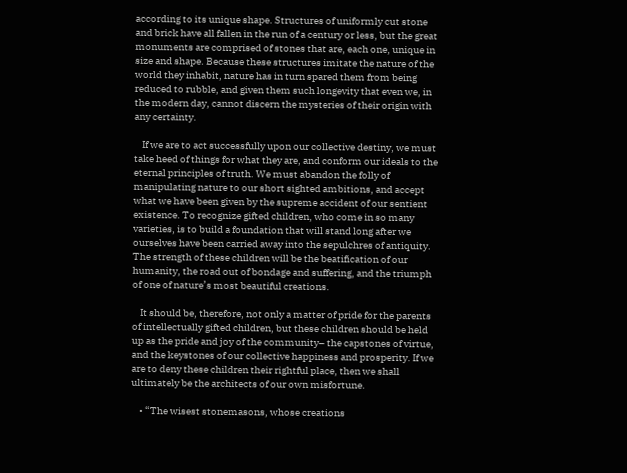according to its unique shape. Structures of uniformly cut stone and brick have all fallen in the run of a century or less, but the great monuments are comprised of stones that are, each one, unique in size and shape. Because these structures imitate the nature of the world they inhabit, nature has in turn spared them from being reduced to rubble, and given them such longevity that even we, in the modern day, cannot discern the mysteries of their origin with any certainty.

    If we are to act successfully upon our collective destiny, we must take heed of things for what they are, and conform our ideals to the eternal principles of truth. We must abandon the folly of manipulating nature to our short sighted ambitions, and accept what we have been given by the supreme accident of our sentient existence. To recognize gifted children, who come in so many varieties, is to build a foundation that will stand long after we ourselves have been carried away into the sepulchres of antiquity. The strength of these children will be the beatification of our humanity, the road out of bondage and suffering, and the triumph of one of nature’s most beautiful creations.

    It should be, therefore, not only a matter of pride for the parents of intellectually gifted children, but these children should be held up as the pride and joy of the community– the capstones of virtue, and the keystones of our collective happiness and prosperity. If we are to deny these children their rightful place, then we shall ultimately be the architects of our own misfortune.

    • “The wisest stonemasons, whose creations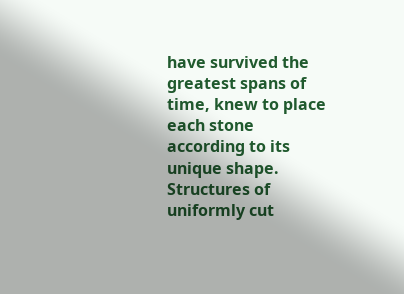have survived the greatest spans of time, knew to place each stone according to its unique shape. Structures of uniformly cut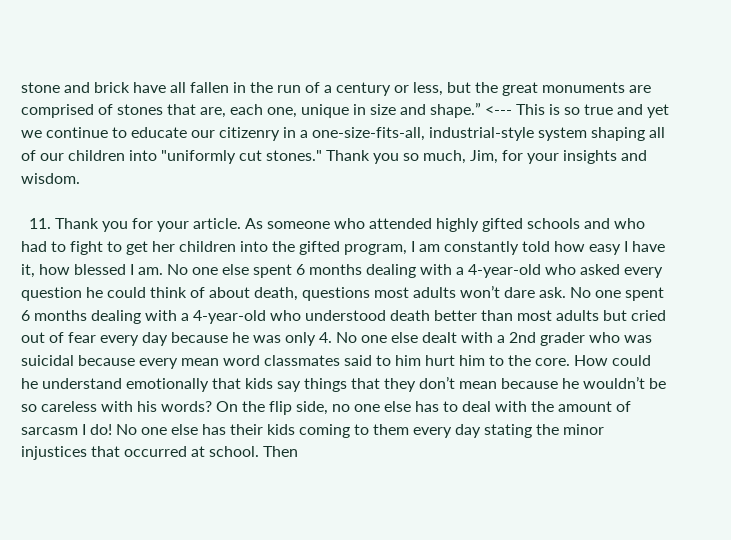stone and brick have all fallen in the run of a century or less, but the great monuments are comprised of stones that are, each one, unique in size and shape.” <--- This is so true and yet we continue to educate our citizenry in a one-size-fits-all, industrial-style system shaping all of our children into "uniformly cut stones." Thank you so much, Jim, for your insights and wisdom.

  11. Thank you for your article. As someone who attended highly gifted schools and who had to fight to get her children into the gifted program, I am constantly told how easy I have it, how blessed I am. No one else spent 6 months dealing with a 4-year-old who asked every question he could think of about death, questions most adults won’t dare ask. No one spent 6 months dealing with a 4-year-old who understood death better than most adults but cried out of fear every day because he was only 4. No one else dealt with a 2nd grader who was suicidal because every mean word classmates said to him hurt him to the core. How could he understand emotionally that kids say things that they don’t mean because he wouldn’t be so careless with his words? On the flip side, no one else has to deal with the amount of sarcasm I do! No one else has their kids coming to them every day stating the minor injustices that occurred at school. Then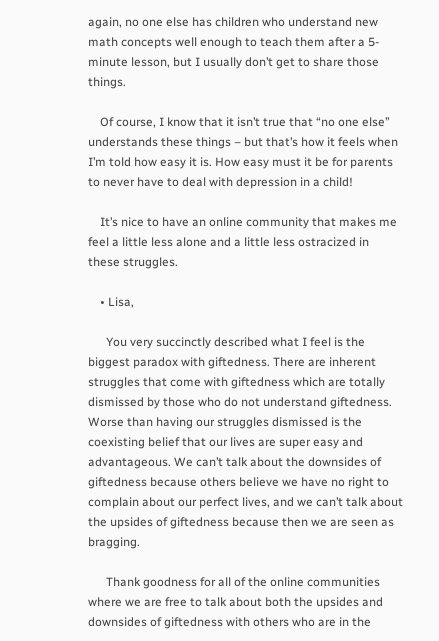again, no one else has children who understand new math concepts well enough to teach them after a 5-minute lesson, but I usually don’t get to share those things.

    Of course, I know that it isn’t true that “no one else” understands these things – but that’s how it feels when I’m told how easy it is. How easy must it be for parents to never have to deal with depression in a child!

    It’s nice to have an online community that makes me feel a little less alone and a little less ostracized in these struggles.

    • Lisa,

      You very succinctly described what I feel is the biggest paradox with giftedness. There are inherent struggles that come with giftedness which are totally dismissed by those who do not understand giftedness. Worse than having our struggles dismissed is the coexisting belief that our lives are super easy and advantageous. We can’t talk about the downsides of giftedness because others believe we have no right to complain about our perfect lives, and we can’t talk about the upsides of giftedness because then we are seen as bragging.

      Thank goodness for all of the online communities where we are free to talk about both the upsides and downsides of giftedness with others who are in the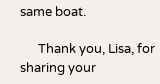same boat.

      Thank you, Lisa, for sharing your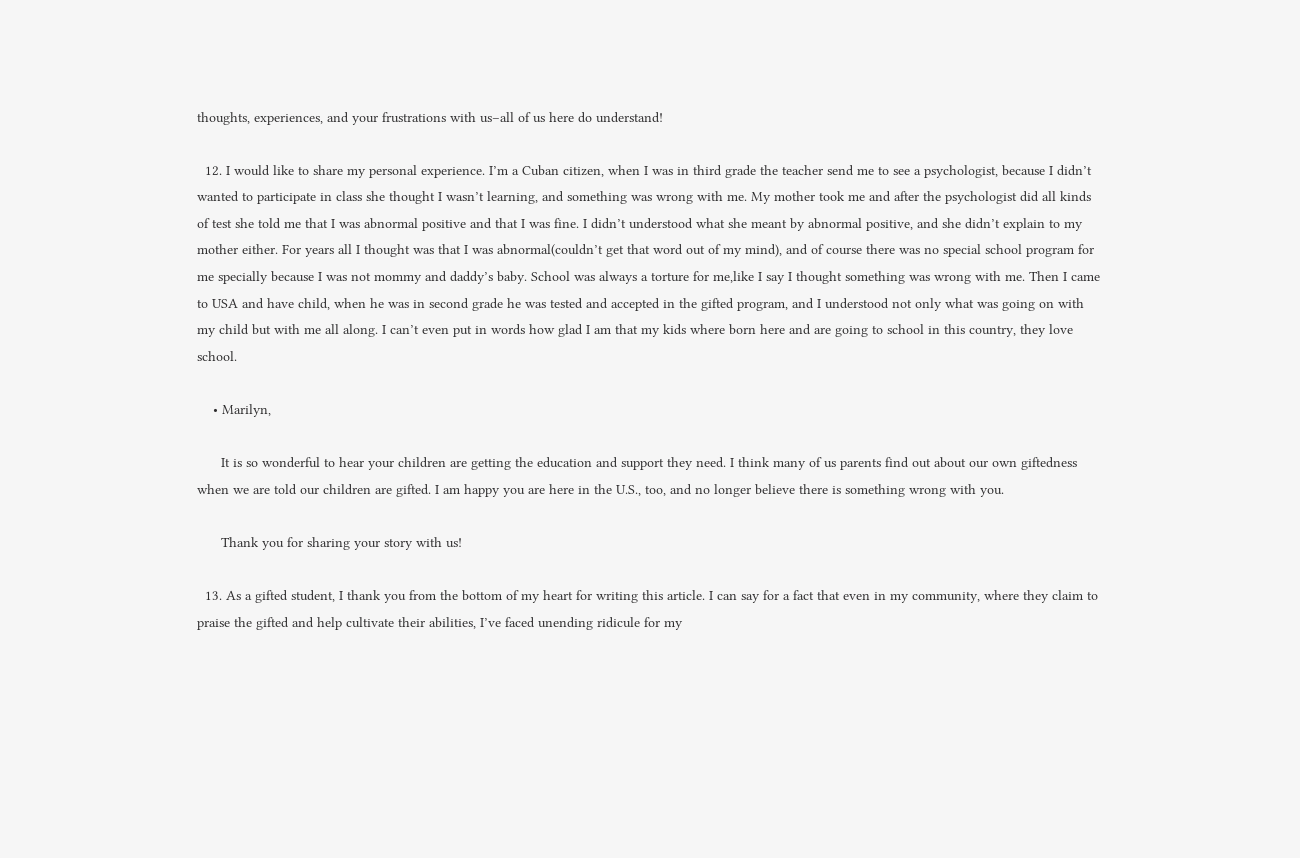thoughts, experiences, and your frustrations with us–all of us here do understand!

  12. I would like to share my personal experience. I’m a Cuban citizen, when I was in third grade the teacher send me to see a psychologist, because I didn’t wanted to participate in class she thought I wasn’t learning, and something was wrong with me. My mother took me and after the psychologist did all kinds of test she told me that I was abnormal positive and that I was fine. I didn’t understood what she meant by abnormal positive, and she didn’t explain to my mother either. For years all I thought was that I was abnormal(couldn’t get that word out of my mind), and of course there was no special school program for me specially because I was not mommy and daddy’s baby. School was always a torture for me,like I say I thought something was wrong with me. Then I came to USA and have child, when he was in second grade he was tested and accepted in the gifted program, and I understood not only what was going on with my child but with me all along. I can’t even put in words how glad I am that my kids where born here and are going to school in this country, they love school.

    • Marilyn,

      It is so wonderful to hear your children are getting the education and support they need. I think many of us parents find out about our own giftedness when we are told our children are gifted. I am happy you are here in the U.S., too, and no longer believe there is something wrong with you.

      Thank you for sharing your story with us!

  13. As a gifted student, I thank you from the bottom of my heart for writing this article. I can say for a fact that even in my community, where they claim to praise the gifted and help cultivate their abilities, I’ve faced unending ridicule for my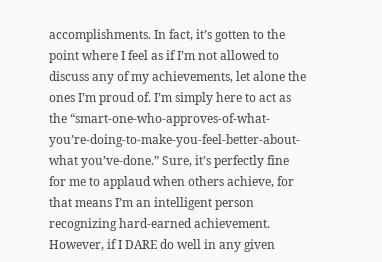accomplishments. In fact, it’s gotten to the point where I feel as if I’m not allowed to discuss any of my achievements, let alone the ones I’m proud of. I’m simply here to act as the “smart-one-who-approves-of-what-you’re-doing-to-make-you-feel-better-about-what you’ve-done.” Sure, it’s perfectly fine for me to applaud when others achieve, for that means I’m an intelligent person recognizing hard-earned achievement. However, if I DARE do well in any given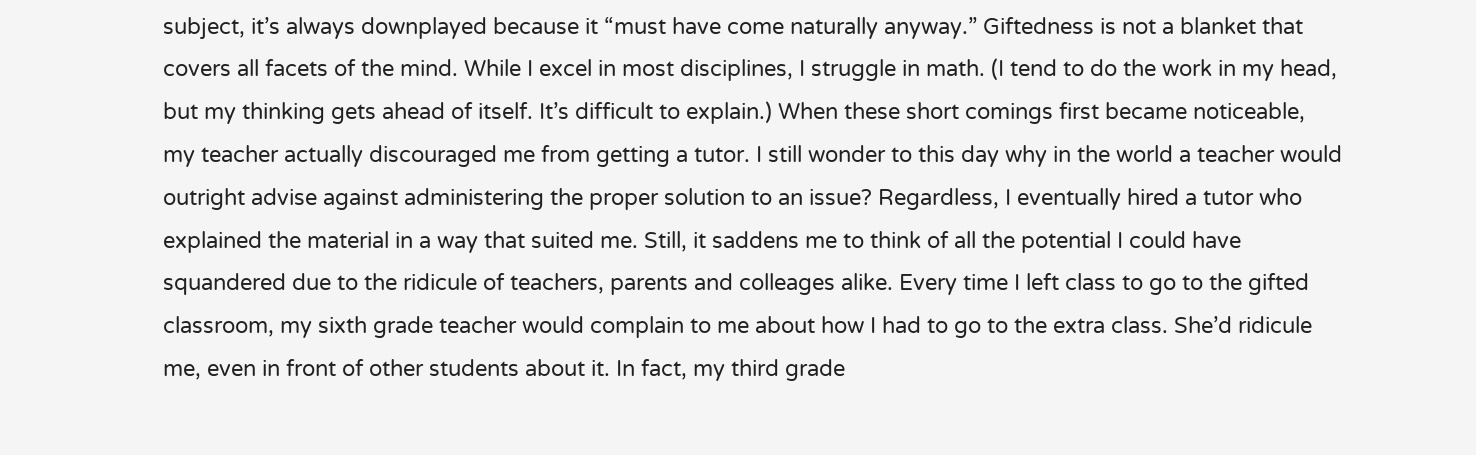subject, it’s always downplayed because it “must have come naturally anyway.” Giftedness is not a blanket that covers all facets of the mind. While I excel in most disciplines, I struggle in math. (I tend to do the work in my head, but my thinking gets ahead of itself. It’s difficult to explain.) When these short comings first became noticeable, my teacher actually discouraged me from getting a tutor. I still wonder to this day why in the world a teacher would outright advise against administering the proper solution to an issue? Regardless, I eventually hired a tutor who explained the material in a way that suited me. Still, it saddens me to think of all the potential I could have squandered due to the ridicule of teachers, parents and colleages alike. Every time I left class to go to the gifted classroom, my sixth grade teacher would complain to me about how I had to go to the extra class. She’d ridicule me, even in front of other students about it. In fact, my third grade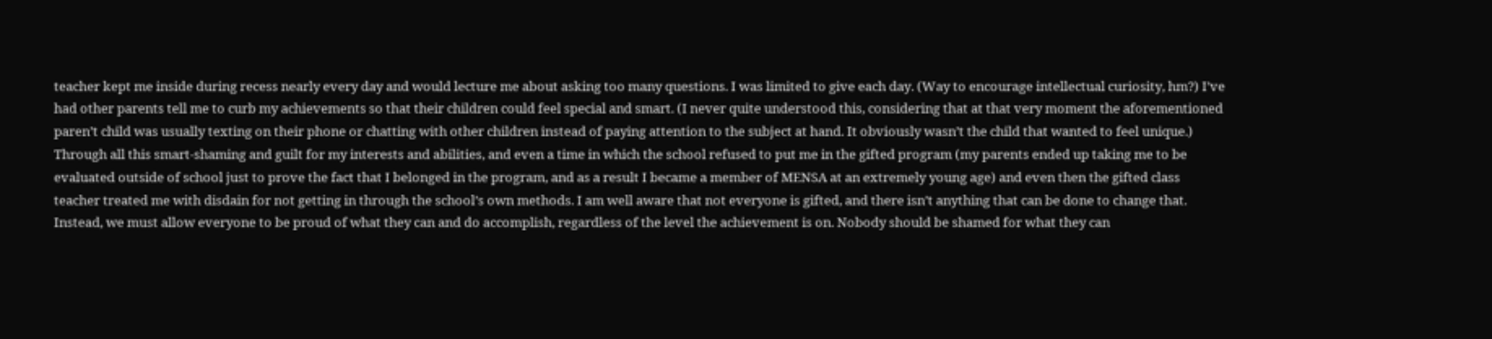teacher kept me inside during recess nearly every day and would lecture me about asking too many questions. I was limited to give each day. (Way to encourage intellectual curiosity, hm?) I’ve had other parents tell me to curb my achievements so that their children could feel special and smart. (I never quite understood this, considering that at that very moment the aforementioned paren’t child was usually texting on their phone or chatting with other children instead of paying attention to the subject at hand. It obviously wasn’t the child that wanted to feel unique.) Through all this smart-shaming and guilt for my interests and abilities, and even a time in which the school refused to put me in the gifted program (my parents ended up taking me to be evaluated outside of school just to prove the fact that I belonged in the program, and as a result I became a member of MENSA at an extremely young age) and even then the gifted class teacher treated me with disdain for not getting in through the school’s own methods. I am well aware that not everyone is gifted, and there isn’t anything that can be done to change that. Instead, we must allow everyone to be proud of what they can and do accomplish, regardless of the level the achievement is on. Nobody should be shamed for what they can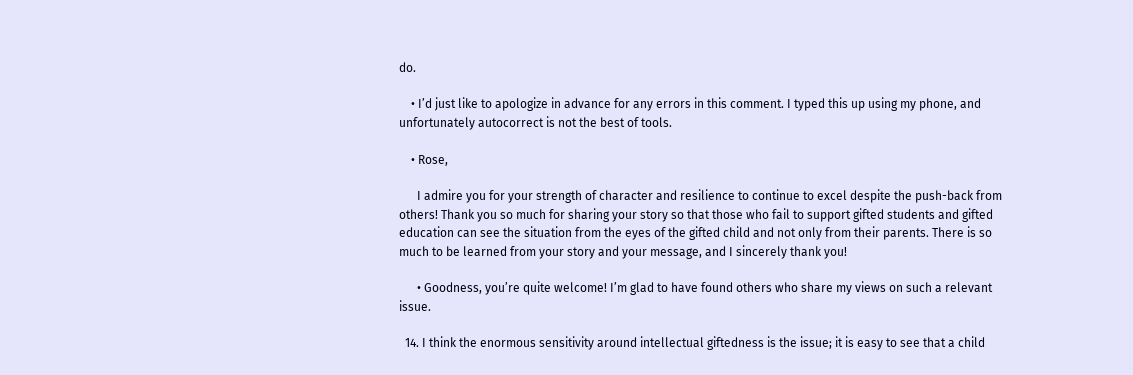do.

    • I’d just like to apologize in advance for any errors in this comment. I typed this up using my phone, and unfortunately autocorrect is not the best of tools.

    • Rose,

      I admire you for your strength of character and resilience to continue to excel despite the push-back from others! Thank you so much for sharing your story so that those who fail to support gifted students and gifted education can see the situation from the eyes of the gifted child and not only from their parents. There is so much to be learned from your story and your message, and I sincerely thank you!

      • Goodness, you’re quite welcome! I’m glad to have found others who share my views on such a relevant issue.

  14. I think the enormous sensitivity around intellectual giftedness is the issue; it is easy to see that a child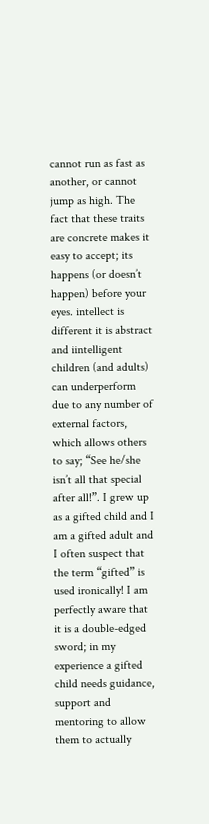cannot run as fast as another, or cannot jump as high. The fact that these traits are concrete makes it easy to accept; its happens (or doesn’t happen) before your eyes. intellect is different it is abstract and iintelligent children (and adults) can underperform due to any number of external factors, which allows others to say; “See he/she isn’t all that special after all!”. I grew up as a gifted child and I am a gifted adult and I often suspect that the term “gifted” is used ironically! I am perfectly aware that it is a double-edged sword; in my experience a gifted child needs guidance, support and mentoring to allow them to actually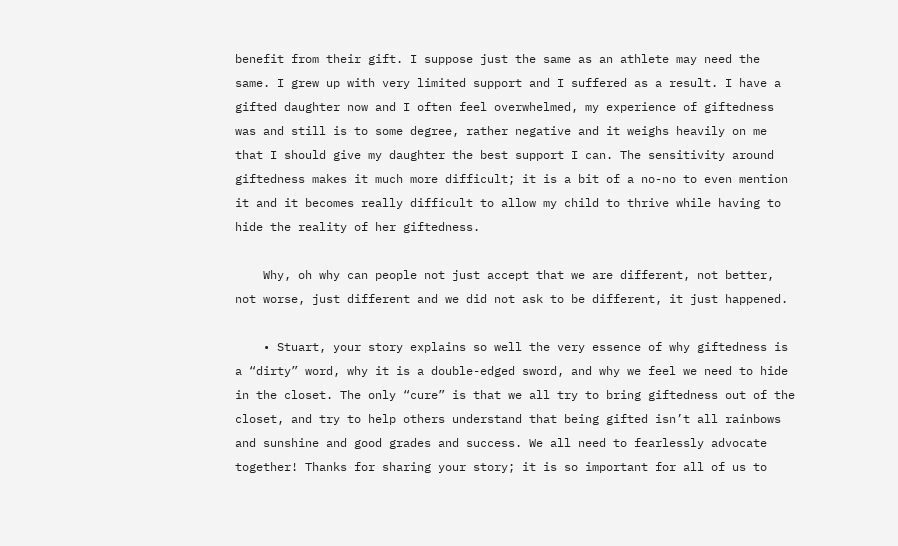benefit from their gift. I suppose just the same as an athlete may need the same. I grew up with very limited support and I suffered as a result. I have a gifted daughter now and I often feel overwhelmed, my experience of giftedness was and still is to some degree, rather negative and it weighs heavily on me that I should give my daughter the best support I can. The sensitivity around giftedness makes it much more difficult; it is a bit of a no-no to even mention it and it becomes really difficult to allow my child to thrive while having to hide the reality of her giftedness.

    Why, oh why can people not just accept that we are different, not better, not worse, just different and we did not ask to be different, it just happened.

    • Stuart, your story explains so well the very essence of why giftedness is a “dirty” word, why it is a double-edged sword, and why we feel we need to hide in the closet. The only “cure” is that we all try to bring giftedness out of the closet, and try to help others understand that being gifted isn’t all rainbows and sunshine and good grades and success. We all need to fearlessly advocate together! Thanks for sharing your story; it is so important for all of us to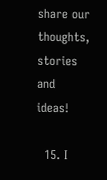share our thoughts, stories and ideas!

  15. I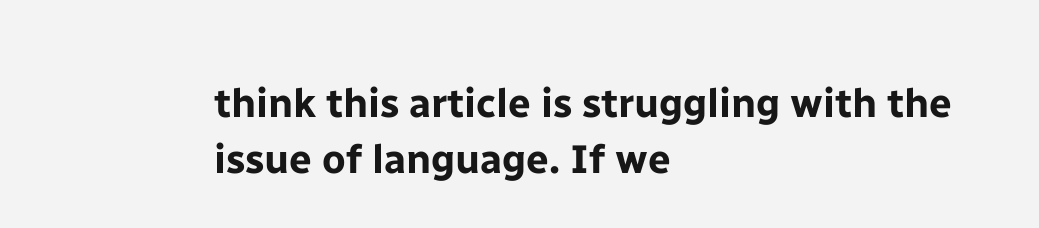think this article is struggling with the issue of language. If we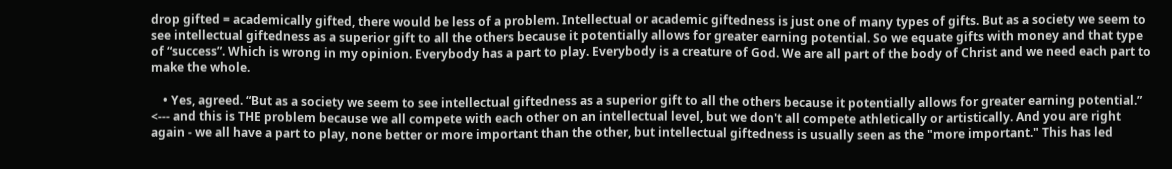drop gifted = academically gifted, there would be less of a problem. Intellectual or academic giftedness is just one of many types of gifts. But as a society we seem to see intellectual giftedness as a superior gift to all the others because it potentially allows for greater earning potential. So we equate gifts with money and that type of “success”. Which is wrong in my opinion. Everybody has a part to play. Everybody is a creature of God. We are all part of the body of Christ and we need each part to make the whole.

    • Yes, agreed. “But as a society we seem to see intellectual giftedness as a superior gift to all the others because it potentially allows for greater earning potential.” <--- and this is THE problem because we all compete with each other on an intellectual level, but we don't all compete athletically or artistically. And you are right again - we all have a part to play, none better or more important than the other, but intellectual giftedness is usually seen as the "more important." This has led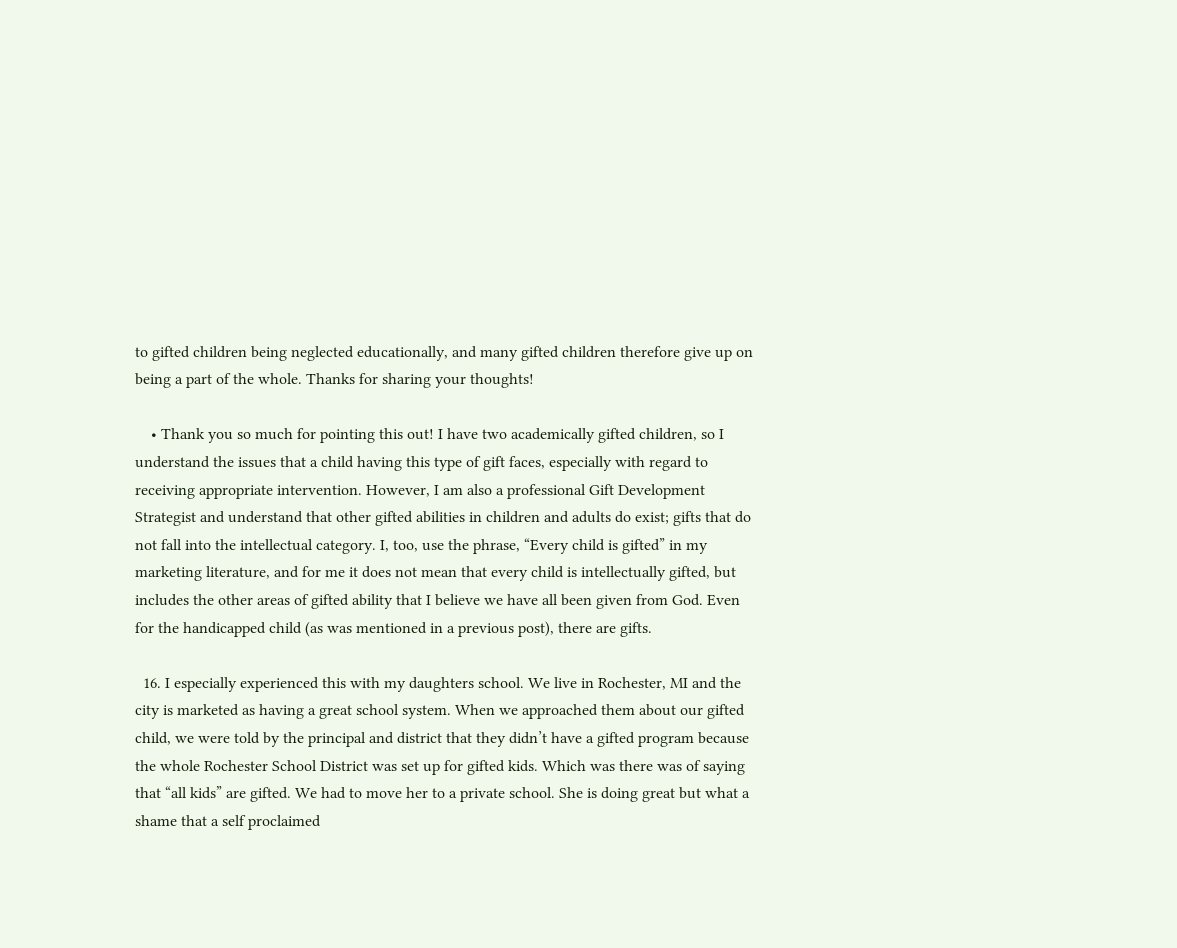to gifted children being neglected educationally, and many gifted children therefore give up on being a part of the whole. Thanks for sharing your thoughts!

    • Thank you so much for pointing this out! I have two academically gifted children, so I understand the issues that a child having this type of gift faces, especially with regard to receiving appropriate intervention. However, I am also a professional Gift Development Strategist and understand that other gifted abilities in children and adults do exist; gifts that do not fall into the intellectual category. I, too, use the phrase, “Every child is gifted” in my marketing literature, and for me it does not mean that every child is intellectually gifted, but includes the other areas of gifted ability that I believe we have all been given from God. Even for the handicapped child (as was mentioned in a previous post), there are gifts.

  16. I especially experienced this with my daughters school. We live in Rochester, MI and the city is marketed as having a great school system. When we approached them about our gifted child, we were told by the principal and district that they didn’t have a gifted program because the whole Rochester School District was set up for gifted kids. Which was there was of saying that “all kids” are gifted. We had to move her to a private school. She is doing great but what a shame that a self proclaimed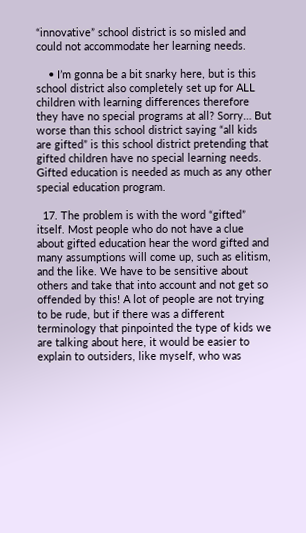“innovative” school district is so misled and could not accommodate her learning needs.

    • I’m gonna be a bit snarky here, but is this school district also completely set up for ALL children with learning differences therefore they have no special programs at all? Sorry… But worse than this school district saying “all kids are gifted” is this school district pretending that gifted children have no special learning needs. Gifted education is needed as much as any other special education program.

  17. The problem is with the word “gifted” itself. Most people who do not have a clue about gifted education hear the word gifted and many assumptions will come up, such as elitism, and the like. We have to be sensitive about others and take that into account and not get so offended by this! A lot of people are not trying to be rude, but if there was a different terminology that pinpointed the type of kids we are talking about here, it would be easier to explain to outsiders, like myself, who was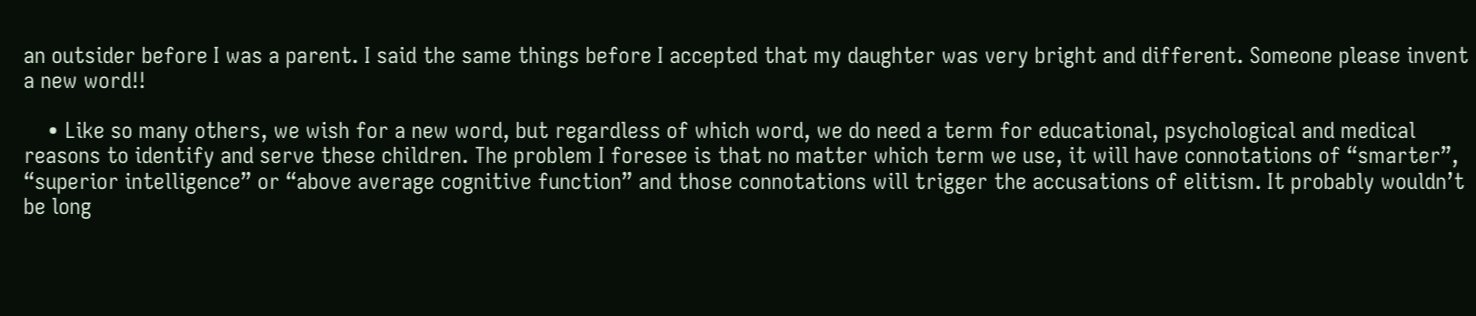an outsider before I was a parent. I said the same things before I accepted that my daughter was very bright and different. Someone please invent a new word!!

    • Like so many others, we wish for a new word, but regardless of which word, we do need a term for educational, psychological and medical reasons to identify and serve these children. The problem I foresee is that no matter which term we use, it will have connotations of “smarter”, “superior intelligence” or “above average cognitive function” and those connotations will trigger the accusations of elitism. It probably wouldn’t be long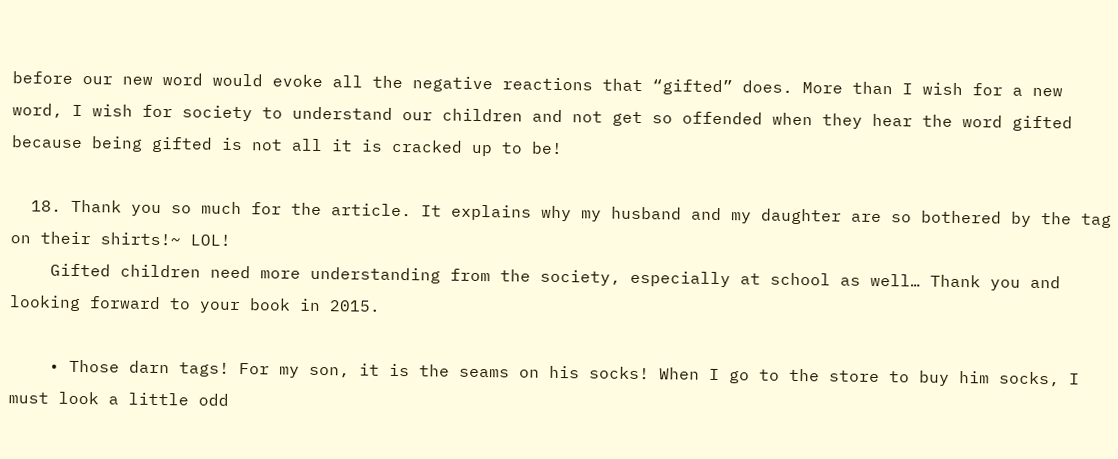before our new word would evoke all the negative reactions that “gifted” does. More than I wish for a new word, I wish for society to understand our children and not get so offended when they hear the word gifted because being gifted is not all it is cracked up to be!

  18. Thank you so much for the article. It explains why my husband and my daughter are so bothered by the tag on their shirts!~ LOL!
    Gifted children need more understanding from the society, especially at school as well… Thank you and looking forward to your book in 2015.

    • Those darn tags! For my son, it is the seams on his socks! When I go to the store to buy him socks, I must look a little odd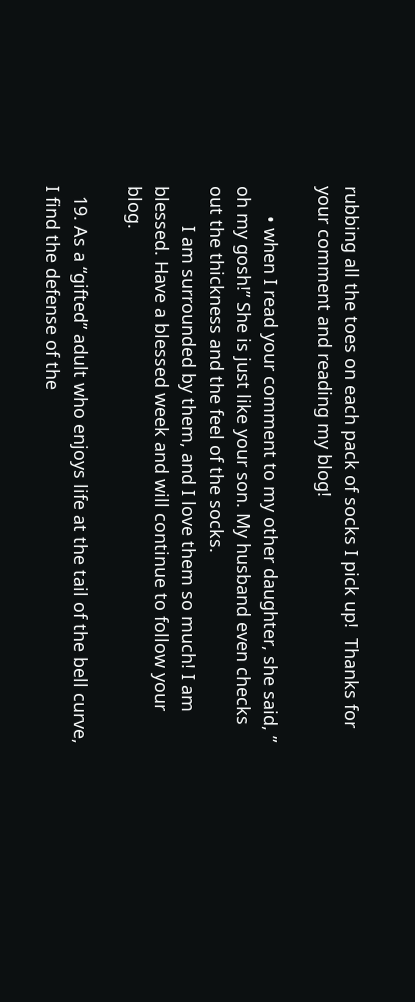rubbing all the toes on each pack of socks I pick up!  Thanks for your comment and reading my blog!

      • when I read your comment to my other daughter, she said, ” oh my gosh!” She is just like your son. My husband even checks out the thickness and the feel of the socks.
        I am surrounded by them, and I love them so much! I am blessed. Have a blessed week and will continue to follow your blog.

  19. As a “gifted” adult who enjoys life at the tail of the bell curve, I find the defense of the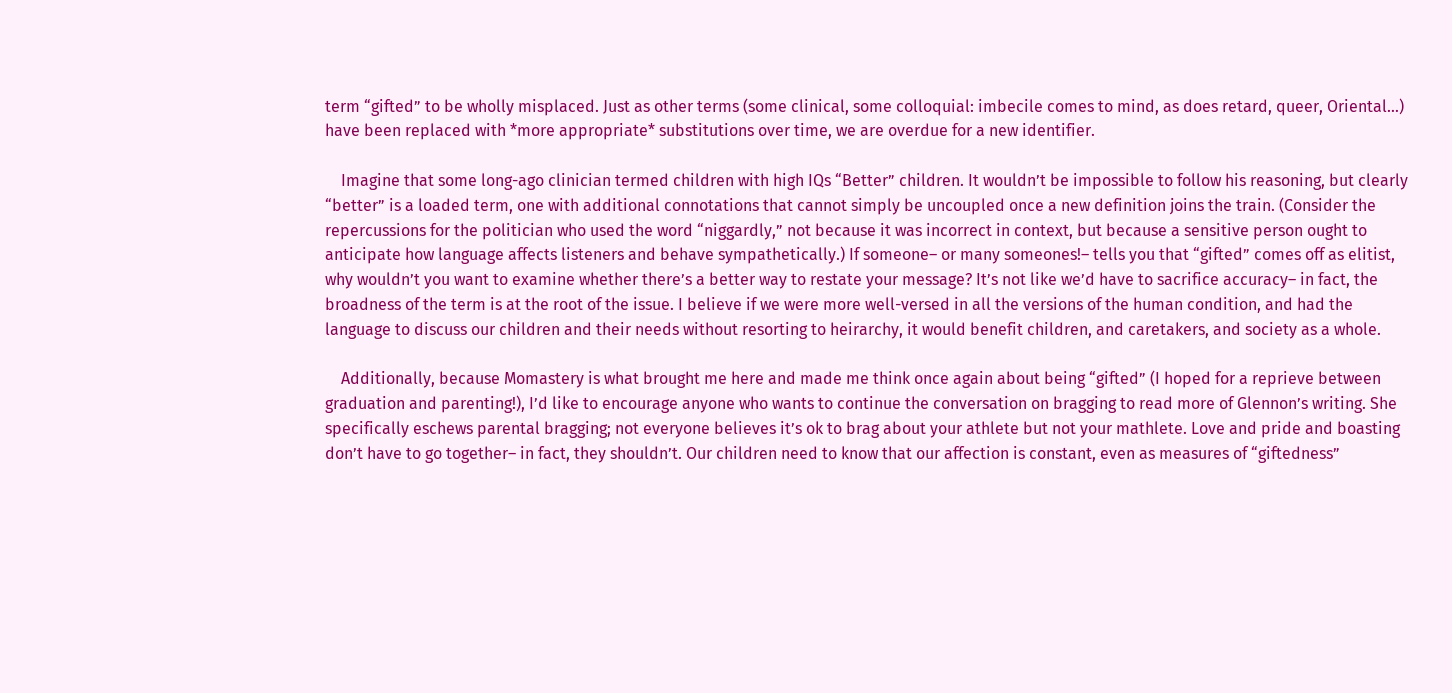term “gifted” to be wholly misplaced. Just as other terms (some clinical, some colloquial: imbecile comes to mind, as does retard, queer, Oriental…) have been replaced with *more appropriate* substitutions over time, we are overdue for a new identifier.

    Imagine that some long-ago clinician termed children with high IQs “Better” children. It wouldn’t be impossible to follow his reasoning, but clearly “better” is a loaded term, one with additional connotations that cannot simply be uncoupled once a new definition joins the train. (Consider the repercussions for the politician who used the word “niggardly,” not because it was incorrect in context, but because a sensitive person ought to anticipate how language affects listeners and behave sympathetically.) If someone– or many someones!– tells you that “gifted” comes off as elitist, why wouldn’t you want to examine whether there’s a better way to restate your message? It’s not like we’d have to sacrifice accuracy– in fact, the broadness of the term is at the root of the issue. I believe if we were more well-versed in all the versions of the human condition, and had the language to discuss our children and their needs without resorting to heirarchy, it would benefit children, and caretakers, and society as a whole.

    Additionally, because Momastery is what brought me here and made me think once again about being “gifted” (I hoped for a reprieve between graduation and parenting!), I’d like to encourage anyone who wants to continue the conversation on bragging to read more of Glennon’s writing. She specifically eschews parental bragging; not everyone believes it’s ok to brag about your athlete but not your mathlete. Love and pride and boasting don’t have to go together– in fact, they shouldn’t. Our children need to know that our affection is constant, even as measures of “giftedness”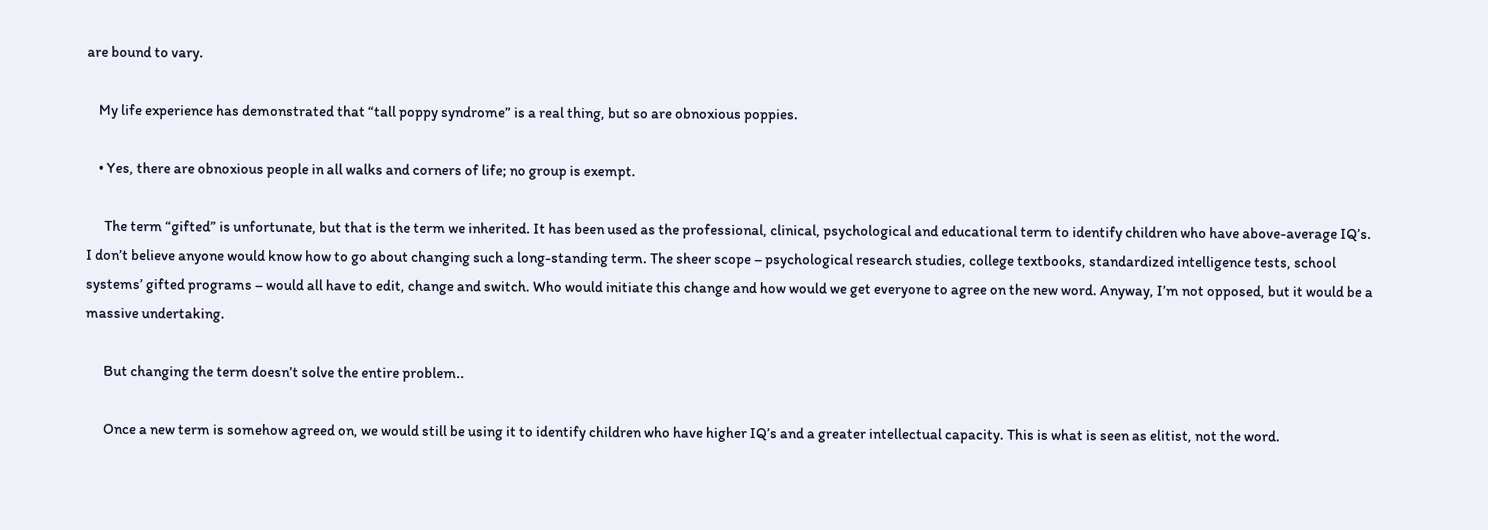are bound to vary.

    My life experience has demonstrated that “tall poppy syndrome” is a real thing, but so are obnoxious poppies.

    • Yes, there are obnoxious people in all walks and corners of life; no group is exempt.

      The term “gifted” is unfortunate, but that is the term we inherited. It has been used as the professional, clinical, psychological and educational term to identify children who have above-average IQ’s. I don’t believe anyone would know how to go about changing such a long-standing term. The sheer scope – psychological research studies, college textbooks, standardized intelligence tests, school systems’ gifted programs – would all have to edit, change and switch. Who would initiate this change and how would we get everyone to agree on the new word. Anyway, I’m not opposed, but it would be a massive undertaking.

      But changing the term doesn’t solve the entire problem..

      Once a new term is somehow agreed on, we would still be using it to identify children who have higher IQ’s and a greater intellectual capacity. This is what is seen as elitist, not the word.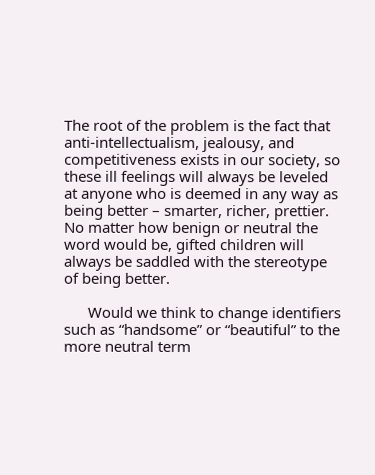The root of the problem is the fact that anti-intellectualism, jealousy, and competitiveness exists in our society, so these ill feelings will always be leveled at anyone who is deemed in any way as being better – smarter, richer, prettier. No matter how benign or neutral the word would be, gifted children will always be saddled with the stereotype of being better.

      Would we think to change identifiers such as “handsome” or “beautiful” to the more neutral term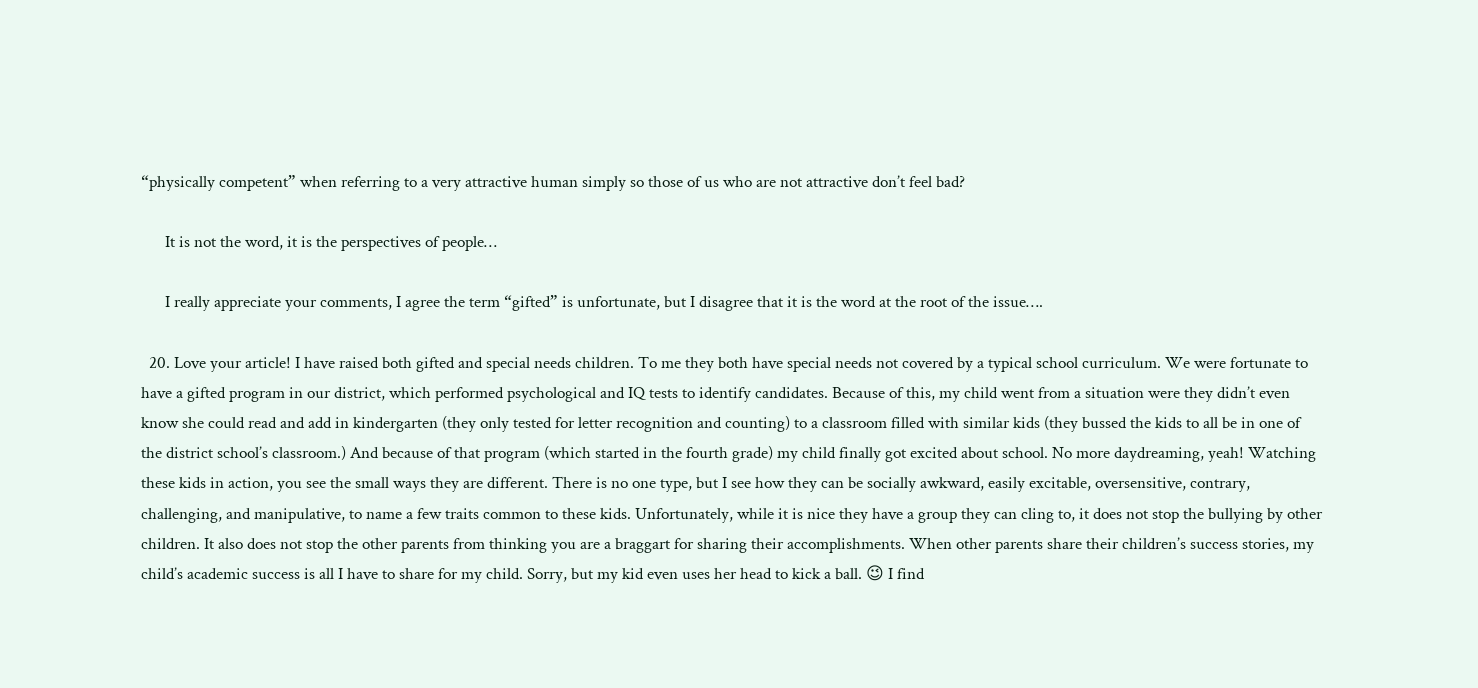“physically competent” when referring to a very attractive human simply so those of us who are not attractive don’t feel bad?

      It is not the word, it is the perspectives of people…

      I really appreciate your comments, I agree the term “gifted” is unfortunate, but I disagree that it is the word at the root of the issue….

  20. Love your article! I have raised both gifted and special needs children. To me they both have special needs not covered by a typical school curriculum. We were fortunate to have a gifted program in our district, which performed psychological and IQ tests to identify candidates. Because of this, my child went from a situation were they didn’t even know she could read and add in kindergarten (they only tested for letter recognition and counting) to a classroom filled with similar kids (they bussed the kids to all be in one of the district school’s classroom.) And because of that program (which started in the fourth grade) my child finally got excited about school. No more daydreaming, yeah! Watching these kids in action, you see the small ways they are different. There is no one type, but I see how they can be socially awkward, easily excitable, oversensitive, contrary, challenging, and manipulative, to name a few traits common to these kids. Unfortunately, while it is nice they have a group they can cling to, it does not stop the bullying by other children. It also does not stop the other parents from thinking you are a braggart for sharing their accomplishments. When other parents share their children’s success stories, my child’s academic success is all I have to share for my child. Sorry, but my kid even uses her head to kick a ball. 😉 I find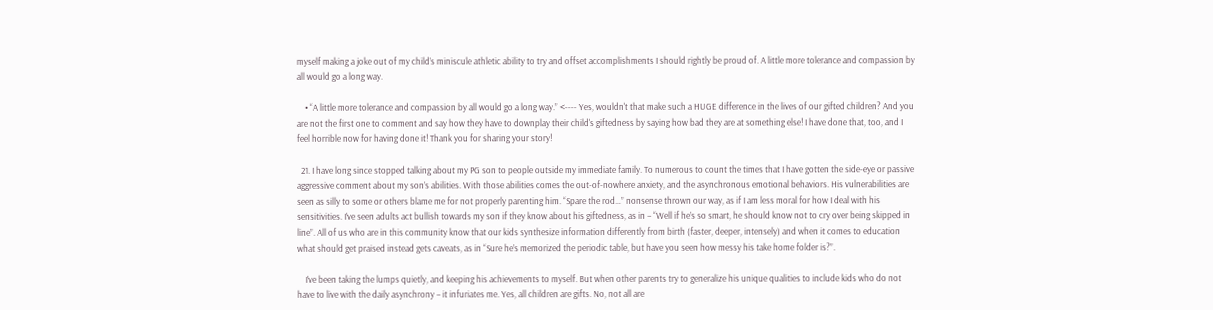myself making a joke out of my child’s miniscule athletic ability to try and offset accomplishments I should rightly be proud of. A little more tolerance and compassion by all would go a long way.

    • “A little more tolerance and compassion by all would go a long way.” <---- Yes, wouldn't that make such a HUGE difference in the lives of our gifted children? And you are not the first one to comment and say how they have to downplay their child's giftedness by saying how bad they are at something else! I have done that, too, and I feel horrible now for having done it! Thank you for sharing your story!

  21. I have long since stopped talking about my PG son to people outside my immediate family. To numerous to count the times that I have gotten the side-eye or passive aggressive comment about my son’s abilities. With those abilities comes the out-of-nowhere anxiety, and the asynchronous emotional behaviors. His vulnerabilities are seen as silly to some or others blame me for not properly parenting him. “Spare the rod…” nonsense thrown our way, as if I am less moral for how I deal with his sensitivities. I’ve seen adults act bullish towards my son if they know about his giftedness, as in – “Well if he’s so smart, he should know not to cry over being skipped in line”. All of us who are in this community know that our kids synthesize information differently from birth (faster, deeper, intensely) and when it comes to education what should get praised instead gets caveats, as in “Sure he’s memorized the periodic table, but have you seen how messy his take home folder is?”.

    I’ve been taking the lumps quietly, and keeping his achievements to myself. But when other parents try to generalize his unique qualities to include kids who do not have to live with the daily asynchrony – it infuriates me. Yes, all children are gifts. No, not all are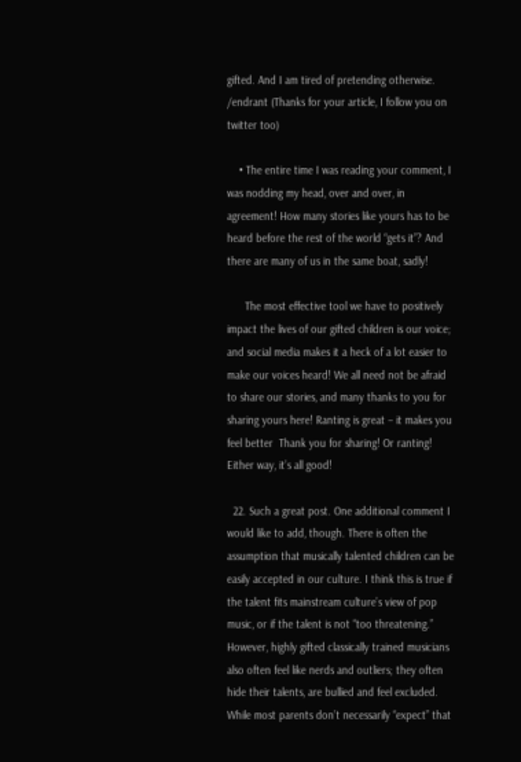gifted. And I am tired of pretending otherwise. /endrant (Thanks for your article, I follow you on twitter too)

    • The entire time I was reading your comment, I was nodding my head, over and over, in agreement! How many stories like yours has to be heard before the rest of the world “gets it”? And there are many of us in the same boat, sadly!

      The most effective tool we have to positively impact the lives of our gifted children is our voice; and social media makes it a heck of a lot easier to make our voices heard! We all need not be afraid to share our stories, and many thanks to you for sharing yours here! Ranting is great – it makes you feel better  Thank you for sharing! Or ranting! Either way, it’s all good!

  22. Such a great post. One additional comment I would like to add, though. There is often the assumption that musically talented children can be easily accepted in our culture. I think this is true if the talent fits mainstream culture’s view of pop music, or if the talent is not “too threatening.” However, highly gifted classically trained musicians also often feel like nerds and outliers; they often hide their talents, are bullied and feel excluded. While most parents don’t necessarily “expect” that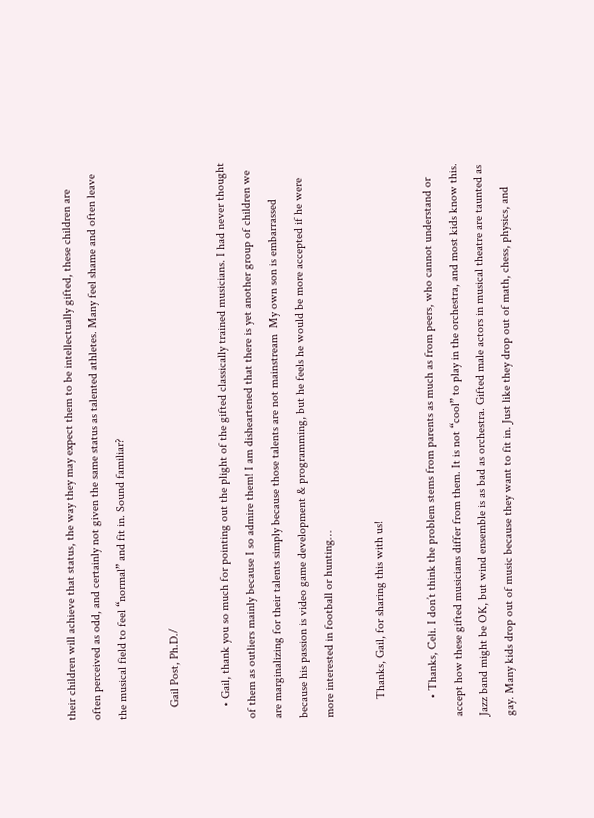their children will achieve that status, the way they may expect them to be intellectually gifted, these children are often perceived as odd, and certainly not given the same status as talented athletes. Many feel shame and often leave the musical field to feel “normal” and fit in. Sound familiar?

    Gail Post, Ph.D./

    • Gail, thank you so much for pointing out the plight of the gifted classically trained musicians. I had never thought of them as outliers mainly because I so admire them! I am disheartened that there is yet another group of children we are marginalizing for their talents simply because those talents are not mainstream  My own son is embarrassed because his passion is video game development & programming, but he feels he would be more accepted if he were more interested in football or hunting…

      Thanks, Gail, for sharing this with us!

      • Thanks, Celi. I don’t think the problem stems from parents as much as from peers, who cannot understand or accept how these gifted musicians differ from them. It is not “cool” to play in the orchestra, and most kids know this. Jazz band might be OK, but wind ensemble is as bad as orchestra. Gifted male actors in musical theatre are taunted as gay. Many kids drop out of music because they want to fit in. Just like they drop out of math, chess, physics, and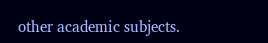other academic subjects.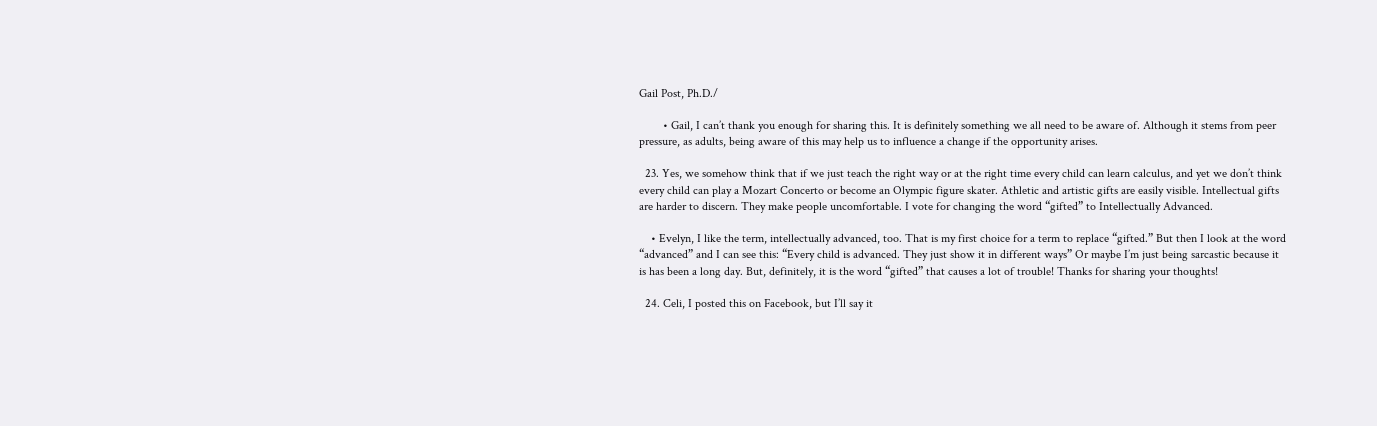Gail Post, Ph.D./

        • Gail, I can’t thank you enough for sharing this. It is definitely something we all need to be aware of. Although it stems from peer pressure, as adults, being aware of this may help us to influence a change if the opportunity arises.

  23. Yes, we somehow think that if we just teach the right way or at the right time every child can learn calculus, and yet we don’t think every child can play a Mozart Concerto or become an Olympic figure skater. Athletic and artistic gifts are easily visible. Intellectual gifts are harder to discern. They make people uncomfortable. I vote for changing the word “gifted” to Intellectually Advanced.

    • Evelyn, I like the term, intellectually advanced, too. That is my first choice for a term to replace “gifted.” But then I look at the word “advanced” and I can see this: “Every child is advanced. They just show it in different ways” Or maybe I’m just being sarcastic because it is has been a long day. But, definitely, it is the word “gifted” that causes a lot of trouble! Thanks for sharing your thoughts!

  24. Celi, I posted this on Facebook, but I’ll say it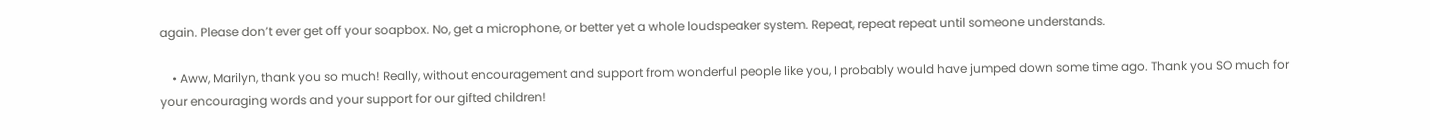again. Please don’t ever get off your soapbox. No, get a microphone, or better yet a whole loudspeaker system. Repeat, repeat repeat until someone understands.

    • Aww, Marilyn, thank you so much! Really, without encouragement and support from wonderful people like you, I probably would have jumped down some time ago. Thank you SO much for your encouraging words and your support for our gifted children!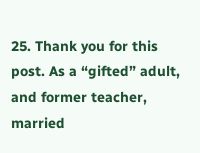25. Thank you for this post. As a “gifted” adult, and former teacher, married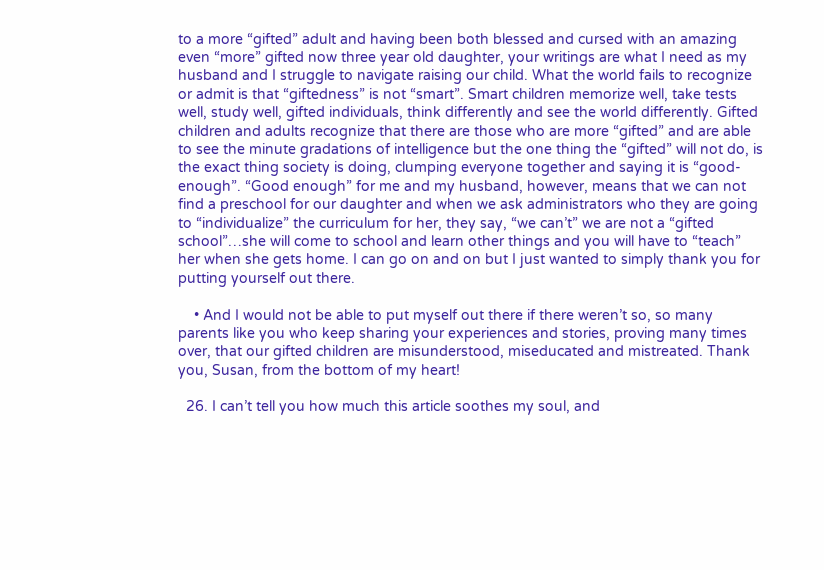to a more “gifted” adult and having been both blessed and cursed with an amazing even “more” gifted now three year old daughter, your writings are what I need as my husband and I struggle to navigate raising our child. What the world fails to recognize or admit is that “giftedness” is not “smart”. Smart children memorize well, take tests well, study well, gifted individuals, think differently and see the world differently. Gifted children and adults recognize that there are those who are more “gifted” and are able to see the minute gradations of intelligence but the one thing the “gifted” will not do, is the exact thing society is doing, clumping everyone together and saying it is “good-enough”. “Good enough” for me and my husband, however, means that we can not find a preschool for our daughter and when we ask administrators who they are going to “individualize” the curriculum for her, they say, “we can’t” we are not a “gifted school”…she will come to school and learn other things and you will have to “teach” her when she gets home. I can go on and on but I just wanted to simply thank you for putting yourself out there.

    • And I would not be able to put myself out there if there weren’t so, so many parents like you who keep sharing your experiences and stories, proving many times over, that our gifted children are misunderstood, miseducated and mistreated. Thank you, Susan, from the bottom of my heart!

  26. I can’t tell you how much this article soothes my soul, and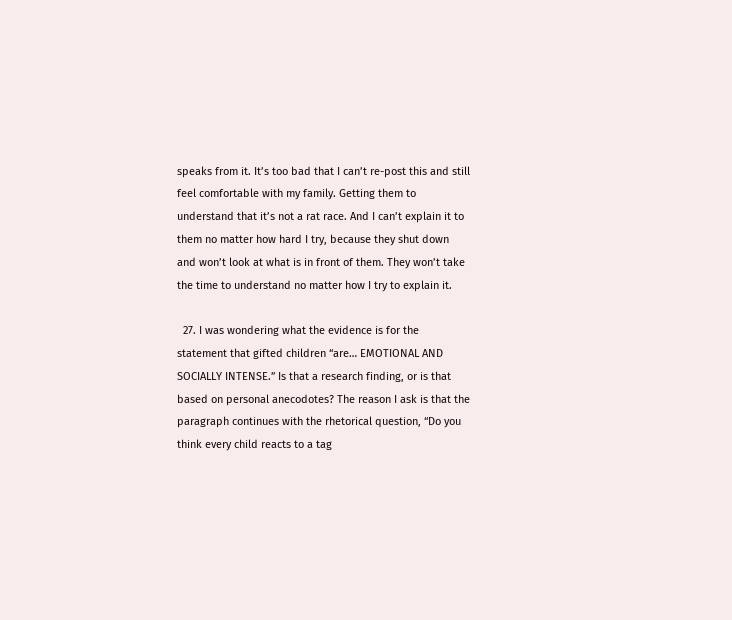speaks from it. It’s too bad that I can’t re-post this and still feel comfortable with my family. Getting them to understand that it’s not a rat race. And I can’t explain it to them no matter how hard I try, because they shut down and won’t look at what is in front of them. They won’t take the time to understand no matter how I try to explain it.

  27. I was wondering what the evidence is for the statement that gifted children “are… EMOTIONAL AND SOCIALLY INTENSE.” Is that a research finding, or is that based on personal anecodotes? The reason I ask is that the paragraph continues with the rhetorical question, “Do you think every child reacts to a tag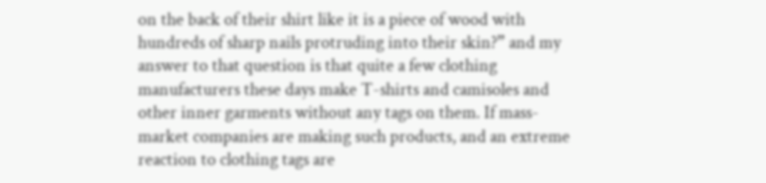on the back of their shirt like it is a piece of wood with hundreds of sharp nails protruding into their skin?” and my answer to that question is that quite a few clothing manufacturers these days make T-shirts and camisoles and other inner garments without any tags on them. If mass-market companies are making such products, and an extreme reaction to clothing tags are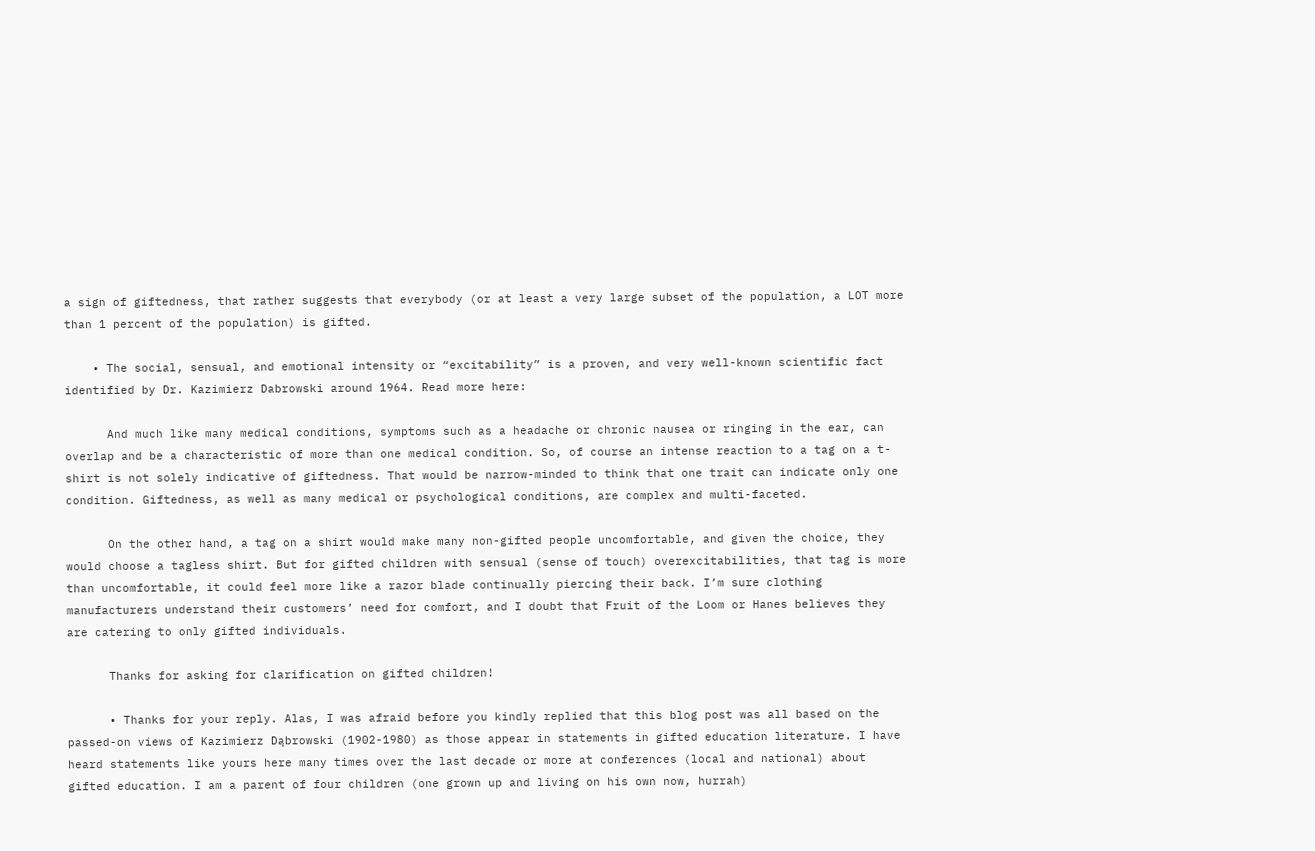a sign of giftedness, that rather suggests that everybody (or at least a very large subset of the population, a LOT more than 1 percent of the population) is gifted.

    • The social, sensual, and emotional intensity or “excitability” is a proven, and very well-known scientific fact identified by Dr. Kazimierz Dabrowski around 1964. Read more here:

      And much like many medical conditions, symptoms such as a headache or chronic nausea or ringing in the ear, can overlap and be a characteristic of more than one medical condition. So, of course an intense reaction to a tag on a t-shirt is not solely indicative of giftedness. That would be narrow-minded to think that one trait can indicate only one condition. Giftedness, as well as many medical or psychological conditions, are complex and multi-faceted.

      On the other hand, a tag on a shirt would make many non-gifted people uncomfortable, and given the choice, they would choose a tagless shirt. But for gifted children with sensual (sense of touch) overexcitabilities, that tag is more than uncomfortable, it could feel more like a razor blade continually piercing their back. I’m sure clothing manufacturers understand their customers’ need for comfort, and I doubt that Fruit of the Loom or Hanes believes they are catering to only gifted individuals.

      Thanks for asking for clarification on gifted children!

      • Thanks for your reply. Alas, I was afraid before you kindly replied that this blog post was all based on the passed-on views of Kazimierz Dąbrowski (1902-1980) as those appear in statements in gifted education literature. I have heard statements like yours here many times over the last decade or more at conferences (local and national) about gifted education. I am a parent of four children (one grown up and living on his own now, hurrah)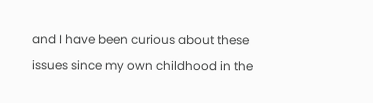and I have been curious about these issues since my own childhood in the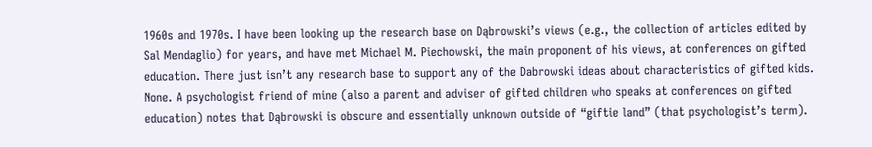1960s and 1970s. I have been looking up the research base on Dąbrowski’s views (e.g., the collection of articles edited by Sal Mendaglio) for years, and have met Michael M. Piechowski, the main proponent of his views, at conferences on gifted education. There just isn’t any research base to support any of the Dabrowski ideas about characteristics of gifted kids. None. A psychologist friend of mine (also a parent and adviser of gifted children who speaks at conferences on gifted education) notes that Dąbrowski is obscure and essentially unknown outside of “giftie land” (that psychologist’s term).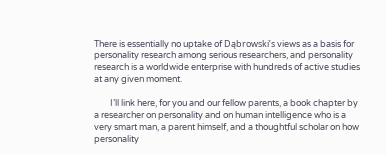There is essentially no uptake of Dąbrowski’s views as a basis for personality research among serious researchers, and personality research is a worldwide enterprise with hundreds of active studies at any given moment.

        I’ll link here, for you and our fellow parents, a book chapter by a researcher on personality and on human intelligence who is a very smart man, a parent himself, and a thoughtful scholar on how personality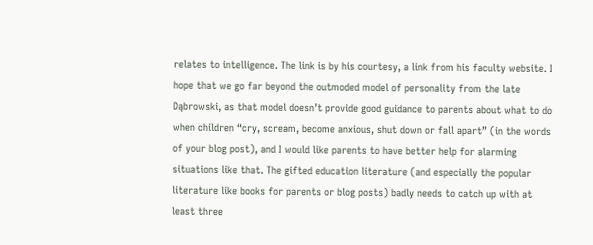relates to intelligence. The link is by his courtesy, a link from his faculty website. I hope that we go far beyond the outmoded model of personality from the late Dąbrowski, as that model doesn’t provide good guidance to parents about what to do when children “cry, scream, become anxious, shut down or fall apart” (in the words of your blog post), and I would like parents to have better help for alarming situations like that. The gifted education literature (and especially the popular literature like books for parents or blog posts) badly needs to catch up with at least three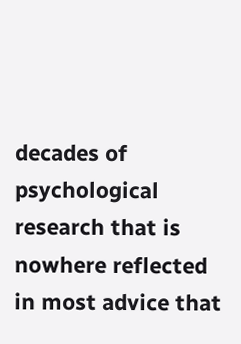decades of psychological research that is nowhere reflected in most advice that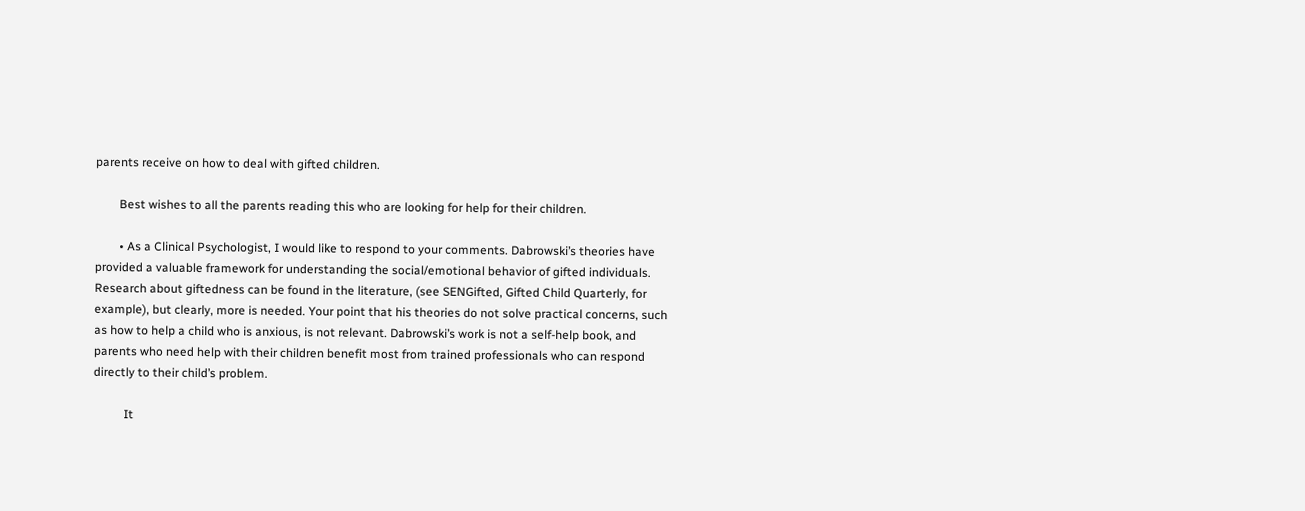parents receive on how to deal with gifted children.

        Best wishes to all the parents reading this who are looking for help for their children.

        • As a Clinical Psychologist, I would like to respond to your comments. Dabrowski’s theories have provided a valuable framework for understanding the social/emotional behavior of gifted individuals. Research about giftedness can be found in the literature, (see SENGifted, Gifted Child Quarterly, for example), but clearly, more is needed. Your point that his theories do not solve practical concerns, such as how to help a child who is anxious, is not relevant. Dabrowski’s work is not a self-help book, and parents who need help with their children benefit most from trained professionals who can respond directly to their child’s problem.

          It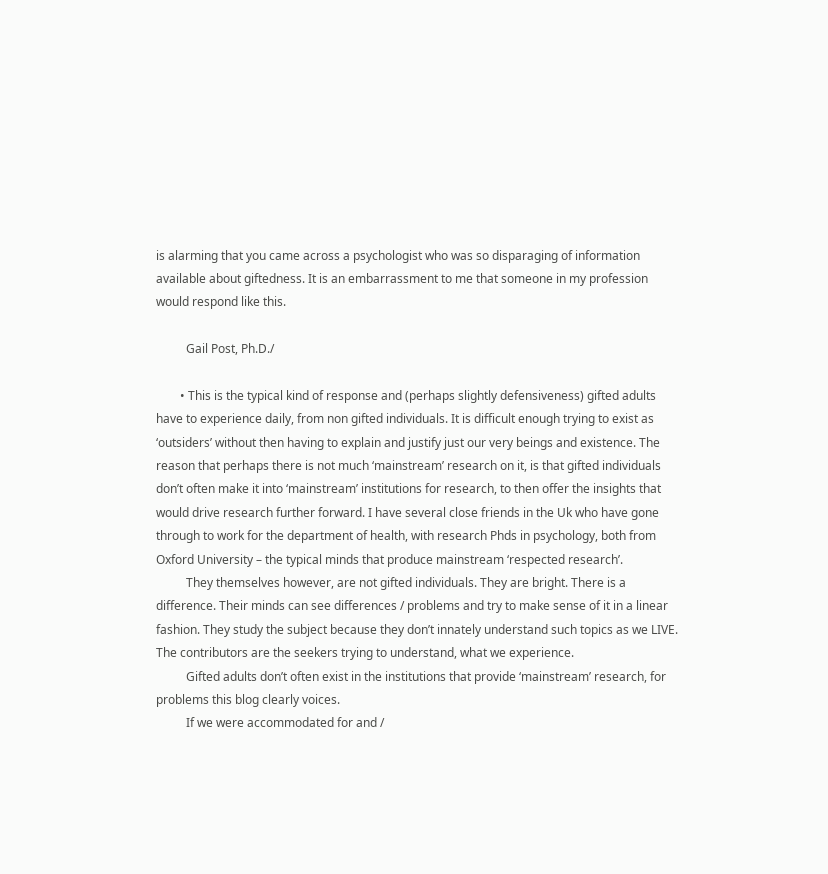is alarming that you came across a psychologist who was so disparaging of information available about giftedness. It is an embarrassment to me that someone in my profession would respond like this.

          Gail Post, Ph.D./

        • This is the typical kind of response and (perhaps slightly defensiveness) gifted adults have to experience daily, from non gifted individuals. It is difficult enough trying to exist as ‘outsiders’ without then having to explain and justify just our very beings and existence. The reason that perhaps there is not much ‘mainstream’ research on it, is that gifted individuals don’t often make it into ‘mainstream’ institutions for research, to then offer the insights that would drive research further forward. I have several close friends in the Uk who have gone through to work for the department of health, with research Phds in psychology, both from Oxford University – the typical minds that produce mainstream ‘respected research’.
          They themselves however, are not gifted individuals. They are bright. There is a difference. Their minds can see differences / problems and try to make sense of it in a linear fashion. They study the subject because they don’t innately understand such topics as we LIVE. The contributors are the seekers trying to understand, what we experience.
          Gifted adults don’t often exist in the institutions that provide ‘mainstream’ research, for problems this blog clearly voices.
          If we were accommodated for and /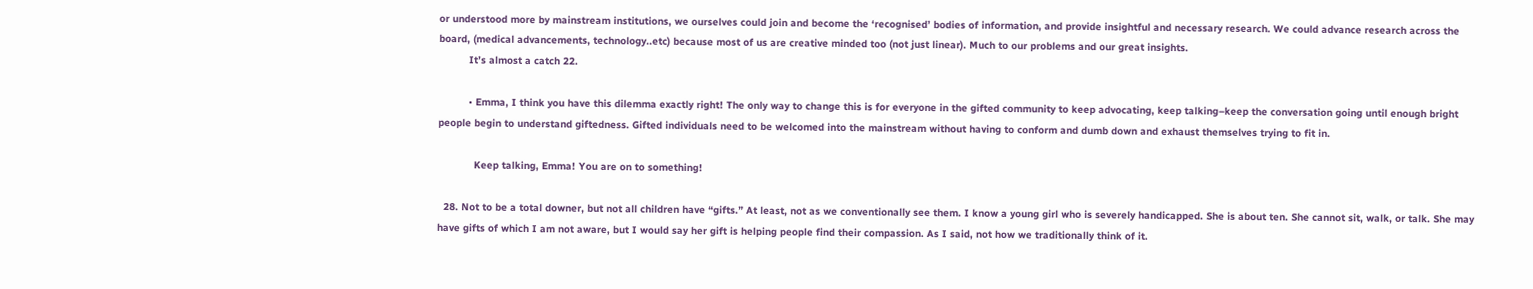or understood more by mainstream institutions, we ourselves could join and become the ‘recognised’ bodies of information, and provide insightful and necessary research. We could advance research across the board, (medical advancements, technology..etc) because most of us are creative minded too (not just linear). Much to our problems and our great insights.
          It’s almost a catch 22.

          • Emma, I think you have this dilemma exactly right! The only way to change this is for everyone in the gifted community to keep advocating, keep talking–keep the conversation going until enough bright people begin to understand giftedness. Gifted individuals need to be welcomed into the mainstream without having to conform and dumb down and exhaust themselves trying to fit in.

            Keep talking, Emma! You are on to something!

  28. Not to be a total downer, but not all children have “gifts.” At least, not as we conventionally see them. I know a young girl who is severely handicapped. She is about ten. She cannot sit, walk, or talk. She may have gifts of which I am not aware, but I would say her gift is helping people find their compassion. As I said, not how we traditionally think of it.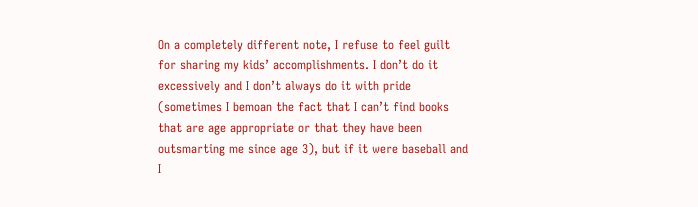On a completely different note, I refuse to feel guilt for sharing my kids’ accomplishments. I don’t do it excessively and I don’t always do it with pride (sometimes I bemoan the fact that I can’t find books that are age appropriate or that they have been outsmarting me since age 3), but if it were baseball and I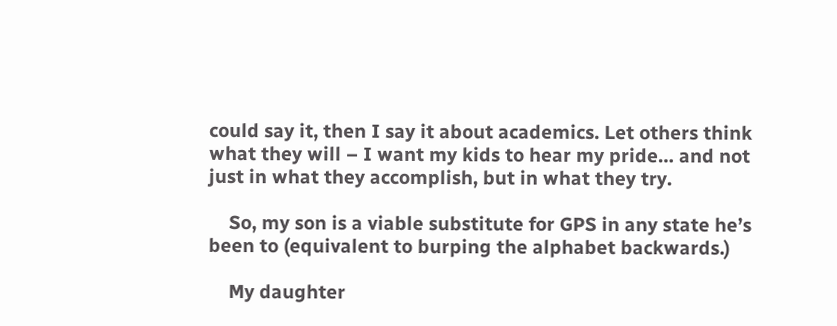could say it, then I say it about academics. Let others think what they will – I want my kids to hear my pride… and not just in what they accomplish, but in what they try.

    So, my son is a viable substitute for GPS in any state he’s been to (equivalent to burping the alphabet backwards.)

    My daughter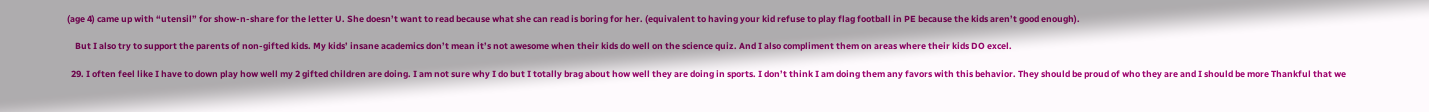(age 4) came up with “utensil” for show-n-share for the letter U. She doesn’t want to read because what she can read is boring for her. (equivalent to having your kid refuse to play flag football in PE because the kids aren’t good enough).

    But I also try to support the parents of non-gifted kids. My kids’ insane academics don’t mean it’s not awesome when their kids do well on the science quiz. And I also compliment them on areas where their kids DO excel.

  29. I often feel like I have to down play how well my 2 gifted children are doing. I am not sure why I do but I totally brag about how well they are doing in sports. I don’t think I am doing them any favors with this behavior. They should be proud of who they are and I should be more Thankful that we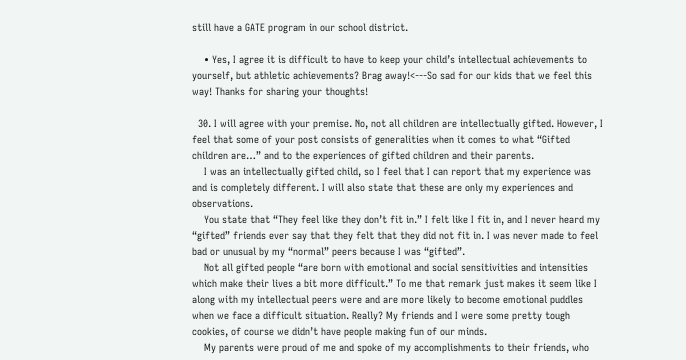still have a GATE program in our school district.

    • Yes, I agree it is difficult to have to keep your child’s intellectual achievements to yourself, but athletic achievements? Brag away!<---So sad for our kids that we feel this way! Thanks for sharing your thoughts!

  30. I will agree with your premise. No, not all children are intellectually gifted. However, I feel that some of your post consists of generalities when it comes to what “Gifted children are…” and to the experiences of gifted children and their parents.
    I was an intellectually gifted child, so I feel that I can report that my experience was and is completely different. I will also state that these are only my experiences and observations.
    You state that “They feel like they don’t fit in.” I felt like I fit in, and I never heard my “gifted” friends ever say that they felt that they did not fit in. I was never made to feel bad or unusual by my “normal” peers because I was “gifted”.
    Not all gifted people “are born with emotional and social sensitivities and intensities which make their lives a bit more difficult.” To me that remark just makes it seem like I along with my intellectual peers were and are more likely to become emotional puddles when we face a difficult situation. Really? My friends and I were some pretty tough cookies, of course we didn’t have people making fun of our minds.
    My parents were proud of me and spoke of my accomplishments to their friends, who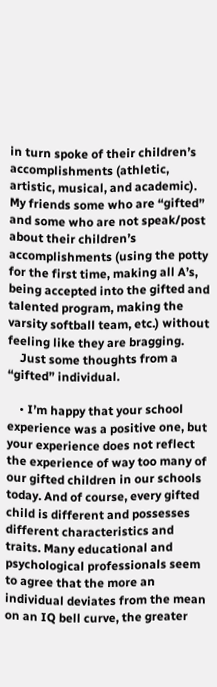in turn spoke of their children’s accomplishments (athletic, artistic, musical, and academic). My friends some who are “gifted” and some who are not speak/post about their children’s accomplishments (using the potty for the first time, making all A’s, being accepted into the gifted and talented program, making the varsity softball team, etc.) without feeling like they are bragging.
    Just some thoughts from a “gifted” individual.

    • I’m happy that your school experience was a positive one, but your experience does not reflect the experience of way too many of our gifted children in our schools today. And of course, every gifted child is different and possesses different characteristics and traits. Many educational and psychological professionals seem to agree that the more an individual deviates from the mean on an IQ bell curve, the greater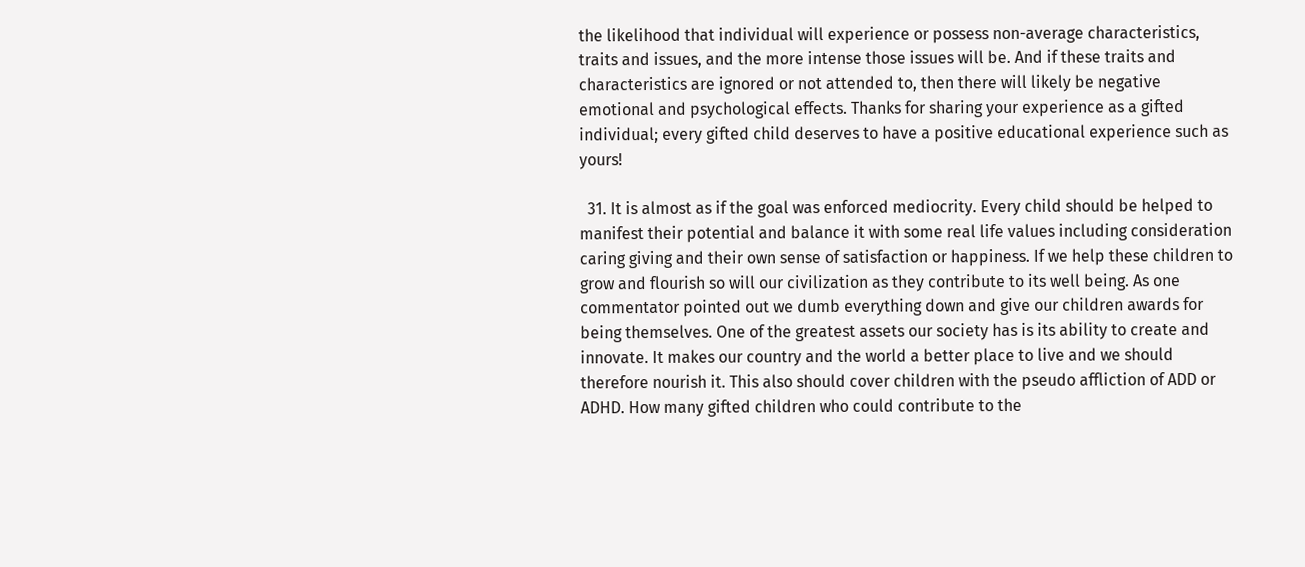the likelihood that individual will experience or possess non-average characteristics, traits and issues, and the more intense those issues will be. And if these traits and characteristics are ignored or not attended to, then there will likely be negative emotional and psychological effects. Thanks for sharing your experience as a gifted individual; every gifted child deserves to have a positive educational experience such as yours!

  31. It is almost as if the goal was enforced mediocrity. Every child should be helped to manifest their potential and balance it with some real life values including consideration caring giving and their own sense of satisfaction or happiness. If we help these children to grow and flourish so will our civilization as they contribute to its well being. As one commentator pointed out we dumb everything down and give our children awards for being themselves. One of the greatest assets our society has is its ability to create and innovate. It makes our country and the world a better place to live and we should therefore nourish it. This also should cover children with the pseudo affliction of ADD or ADHD. How many gifted children who could contribute to the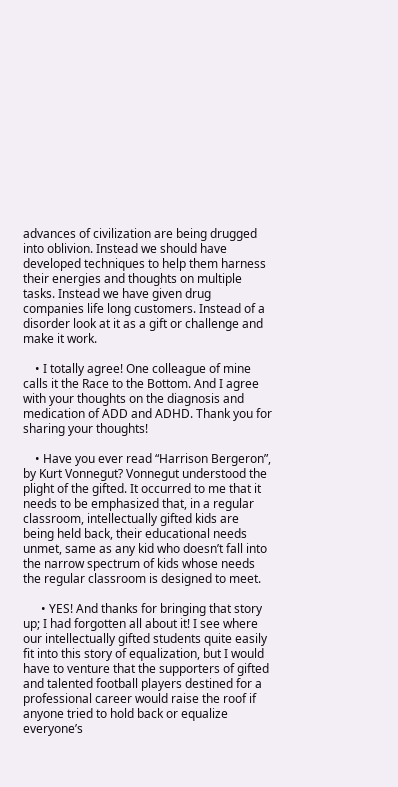advances of civilization are being drugged into oblivion. Instead we should have developed techniques to help them harness their energies and thoughts on multiple tasks. Instead we have given drug companies life long customers. Instead of a disorder look at it as a gift or challenge and make it work.

    • I totally agree! One colleague of mine calls it the Race to the Bottom. And I agree with your thoughts on the diagnosis and medication of ADD and ADHD. Thank you for sharing your thoughts!

    • Have you ever read “Harrison Bergeron”, by Kurt Vonnegut? Vonnegut understood the plight of the gifted. It occurred to me that it needs to be emphasized that, in a regular classroom, intellectually gifted kids are being held back, their educational needs unmet, same as any kid who doesn’t fall into the narrow spectrum of kids whose needs the regular classroom is designed to meet.

      • YES! And thanks for bringing that story up; I had forgotten all about it! I see where our intellectually gifted students quite easily fit into this story of equalization, but I would have to venture that the supporters of gifted and talented football players destined for a professional career would raise the roof if anyone tried to hold back or equalize everyone’s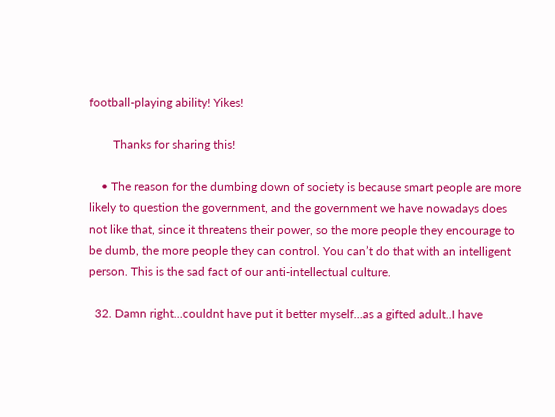football-playing ability! Yikes!

        Thanks for sharing this!

    • The reason for the dumbing down of society is because smart people are more likely to question the government, and the government we have nowadays does not like that, since it threatens their power, so the more people they encourage to be dumb, the more people they can control. You can’t do that with an intelligent person. This is the sad fact of our anti-intellectual culture.

  32. Damn right…couldnt have put it better myself…as a gifted adult..I have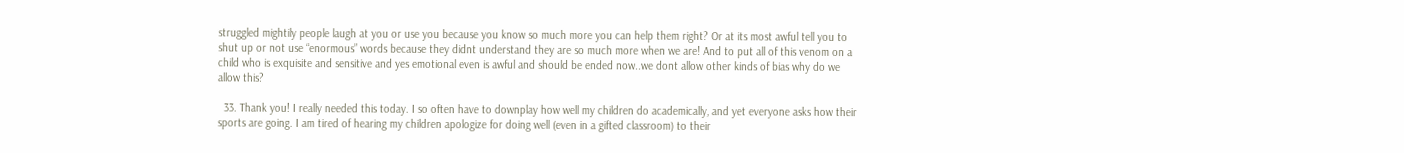struggled mightily people laugh at you or use you because you know so much more you can help them right? Or at its most awful tell you to shut up or not use “enormous” words because they didnt understand they are so much more when we are! And to put all of this venom on a child who is exquisite and sensitive and yes emotional even is awful and should be ended now..we dont allow other kinds of bias why do we allow this?

  33. Thank you! I really needed this today. I so often have to downplay how well my children do academically, and yet everyone asks how their sports are going. I am tired of hearing my children apologize for doing well (even in a gifted classroom) to their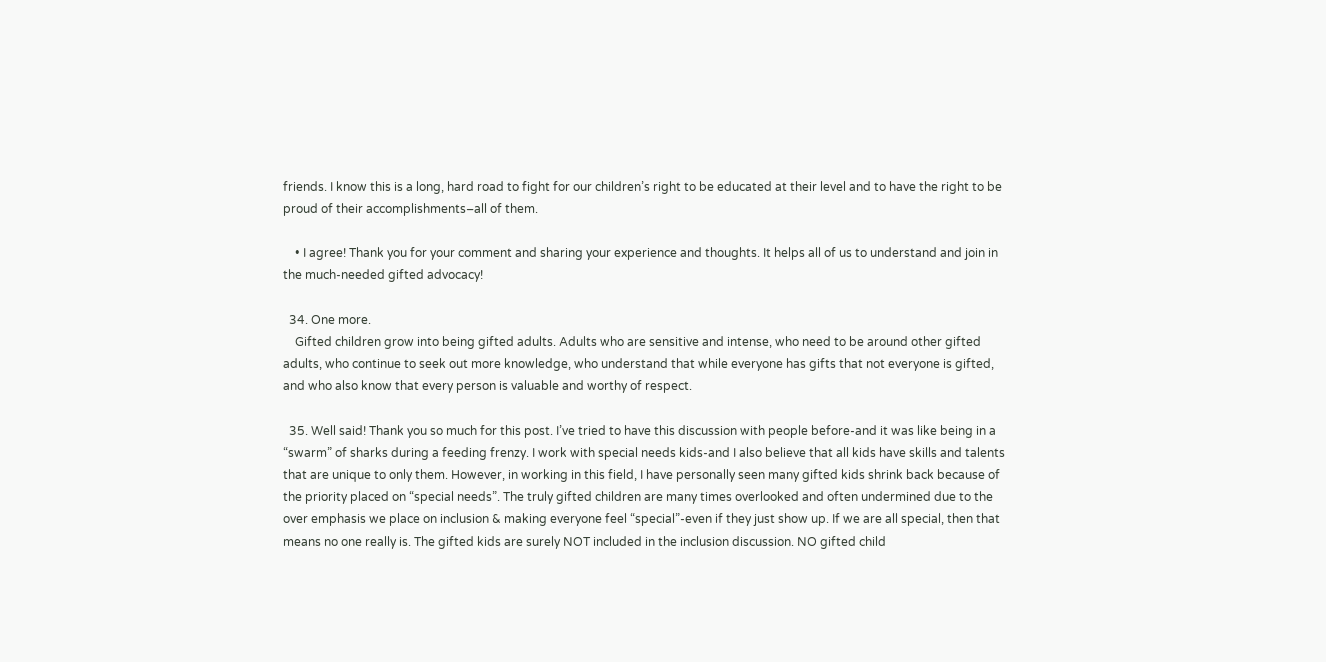friends. I know this is a long, hard road to fight for our children’s right to be educated at their level and to have the right to be proud of their accomplishments–all of them.

    • I agree! Thank you for your comment and sharing your experience and thoughts. It helps all of us to understand and join in the much-needed gifted advocacy!

  34. One more.
    Gifted children grow into being gifted adults. Adults who are sensitive and intense, who need to be around other gifted adults, who continue to seek out more knowledge, who understand that while everyone has gifts that not everyone is gifted, and who also know that every person is valuable and worthy of respect.

  35. Well said! Thank you so much for this post. I’ve tried to have this discussion with people before-and it was like being in a “swarm” of sharks during a feeding frenzy. I work with special needs kids-and I also believe that all kids have skills and talents that are unique to only them. However, in working in this field, I have personally seen many gifted kids shrink back because of the priority placed on “special needs”. The truly gifted children are many times overlooked and often undermined due to the over emphasis we place on inclusion & making everyone feel “special”-even if they just show up. If we are all special, then that means no one really is. The gifted kids are surely NOT included in the inclusion discussion. NO gifted child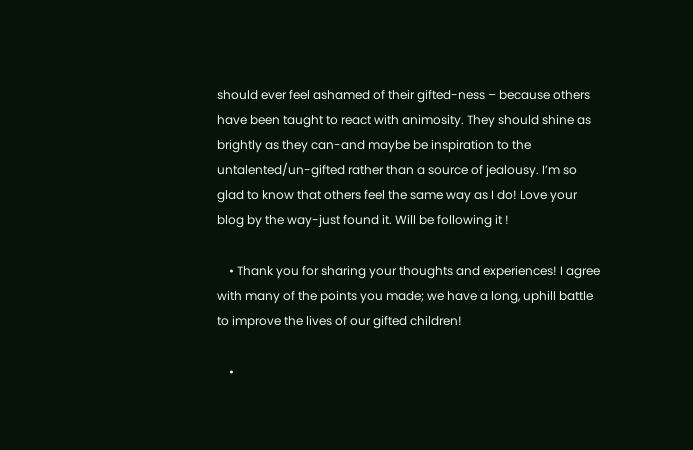should ever feel ashamed of their gifted-ness – because others have been taught to react with animosity. They should shine as brightly as they can-and maybe be inspiration to the untalented/un-gifted rather than a source of jealousy. I’m so glad to know that others feel the same way as I do! Love your blog by the way-just found it. Will be following it !

    • Thank you for sharing your thoughts and experiences! I agree with many of the points you made; we have a long, uphill battle to improve the lives of our gifted children!

    •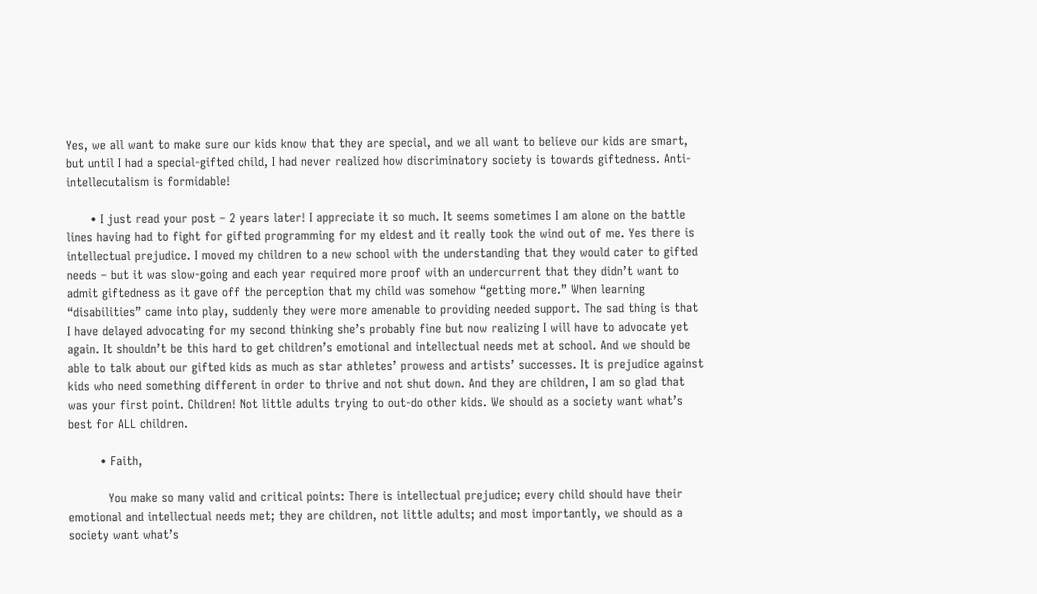Yes, we all want to make sure our kids know that they are special, and we all want to believe our kids are smart, but until I had a special-gifted child, I had never realized how discriminatory society is towards giftedness. Anti-intellecutalism is formidable!

      • I just read your post – 2 years later! I appreciate it so much. It seems sometimes I am alone on the battle lines having had to fight for gifted programming for my eldest and it really took the wind out of me. Yes there is intellectual prejudice. I moved my children to a new school with the understanding that they would cater to gifted needs – but it was slow-going and each year required more proof with an undercurrent that they didn’t want to admit giftedness as it gave off the perception that my child was somehow “getting more.” When learning “disabilities” came into play, suddenly they were more amenable to providing needed support. The sad thing is that I have delayed advocating for my second thinking she’s probably fine but now realizing I will have to advocate yet again. It shouldn’t be this hard to get children’s emotional and intellectual needs met at school. And we should be able to talk about our gifted kids as much as star athletes’ prowess and artists’ successes. It is prejudice against kids who need something different in order to thrive and not shut down. And they are children, I am so glad that was your first point. Children! Not little adults trying to out-do other kids. We should as a society want what’s best for ALL children.

        • Faith,

          You make so many valid and critical points: There is intellectual prejudice; every child should have their emotional and intellectual needs met; they are children, not little adults; and most importantly, we should as a society want what’s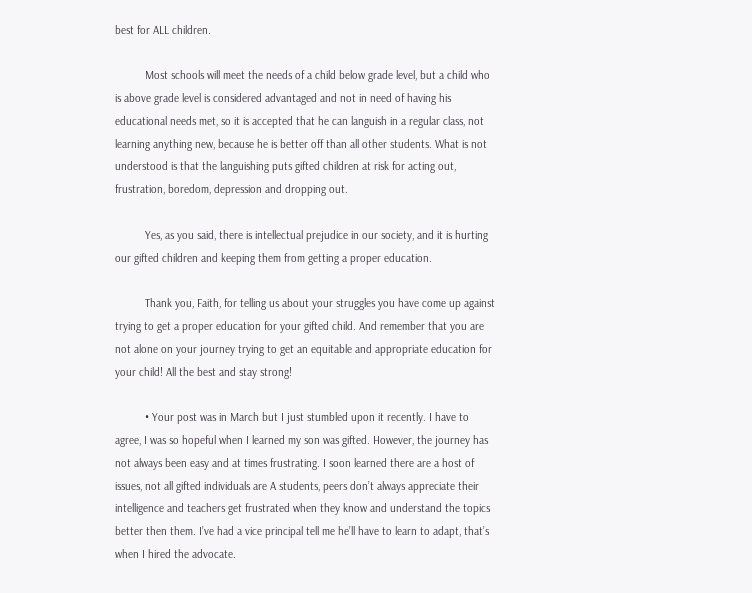best for ALL children.

          Most schools will meet the needs of a child below grade level, but a child who is above grade level is considered advantaged and not in need of having his educational needs met, so it is accepted that he can languish in a regular class, not learning anything new, because he is better off than all other students. What is not understood is that the languishing puts gifted children at risk for acting out, frustration, boredom, depression and dropping out.

          Yes, as you said, there is intellectual prejudice in our society, and it is hurting our gifted children and keeping them from getting a proper education.

          Thank you, Faith, for telling us about your struggles you have come up against trying to get a proper education for your gifted child. And remember that you are not alone on your journey trying to get an equitable and appropriate education for your child! All the best and stay strong!

          • Your post was in March but I just stumbled upon it recently. I have to agree, I was so hopeful when I learned my son was gifted. However, the journey has not always been easy and at times frustrating. I soon learned there are a host of issues, not all gifted individuals are A students, peers don’t always appreciate their intelligence and teachers get frustrated when they know and understand the topics better then them. I’ve had a vice principal tell me he’ll have to learn to adapt, that’s when I hired the advocate.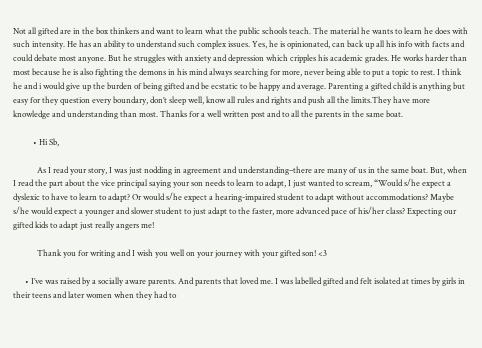Not all gifted are in the box thinkers and want to learn what the public schools teach. The material he wants to learn he does with such intensity. He has an ability to understand such complex issues. Yes, he is opinionated, can back up all his info with facts and could debate most anyone. But he struggles with anxiety and depression which cripples his academic grades. He works harder than most because he is also fighting the demons in his mind always searching for more, never being able to put a topic to rest. I think he and i would give up the burden of being gifted and be ecstatic to be happy and average. Parenting a gifted child is anything but easy for they question every boundary, don’t sleep well, know all rules and rights and push all the limits.They have more knowledge and understanding than most. Thanks for a well written post and to all the parents in the same boat.

          • Hi Sb,

            As I read your story, I was just nodding in agreement and understanding–there are many of us in the same boat. But, when I read the part about the vice principal saying your son needs to learn to adapt, I just wanted to scream, “Would s/he expect a dyslexic to have to learn to adapt? Or would s/he expect a hearing-impaired student to adapt without accommodations? Maybe s/he would expect a younger and slower student to just adapt to the faster, more advanced pace of his/her class? Expecting our gifted kids to adapt just really angers me!

            Thank you for writing and I wish you well on your journey with your gifted son! <3

      • I’ve was raised by a socially aware parents. And parents that loved me. I was labelled gifted and felt isolated at times by girls in their teens and later women when they had to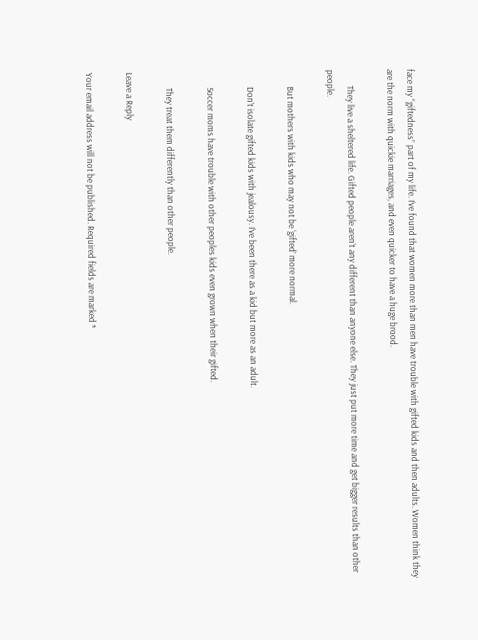face my “giftedness” part of my life. I’ve found that women more than men have trouble with gifted kids and then adults. Women think they are the norm with quickie marriages, and even quicker to have a huge brood.

        They live a sheltered life. Gifted people aren’t any different than anyone else. They just put more time and get bigger results than other people.

        But mothers with kids who may not be ‘gifted’ more normal.

        Don’t isolate gifted kids with jealousy. I’ve been there as a kid but more as an adult.

        Soccer moms have trouble with other peoples kids even grown when their gifted.

        They treat them differently than other people.

Leave a Reply

Your email address will not be published. Required fields are marked *